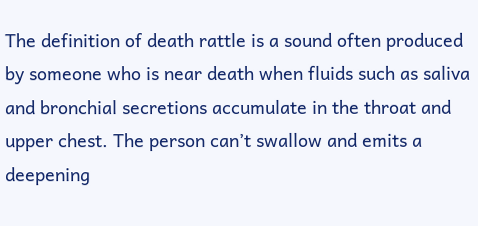The definition of death rattle is a sound often produced by someone who is near death when fluids such as saliva and bronchial secretions accumulate in the throat and upper chest. The person can’t swallow and emits a deepening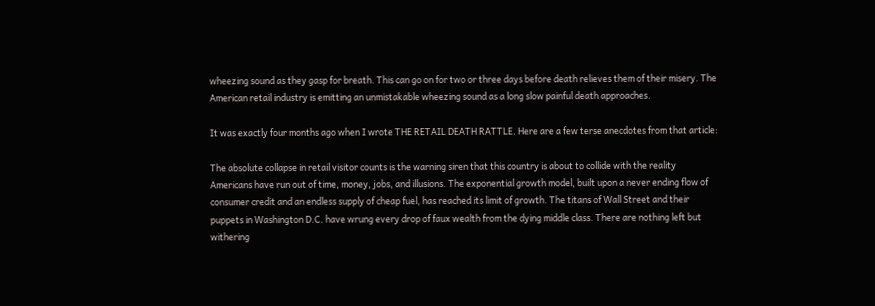wheezing sound as they gasp for breath. This can go on for two or three days before death relieves them of their misery. The American retail industry is emitting an unmistakable wheezing sound as a long slow painful death approaches.

It was exactly four months ago when I wrote THE RETAIL DEATH RATTLE. Here are a few terse anecdotes from that article:

The absolute collapse in retail visitor counts is the warning siren that this country is about to collide with the reality Americans have run out of time, money, jobs, and illusions. The exponential growth model, built upon a never ending flow of consumer credit and an endless supply of cheap fuel, has reached its limit of growth. The titans of Wall Street and their puppets in Washington D.C. have wrung every drop of faux wealth from the dying middle class. There are nothing left but withering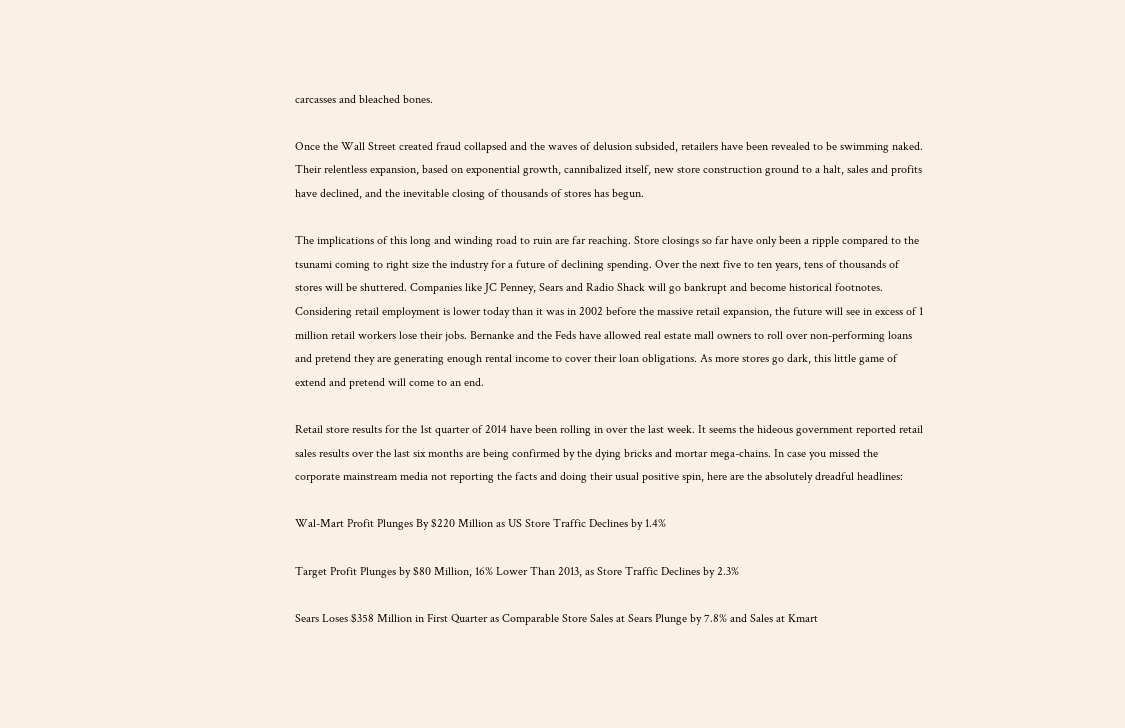carcasses and bleached bones.

Once the Wall Street created fraud collapsed and the waves of delusion subsided, retailers have been revealed to be swimming naked. Their relentless expansion, based on exponential growth, cannibalized itself, new store construction ground to a halt, sales and profits have declined, and the inevitable closing of thousands of stores has begun.

The implications of this long and winding road to ruin are far reaching. Store closings so far have only been a ripple compared to the tsunami coming to right size the industry for a future of declining spending. Over the next five to ten years, tens of thousands of stores will be shuttered. Companies like JC Penney, Sears and Radio Shack will go bankrupt and become historical footnotes. Considering retail employment is lower today than it was in 2002 before the massive retail expansion, the future will see in excess of 1 million retail workers lose their jobs. Bernanke and the Feds have allowed real estate mall owners to roll over non-performing loans and pretend they are generating enough rental income to cover their loan obligations. As more stores go dark, this little game of extend and pretend will come to an end.

Retail store results for the 1st quarter of 2014 have been rolling in over the last week. It seems the hideous government reported retail sales results over the last six months are being confirmed by the dying bricks and mortar mega-chains. In case you missed the corporate mainstream media not reporting the facts and doing their usual positive spin, here are the absolutely dreadful headlines:

Wal-Mart Profit Plunges By $220 Million as US Store Traffic Declines by 1.4%

Target Profit Plunges by $80 Million, 16% Lower Than 2013, as Store Traffic Declines by 2.3%

Sears Loses $358 Million in First Quarter as Comparable Store Sales at Sears Plunge by 7.8% and Sales at Kmart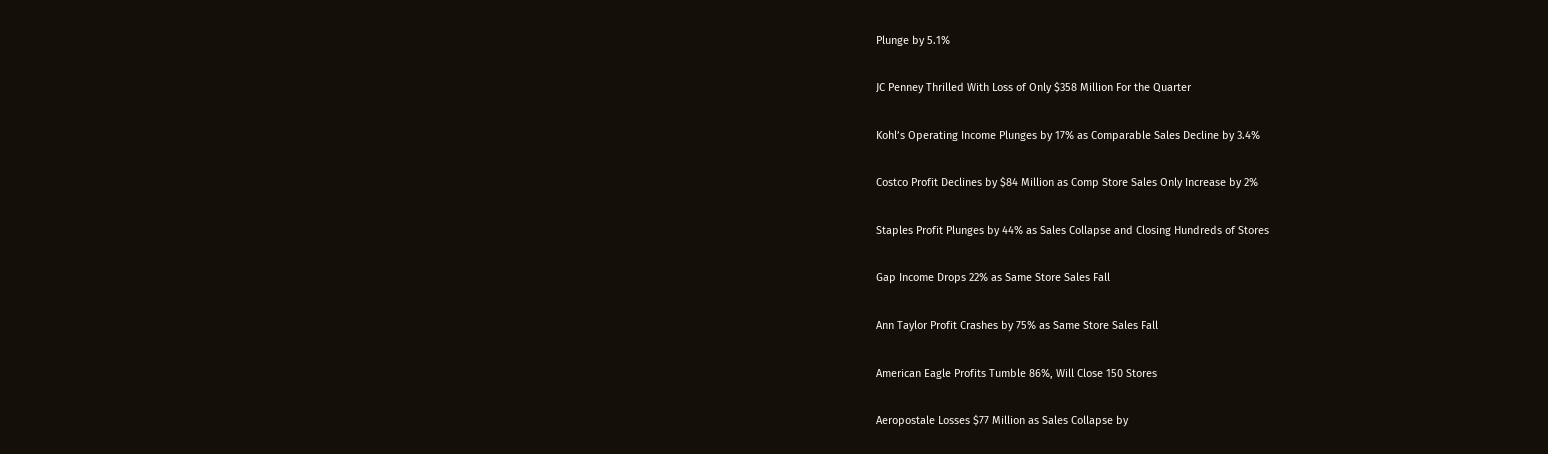Plunge by 5.1%

JC Penney Thrilled With Loss of Only $358 Million For the Quarter

Kohl’s Operating Income Plunges by 17% as Comparable Sales Decline by 3.4%

Costco Profit Declines by $84 Million as Comp Store Sales Only Increase by 2%

Staples Profit Plunges by 44% as Sales Collapse and Closing Hundreds of Stores

Gap Income Drops 22% as Same Store Sales Fall

Ann Taylor Profit Crashes by 75% as Same Store Sales Fall

American Eagle Profits Tumble 86%, Will Close 150 Stores

Aeropostale Losses $77 Million as Sales Collapse by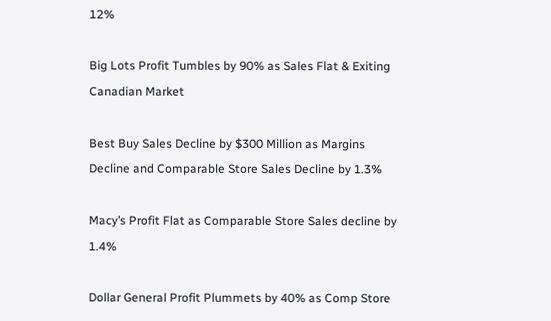12%

Big Lots Profit Tumbles by 90% as Sales Flat & Exiting Canadian Market

Best Buy Sales Decline by $300 Million as Margins Decline and Comparable Store Sales Decline by 1.3%

Macy’s Profit Flat as Comparable Store Sales decline by 1.4%

Dollar General Profit Plummets by 40% as Comp Store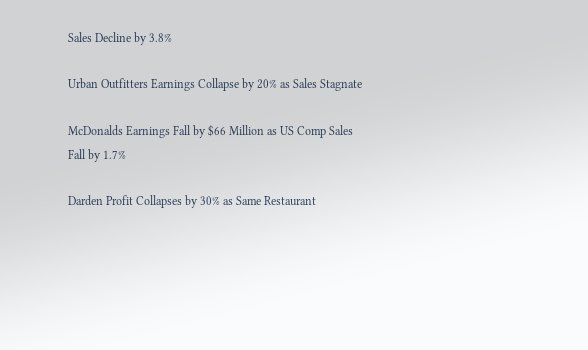Sales Decline by 3.8%

Urban Outfitters Earnings Collapse by 20% as Sales Stagnate

McDonalds Earnings Fall by $66 Million as US Comp Sales Fall by 1.7%

Darden Profit Collapses by 30% as Same Restaurant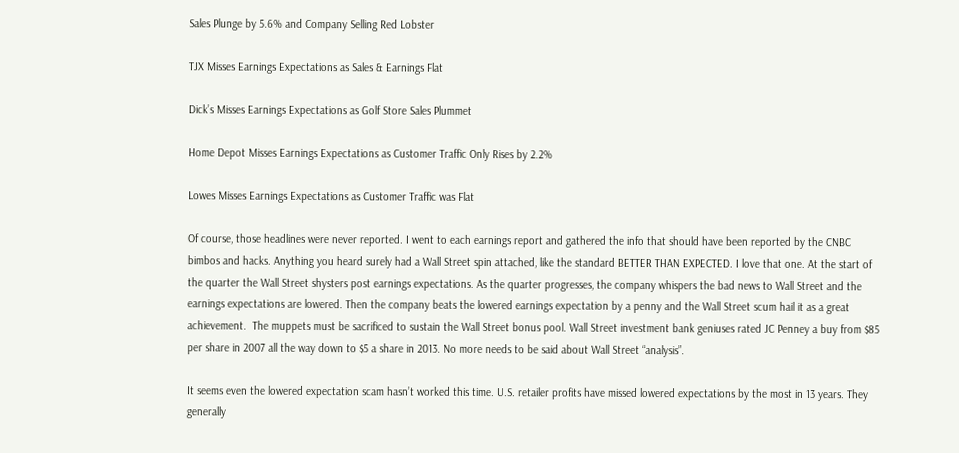Sales Plunge by 5.6% and Company Selling Red Lobster

TJX Misses Earnings Expectations as Sales & Earnings Flat

Dick’s Misses Earnings Expectations as Golf Store Sales Plummet

Home Depot Misses Earnings Expectations as Customer Traffic Only Rises by 2.2%

Lowes Misses Earnings Expectations as Customer Traffic was Flat

Of course, those headlines were never reported. I went to each earnings report and gathered the info that should have been reported by the CNBC bimbos and hacks. Anything you heard surely had a Wall Street spin attached, like the standard BETTER THAN EXPECTED. I love that one. At the start of the quarter the Wall Street shysters post earnings expectations. As the quarter progresses, the company whispers the bad news to Wall Street and the earnings expectations are lowered. Then the company beats the lowered earnings expectation by a penny and the Wall Street scum hail it as a great achievement.  The muppets must be sacrificed to sustain the Wall Street bonus pool. Wall Street investment bank geniuses rated JC Penney a buy from $85 per share in 2007 all the way down to $5 a share in 2013. No more needs to be said about Wall Street “analysis”.

It seems even the lowered expectation scam hasn’t worked this time. U.S. retailer profits have missed lowered expectations by the most in 13 years. They generally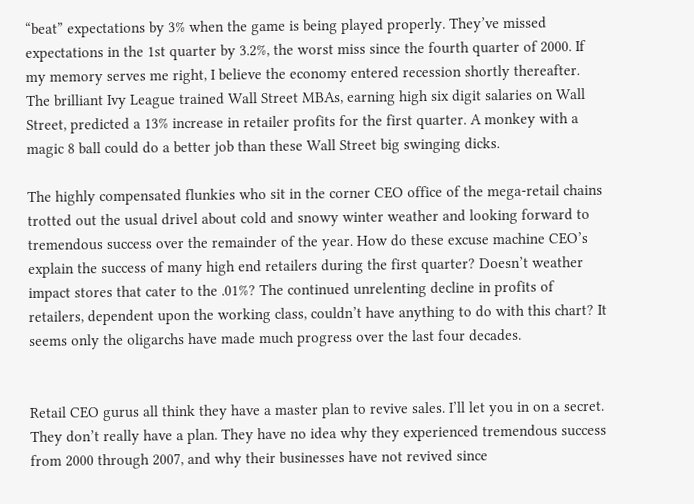“beat” expectations by 3% when the game is being played properly. They’ve missed expectations in the 1st quarter by 3.2%, the worst miss since the fourth quarter of 2000. If my memory serves me right, I believe the economy entered recession shortly thereafter. The brilliant Ivy League trained Wall Street MBAs, earning high six digit salaries on Wall Street, predicted a 13% increase in retailer profits for the first quarter. A monkey with a magic 8 ball could do a better job than these Wall Street big swinging dicks.

The highly compensated flunkies who sit in the corner CEO office of the mega-retail chains trotted out the usual drivel about cold and snowy winter weather and looking forward to tremendous success over the remainder of the year. How do these excuse machine CEO’s explain the success of many high end retailers during the first quarter? Doesn’t weather impact stores that cater to the .01%? The continued unrelenting decline in profits of retailers, dependent upon the working class, couldn’t have anything to do with this chart? It seems only the oligarchs have made much progress over the last four decades.


Retail CEO gurus all think they have a master plan to revive sales. I’ll let you in on a secret. They don’t really have a plan. They have no idea why they experienced tremendous success from 2000 through 2007, and why their businesses have not revived since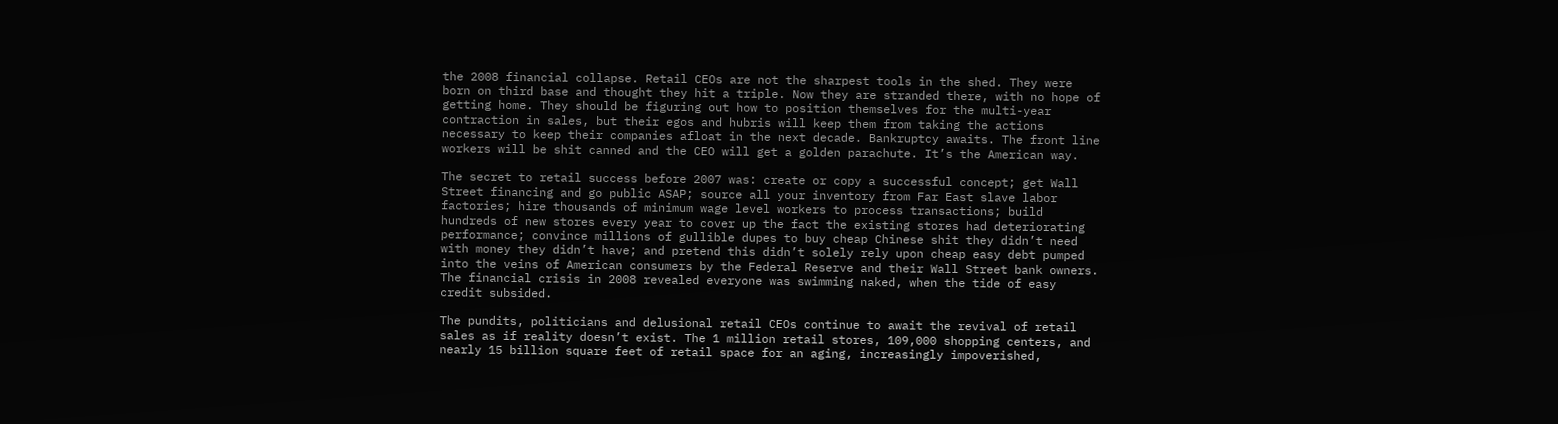the 2008 financial collapse. Retail CEOs are not the sharpest tools in the shed. They were born on third base and thought they hit a triple. Now they are stranded there, with no hope of getting home. They should be figuring out how to position themselves for the multi-year contraction in sales, but their egos and hubris will keep them from taking the actions necessary to keep their companies afloat in the next decade. Bankruptcy awaits. The front line workers will be shit canned and the CEO will get a golden parachute. It’s the American way.

The secret to retail success before 2007 was: create or copy a successful concept; get Wall Street financing and go public ASAP; source all your inventory from Far East slave labor factories; hire thousands of minimum wage level workers to process transactions; build hundreds of new stores every year to cover up the fact the existing stores had deteriorating performance; convince millions of gullible dupes to buy cheap Chinese shit they didn’t need with money they didn’t have; and pretend this didn’t solely rely upon cheap easy debt pumped into the veins of American consumers by the Federal Reserve and their Wall Street bank owners. The financial crisis in 2008 revealed everyone was swimming naked, when the tide of easy credit subsided.

The pundits, politicians and delusional retail CEOs continue to await the revival of retail sales as if reality doesn’t exist. The 1 million retail stores, 109,000 shopping centers, and nearly 15 billion square feet of retail space for an aging, increasingly impoverished,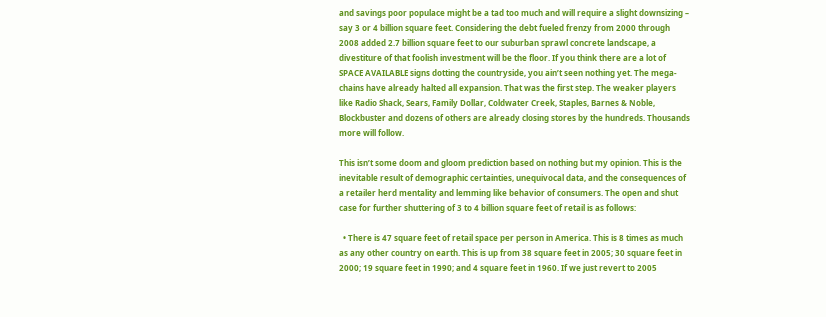and savings poor populace might be a tad too much and will require a slight downsizing – say 3 or 4 billion square feet. Considering the debt fueled frenzy from 2000 through 2008 added 2.7 billion square feet to our suburban sprawl concrete landscape, a divestiture of that foolish investment will be the floor. If you think there are a lot of SPACE AVAILABLE signs dotting the countryside, you ain’t seen nothing yet. The mega-chains have already halted all expansion. That was the first step. The weaker players like Radio Shack, Sears, Family Dollar, Coldwater Creek, Staples, Barnes & Noble, Blockbuster and dozens of others are already closing stores by the hundreds. Thousands more will follow.

This isn’t some doom and gloom prediction based on nothing but my opinion. This is the inevitable result of demographic certainties, unequivocal data, and the consequences of a retailer herd mentality and lemming like behavior of consumers. The open and shut case for further shuttering of 3 to 4 billion square feet of retail is as follows:

  • There is 47 square feet of retail space per person in America. This is 8 times as much as any other country on earth. This is up from 38 square feet in 2005; 30 square feet in 2000; 19 square feet in 1990; and 4 square feet in 1960. If we just revert to 2005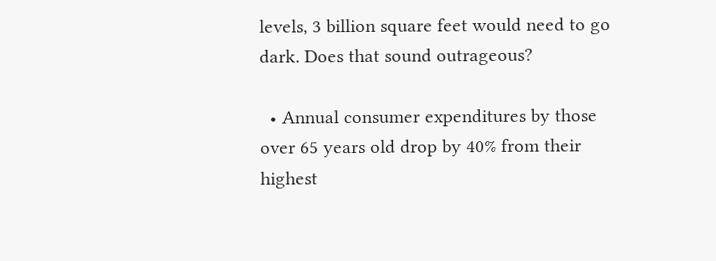levels, 3 billion square feet would need to go dark. Does that sound outrageous?

  • Annual consumer expenditures by those over 65 years old drop by 40% from their highest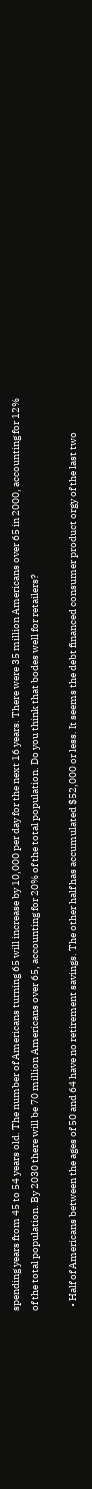spending years from 45 to 54 years old. The number of Americans turning 65 will increase by 10,000 per day for the next 16 years. There were 35 million Americans over 65 in 2000, accounting for 12% of the total population. By 2030 there will be 70 million Americans over 65, accounting for 20% of the total population. Do you think that bodes well for retailers?

  • Half of Americans between the ages of 50 and 64 have no retirement savings. The other half has accumulated $52,000 or less. It seems the debt financed consumer product orgy of the last two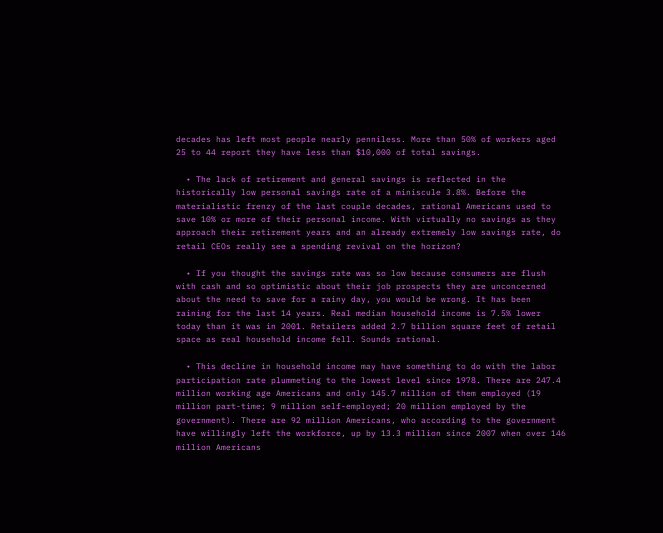decades has left most people nearly penniless. More than 50% of workers aged 25 to 44 report they have less than $10,000 of total savings.

  • The lack of retirement and general savings is reflected in the historically low personal savings rate of a miniscule 3.8%. Before the materialistic frenzy of the last couple decades, rational Americans used to save 10% or more of their personal income. With virtually no savings as they approach their retirement years and an already extremely low savings rate, do retail CEOs really see a spending revival on the horizon?

  • If you thought the savings rate was so low because consumers are flush with cash and so optimistic about their job prospects they are unconcerned about the need to save for a rainy day, you would be wrong. It has been raining for the last 14 years. Real median household income is 7.5% lower today than it was in 2001. Retailers added 2.7 billion square feet of retail space as real household income fell. Sounds rational.

  • This decline in household income may have something to do with the labor participation rate plummeting to the lowest level since 1978. There are 247.4 million working age Americans and only 145.7 million of them employed (19 million part-time; 9 million self-employed; 20 million employed by the government). There are 92 million Americans, who according to the government have willingly left the workforce, up by 13.3 million since 2007 when over 146 million Americans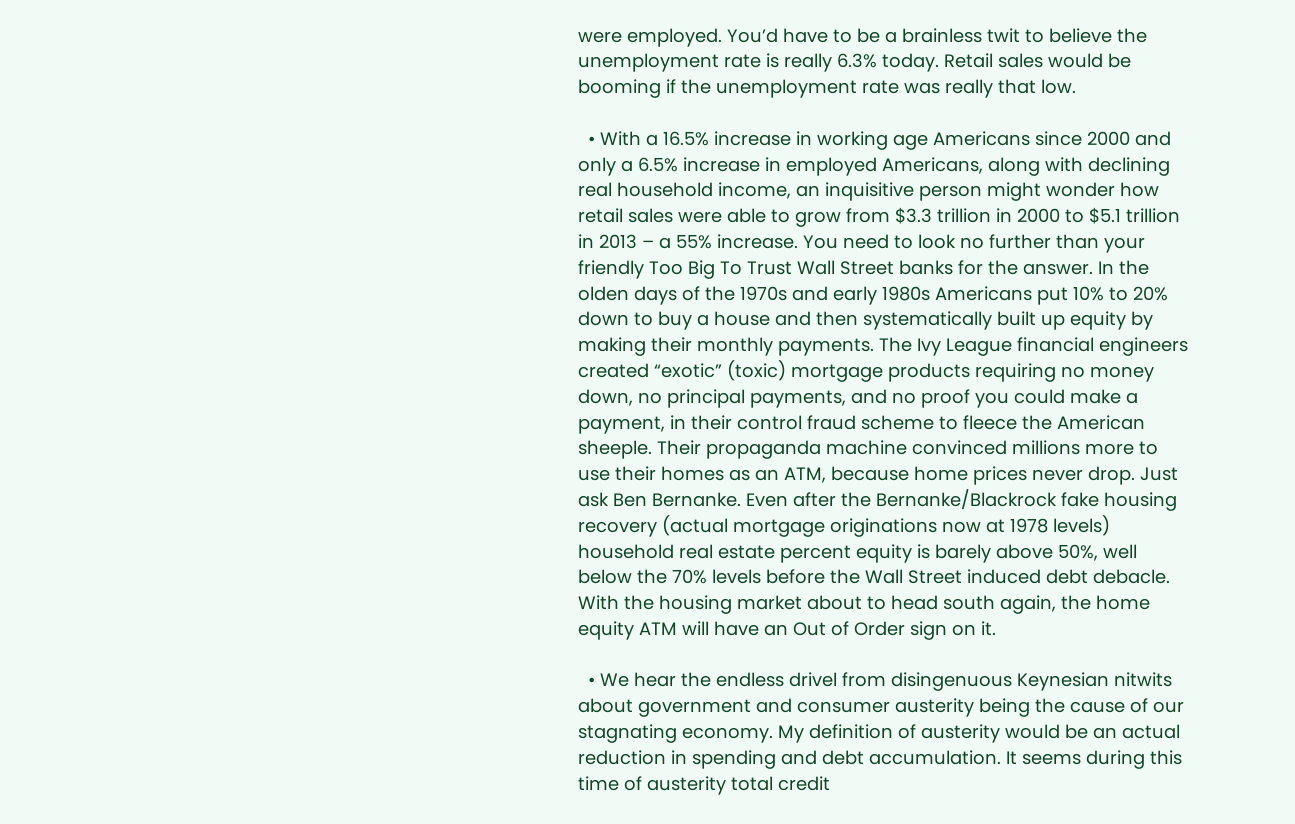were employed. You’d have to be a brainless twit to believe the unemployment rate is really 6.3% today. Retail sales would be booming if the unemployment rate was really that low.

  • With a 16.5% increase in working age Americans since 2000 and only a 6.5% increase in employed Americans, along with declining real household income, an inquisitive person might wonder how retail sales were able to grow from $3.3 trillion in 2000 to $5.1 trillion in 2013 – a 55% increase. You need to look no further than your friendly Too Big To Trust Wall Street banks for the answer. In the olden days of the 1970s and early 1980s Americans put 10% to 20% down to buy a house and then systematically built up equity by making their monthly payments. The Ivy League financial engineers created “exotic” (toxic) mortgage products requiring no money down, no principal payments, and no proof you could make a payment, in their control fraud scheme to fleece the American sheeple. Their propaganda machine convinced millions more to use their homes as an ATM, because home prices never drop. Just ask Ben Bernanke. Even after the Bernanke/Blackrock fake housing recovery (actual mortgage originations now at 1978 levels) household real estate percent equity is barely above 50%, well below the 70% levels before the Wall Street induced debt debacle. With the housing market about to head south again, the home equity ATM will have an Out of Order sign on it.

  • We hear the endless drivel from disingenuous Keynesian nitwits about government and consumer austerity being the cause of our stagnating economy. My definition of austerity would be an actual reduction in spending and debt accumulation. It seems during this time of austerity total credit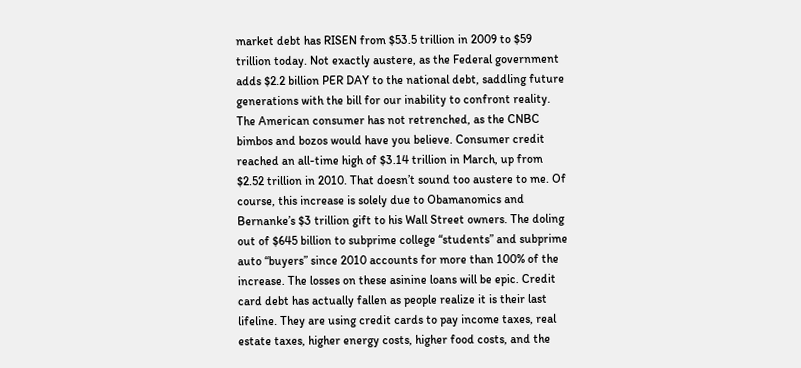market debt has RISEN from $53.5 trillion in 2009 to $59 trillion today. Not exactly austere, as the Federal government adds $2.2 billion PER DAY to the national debt, saddling future generations with the bill for our inability to confront reality. The American consumer has not retrenched, as the CNBC bimbos and bozos would have you believe. Consumer credit reached an all-time high of $3.14 trillion in March, up from $2.52 trillion in 2010. That doesn’t sound too austere to me. Of course, this increase is solely due to Obamanomics and Bernanke’s $3 trillion gift to his Wall Street owners. The doling out of $645 billion to subprime college “students” and subprime auto “buyers” since 2010 accounts for more than 100% of the increase. The losses on these asinine loans will be epic. Credit card debt has actually fallen as people realize it is their last lifeline. They are using credit cards to pay income taxes, real estate taxes, higher energy costs, higher food costs, and the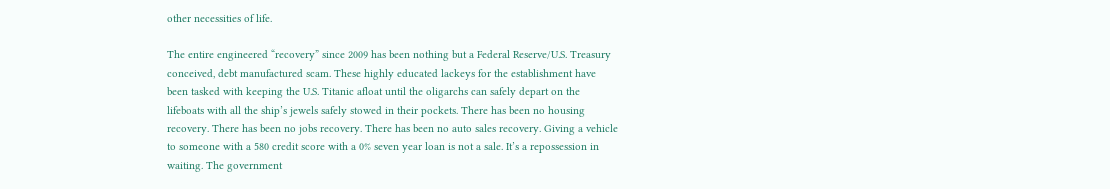other necessities of life.

The entire engineered “recovery” since 2009 has been nothing but a Federal Reserve/U.S. Treasury conceived, debt manufactured scam. These highly educated lackeys for the establishment have been tasked with keeping the U.S. Titanic afloat until the oligarchs can safely depart on the lifeboats with all the ship’s jewels safely stowed in their pockets. There has been no housing recovery. There has been no jobs recovery. There has been no auto sales recovery. Giving a vehicle to someone with a 580 credit score with a 0% seven year loan is not a sale. It’s a repossession in waiting. The government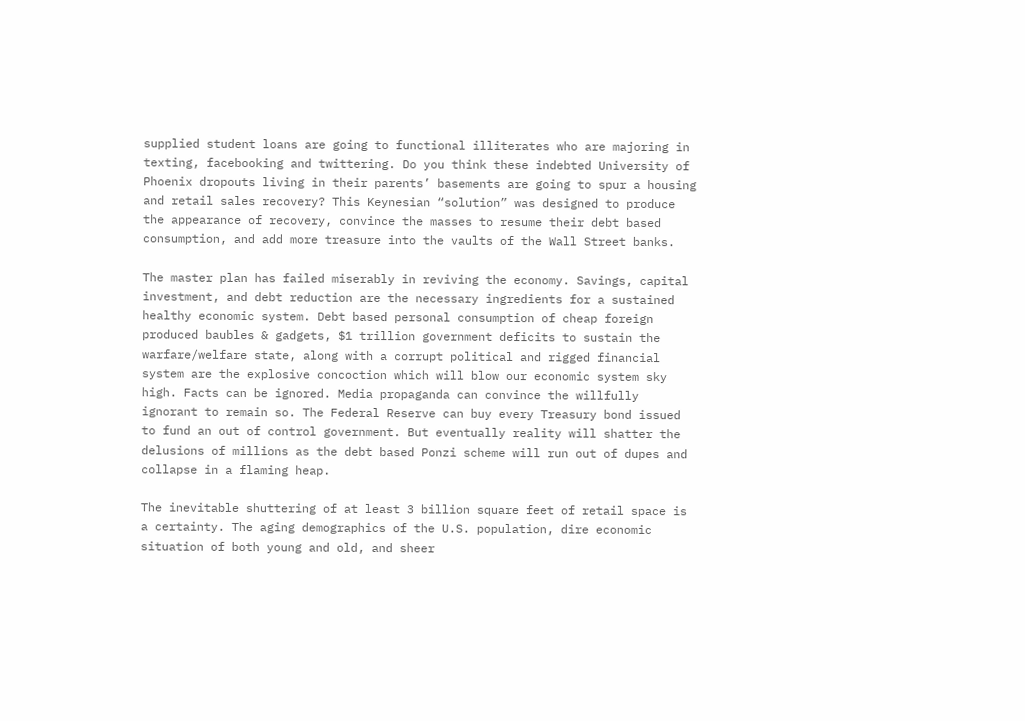supplied student loans are going to functional illiterates who are majoring in texting, facebooking and twittering. Do you think these indebted University of Phoenix dropouts living in their parents’ basements are going to spur a housing and retail sales recovery? This Keynesian “solution” was designed to produce the appearance of recovery, convince the masses to resume their debt based consumption, and add more treasure into the vaults of the Wall Street banks.

The master plan has failed miserably in reviving the economy. Savings, capital investment, and debt reduction are the necessary ingredients for a sustained healthy economic system. Debt based personal consumption of cheap foreign produced baubles & gadgets, $1 trillion government deficits to sustain the warfare/welfare state, along with a corrupt political and rigged financial system are the explosive concoction which will blow our economic system sky high. Facts can be ignored. Media propaganda can convince the willfully ignorant to remain so. The Federal Reserve can buy every Treasury bond issued to fund an out of control government. But eventually reality will shatter the delusions of millions as the debt based Ponzi scheme will run out of dupes and collapse in a flaming heap.

The inevitable shuttering of at least 3 billion square feet of retail space is a certainty. The aging demographics of the U.S. population, dire economic situation of both young and old, and sheer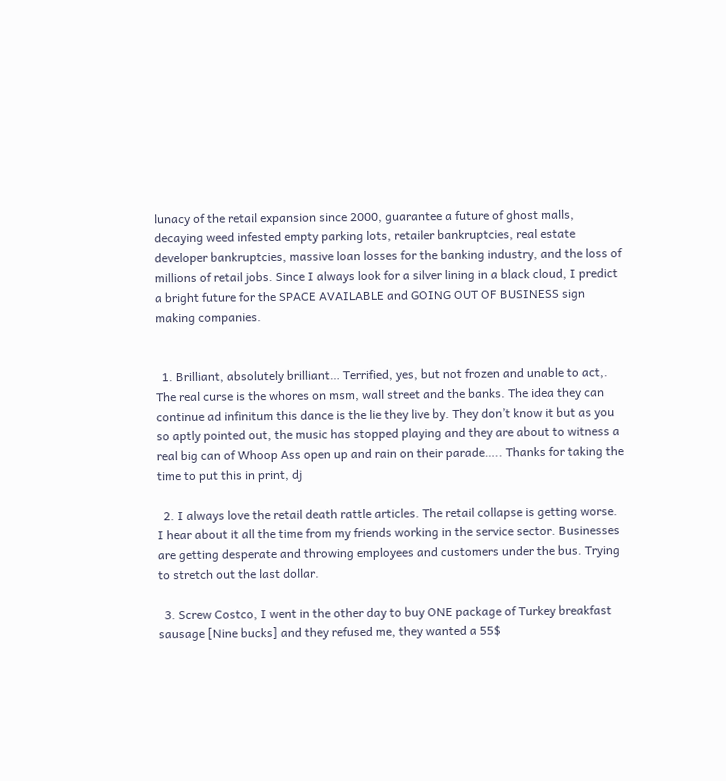lunacy of the retail expansion since 2000, guarantee a future of ghost malls, decaying weed infested empty parking lots, retailer bankruptcies, real estate developer bankruptcies, massive loan losses for the banking industry, and the loss of millions of retail jobs. Since I always look for a silver lining in a black cloud, I predict a bright future for the SPACE AVAILABLE and GOING OUT OF BUSINESS sign making companies.


  1. Brilliant, absolutely brilliant… Terrified, yes, but not frozen and unable to act,. The real curse is the whores on msm, wall street and the banks. The idea they can continue ad infinitum this dance is the lie they live by. They don’t know it but as you so aptly pointed out, the music has stopped playing and they are about to witness a real big can of Whoop Ass open up and rain on their parade….. Thanks for taking the time to put this in print, dj

  2. I always love the retail death rattle articles. The retail collapse is getting worse. I hear about it all the time from my friends working in the service sector. Businesses are getting desperate and throwing employees and customers under the bus. Trying to stretch out the last dollar.

  3. Screw Costco, I went in the other day to buy ONE package of Turkey breakfast sausage [Nine bucks] and they refused me, they wanted a 55$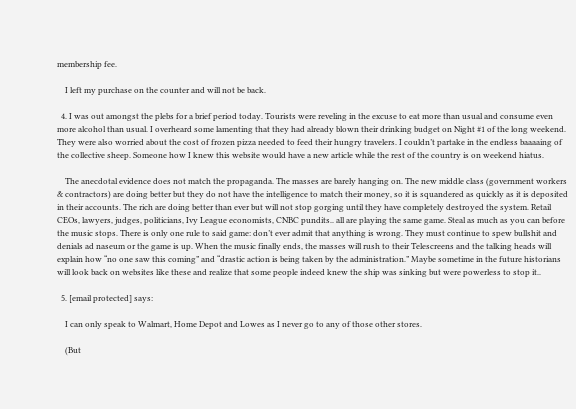membership fee.

    I left my purchase on the counter and will not be back.

  4. I was out amongst the plebs for a brief period today. Tourists were reveling in the excuse to eat more than usual and consume even more alcohol than usual. I overheard some lamenting that they had already blown their drinking budget on Night #1 of the long weekend. They were also worried about the cost of frozen pizza needed to feed their hungry travelers. I couldn’t partake in the endless baaaaing of the collective sheep. Someone how I knew this website would have a new article while the rest of the country is on weekend hiatus.

    The anecdotal evidence does not match the propaganda. The masses are barely hanging on. The new middle class (government workers & contractors) are doing better but they do not have the intelligence to match their money, so it is squandered as quickly as it is deposited in their accounts. The rich are doing better than ever but will not stop gorging until they have completely destroyed the system. Retail CEOs, lawyers, judges, politicians, Ivy League economists, CNBC pundits.. all are playing the same game. Steal as much as you can before the music stops. There is only one rule to said game: don’t ever admit that anything is wrong. They must continue to spew bullshit and denials ad naseum or the game is up. When the music finally ends, the masses will rush to their Telescreens and the talking heads will explain how “no one saw this coming” and “drastic action is being taken by the administration.” Maybe sometime in the future historians will look back on websites like these and realize that some people indeed knew the ship was sinking but were powerless to stop it..

  5. [email protected] says:

    I can only speak to Walmart, Home Depot and Lowes as I never go to any of those other stores.

    (But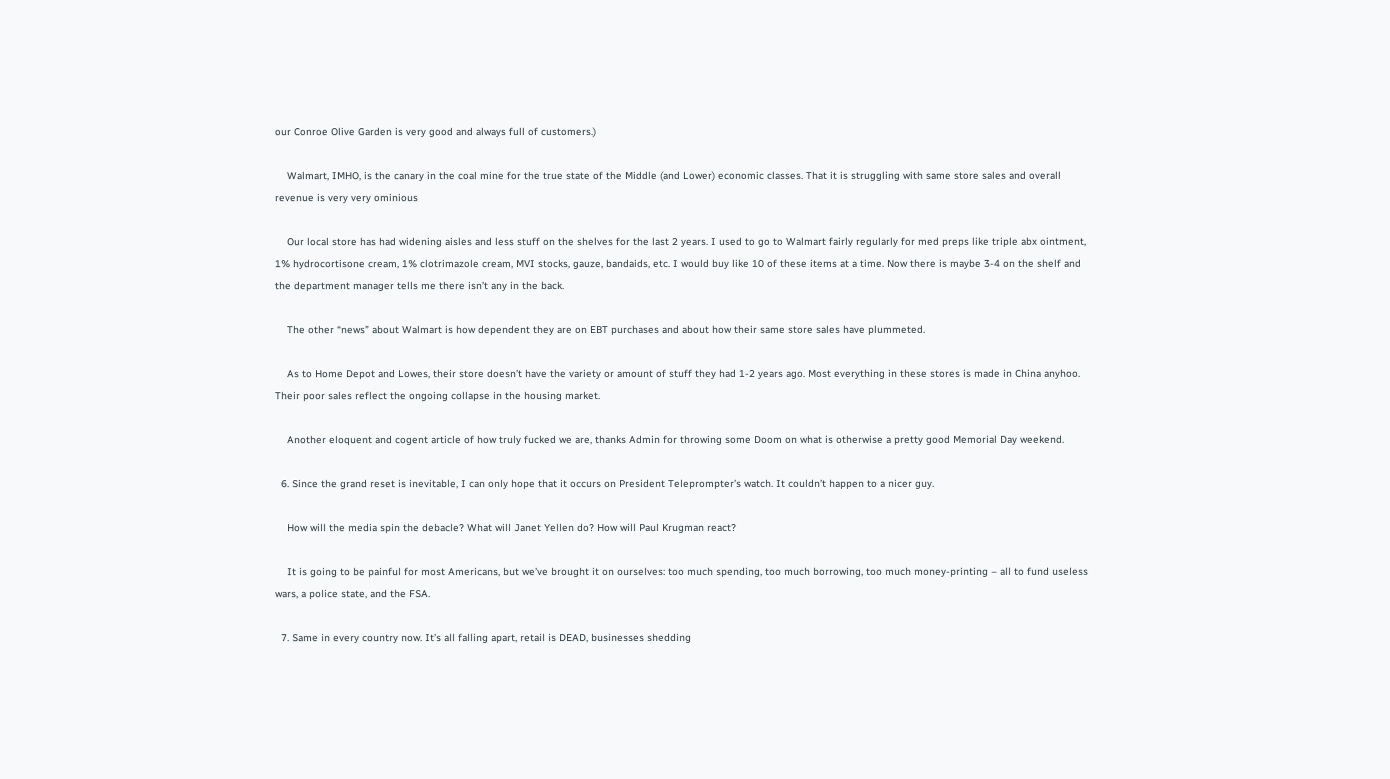our Conroe Olive Garden is very good and always full of customers.)

    Walmart, IMHO, is the canary in the coal mine for the true state of the Middle (and Lower) economic classes. That it is struggling with same store sales and overall revenue is very very ominious

    Our local store has had widening aisles and less stuff on the shelves for the last 2 years. I used to go to Walmart fairly regularly for med preps like triple abx ointment, 1% hydrocortisone cream, 1% clotrimazole cream, MVI stocks, gauze, bandaids, etc. I would buy like 10 of these items at a time. Now there is maybe 3-4 on the shelf and the department manager tells me there isn’t any in the back.

    The other “news” about Walmart is how dependent they are on EBT purchases and about how their same store sales have plummeted.

    As to Home Depot and Lowes, their store doesn’t have the variety or amount of stuff they had 1-2 years ago. Most everything in these stores is made in China anyhoo. Their poor sales reflect the ongoing collapse in the housing market.

    Another eloquent and cogent article of how truly fucked we are, thanks Admin for throwing some Doom on what is otherwise a pretty good Memorial Day weekend.

  6. Since the grand reset is inevitable, I can only hope that it occurs on President Teleprompter’s watch. It couldn’t happen to a nicer guy.

    How will the media spin the debacle? What will Janet Yellen do? How will Paul Krugman react?

    It is going to be painful for most Americans, but we’ve brought it on ourselves: too much spending, too much borrowing, too much money-printing – all to fund useless wars, a police state, and the FSA.

  7. Same in every country now. It’s all falling apart, retail is DEAD, businesses shedding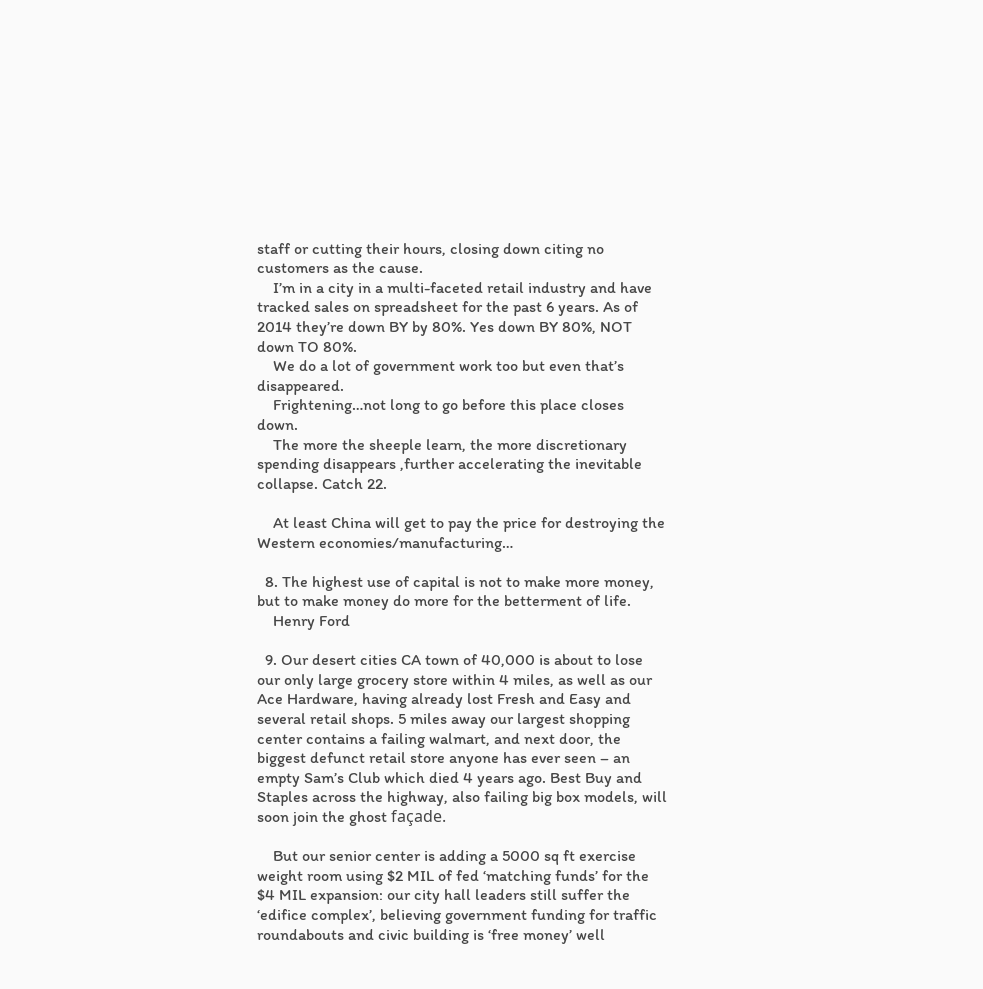staff or cutting their hours, closing down citing no customers as the cause.
    I’m in a city in a multi-faceted retail industry and have tracked sales on spreadsheet for the past 6 years. As of 2014 they’re down BY by 80%. Yes down BY 80%, NOT down TO 80%.
    We do a lot of government work too but even that’s disappeared.
    Frightening…not long to go before this place closes down.
    The more the sheeple learn, the more discretionary spending disappears ,further accelerating the inevitable collapse. Catch 22.

    At least China will get to pay the price for destroying the Western economies/manufacturing…

  8. The highest use of capital is not to make more money, but to make money do more for the betterment of life.
    Henry Ford

  9. Our desert cities CA town of 40,000 is about to lose our only large grocery store within 4 miles, as well as our Ace Hardware, having already lost Fresh and Easy and several retail shops. 5 miles away our largest shopping center contains a failing walmart, and next door, the biggest defunct retail store anyone has ever seen – an empty Sam’s Club which died 4 years ago. Best Buy and Staples across the highway, also failing big box models, will soon join the ghost façade.

    But our senior center is adding a 5000 sq ft exercise weight room using $2 MIL of fed ‘matching funds’ for the $4 MIL expansion: our city hall leaders still suffer the ‘edifice complex’, believing government funding for traffic roundabouts and civic building is ‘free money’ well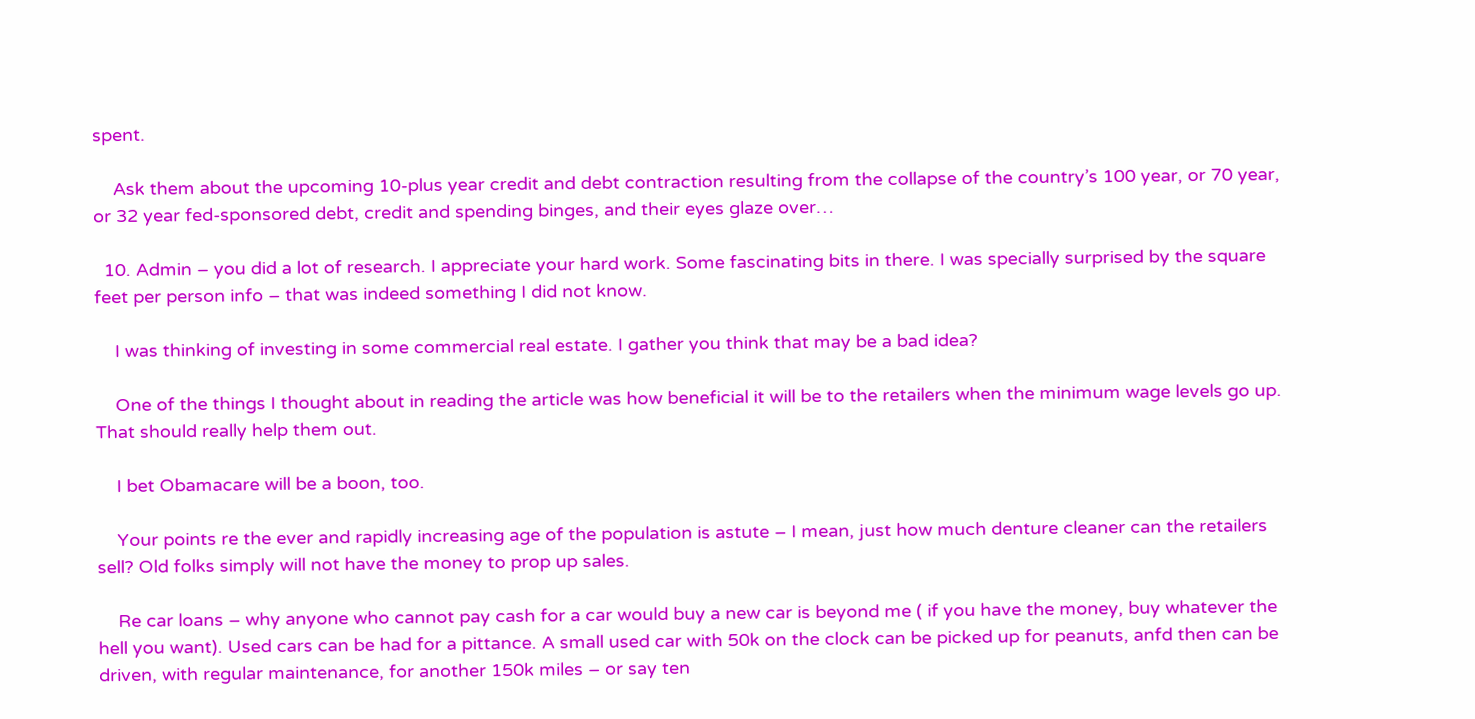spent.

    Ask them about the upcoming 10-plus year credit and debt contraction resulting from the collapse of the country’s 100 year, or 70 year, or 32 year fed-sponsored debt, credit and spending binges, and their eyes glaze over…

  10. Admin – you did a lot of research. I appreciate your hard work. Some fascinating bits in there. I was specially surprised by the square feet per person info – that was indeed something I did not know.

    I was thinking of investing in some commercial real estate. I gather you think that may be a bad idea?

    One of the things I thought about in reading the article was how beneficial it will be to the retailers when the minimum wage levels go up. That should really help them out.

    I bet Obamacare will be a boon, too.

    Your points re the ever and rapidly increasing age of the population is astute – I mean, just how much denture cleaner can the retailers sell? Old folks simply will not have the money to prop up sales.

    Re car loans – why anyone who cannot pay cash for a car would buy a new car is beyond me ( if you have the money, buy whatever the hell you want). Used cars can be had for a pittance. A small used car with 50k on the clock can be picked up for peanuts, anfd then can be driven, with regular maintenance, for another 150k miles – or say ten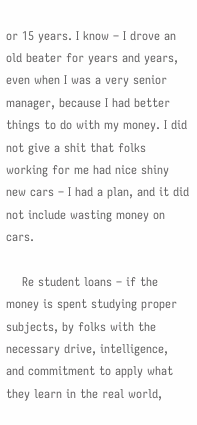or 15 years. I know – I drove an old beater for years and years, even when I was a very senior manager, because I had better things to do with my money. I did not give a shit that folks working for me had nice shiny new cars – I had a plan, and it did not include wasting money on cars.

    Re student loans – if the money is spent studying proper subjects, by folks with the necessary drive, intelligence, and commitment to apply what they learn in the real world,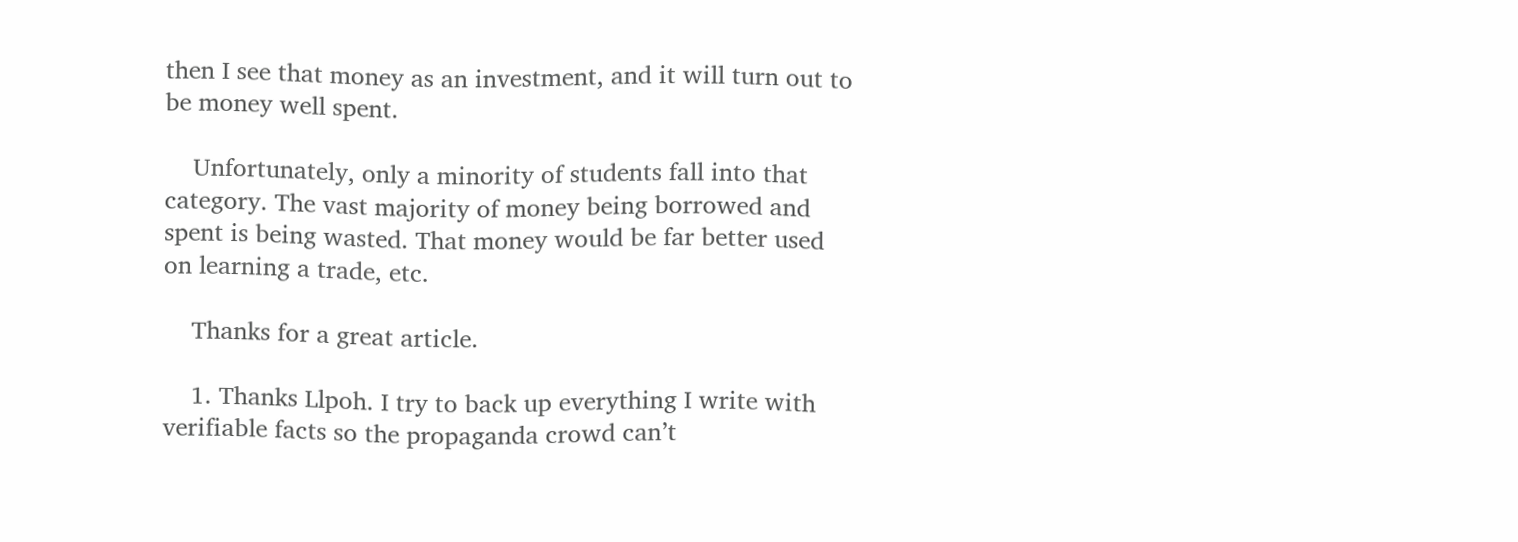then I see that money as an investment, and it will turn out to be money well spent.

    Unfortunately, only a minority of students fall into that category. The vast majority of money being borrowed and spent is being wasted. That money would be far better used on learning a trade, etc.

    Thanks for a great article.

    1. Thanks Llpoh. I try to back up everything I write with verifiable facts so the propaganda crowd can’t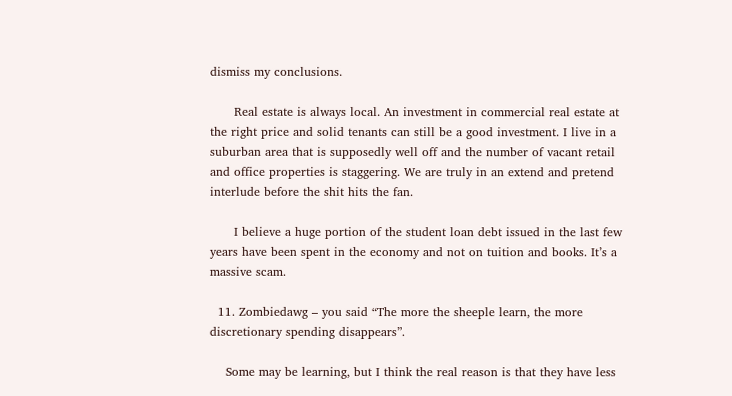dismiss my conclusions.

      Real estate is always local. An investment in commercial real estate at the right price and solid tenants can still be a good investment. I live in a suburban area that is supposedly well off and the number of vacant retail and office properties is staggering. We are truly in an extend and pretend interlude before the shit hits the fan.

      I believe a huge portion of the student loan debt issued in the last few years have been spent in the economy and not on tuition and books. It’s a massive scam.

  11. Zombiedawg – you said “The more the sheeple learn, the more discretionary spending disappears”.

    Some may be learning, but I think the real reason is that they have less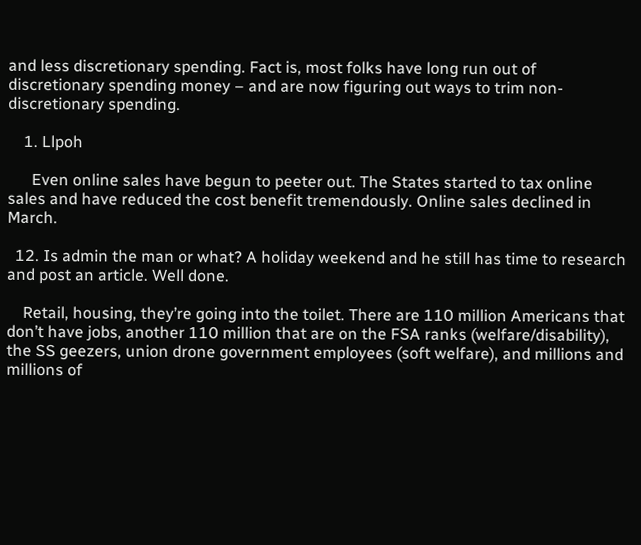and less discretionary spending. Fact is, most folks have long run out of discretionary spending money – and are now figuring out ways to trim non-discretionary spending.

    1. Llpoh

      Even online sales have begun to peeter out. The States started to tax online sales and have reduced the cost benefit tremendously. Online sales declined in March.

  12. Is admin the man or what? A holiday weekend and he still has time to research and post an article. Well done.

    Retail, housing, they’re going into the toilet. There are 110 million Americans that don’t have jobs, another 110 million that are on the FSA ranks (welfare/disability), the SS geezers, union drone government employees (soft welfare), and millions and millions of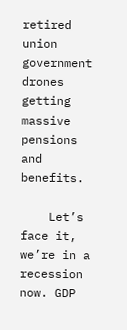retired union government drones getting massive pensions and benefits.

    Let’s face it, we’re in a recession now. GDP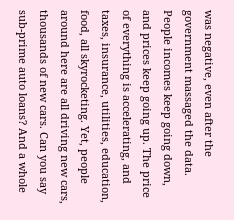was negative, even after the government massaged the data. People incomes keep going down, and prices keep going up. The price of everything is accelerating, and taxes, insurance, utilities, education, food, all skyrocketing. Yet, people around here are all driving new cars, thousands of new cars. Can you say sub-prime auto loans? And a whole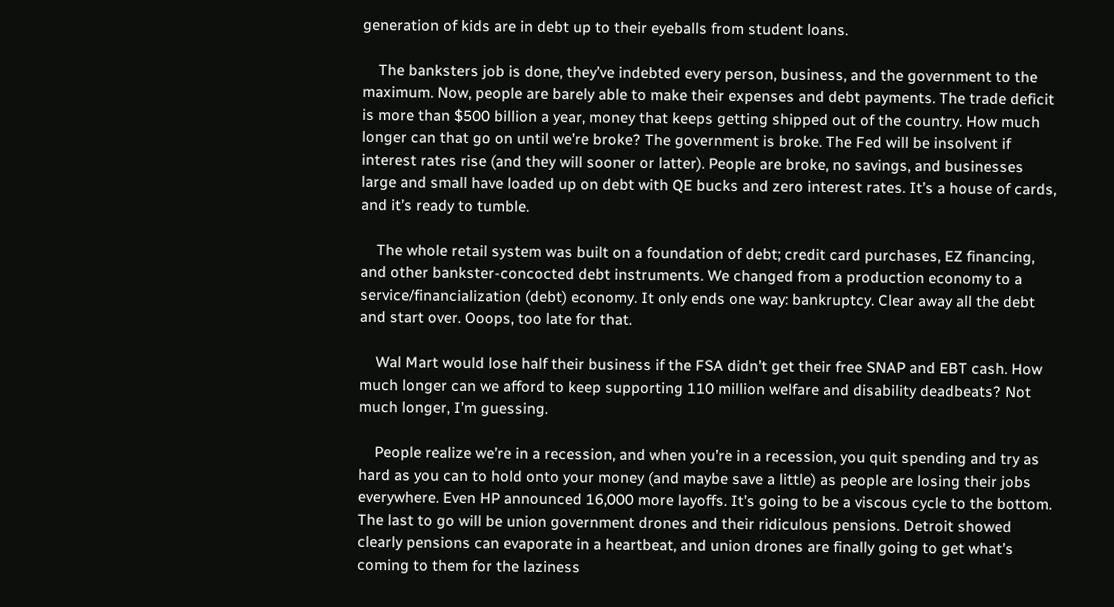generation of kids are in debt up to their eyeballs from student loans.

    The banksters job is done, they’ve indebted every person, business, and the government to the maximum. Now, people are barely able to make their expenses and debt payments. The trade deficit is more than $500 billion a year, money that keeps getting shipped out of the country. How much longer can that go on until we’re broke? The government is broke. The Fed will be insolvent if interest rates rise (and they will sooner or latter). People are broke, no savings, and businesses large and small have loaded up on debt with QE bucks and zero interest rates. It’s a house of cards, and it’s ready to tumble.

    The whole retail system was built on a foundation of debt; credit card purchases, EZ financing, and other bankster-concocted debt instruments. We changed from a production economy to a service/financialization (debt) economy. It only ends one way: bankruptcy. Clear away all the debt and start over. Ooops, too late for that.

    Wal Mart would lose half their business if the FSA didn’t get their free SNAP and EBT cash. How much longer can we afford to keep supporting 110 million welfare and disability deadbeats? Not much longer, I’m guessing.

    People realize we’re in a recession, and when you’re in a recession, you quit spending and try as hard as you can to hold onto your money (and maybe save a little) as people are losing their jobs everywhere. Even HP announced 16,000 more layoffs. It’s going to be a viscous cycle to the bottom. The last to go will be union government drones and their ridiculous pensions. Detroit showed clearly pensions can evaporate in a heartbeat, and union drones are finally going to get what’s coming to them for the laziness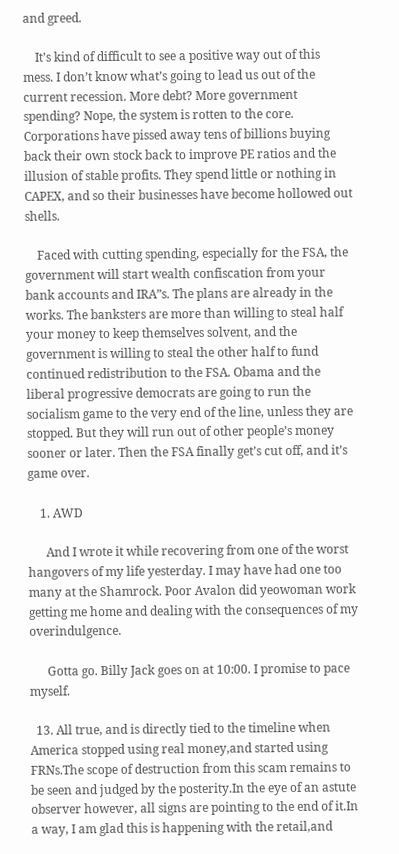and greed.

    It’s kind of difficult to see a positive way out of this mess. I don’t know what’s going to lead us out of the current recession. More debt? More government spending? Nope, the system is rotten to the core. Corporations have pissed away tens of billions buying back their own stock back to improve PE ratios and the illusion of stable profits. They spend little or nothing in CAPEX, and so their businesses have become hollowed out shells.

    Faced with cutting spending, especially for the FSA, the government will start wealth confiscation from your bank accounts and IRA”s. The plans are already in the works. The banksters are more than willing to steal half your money to keep themselves solvent, and the government is willing to steal the other half to fund continued redistribution to the FSA. Obama and the liberal progressive democrats are going to run the socialism game to the very end of the line, unless they are stopped. But they will run out of other people’s money sooner or later. Then the FSA finally get’s cut off, and it’s game over.

    1. AWD

      And I wrote it while recovering from one of the worst hangovers of my life yesterday. I may have had one too many at the Shamrock. Poor Avalon did yeowoman work getting me home and dealing with the consequences of my overindulgence.

      Gotta go. Billy Jack goes on at 10:00. I promise to pace myself.

  13. All true, and is directly tied to the timeline when America stopped using real money,and started using FRNs.The scope of destruction from this scam remains to be seen and judged by the posterity.In the eye of an astute observer however, all signs are pointing to the end of it.In a way, I am glad this is happening with the retail,and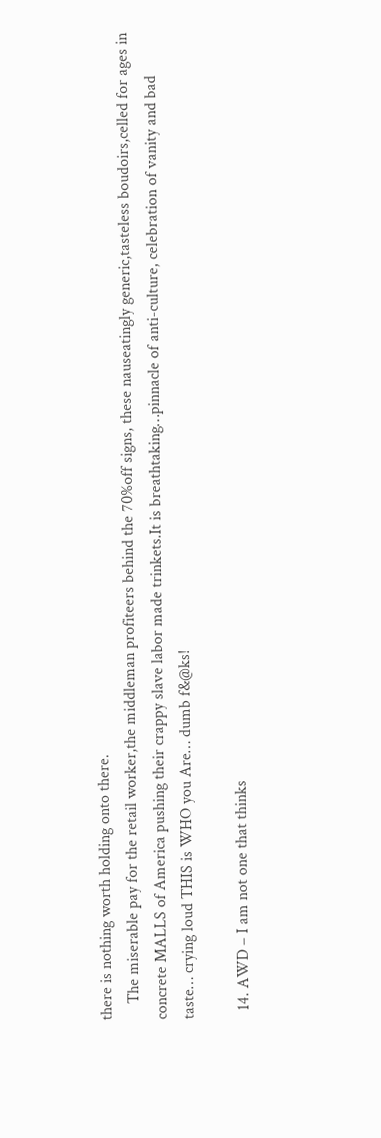there is nothing worth holding onto there.
    The miserable pay for the retail worker,the middleman profiteers behind the 70%off signs, these nauseatingly generic,tasteless boudoirs,celled for ages in concrete MALLS of America pushing their crappy slave labor made trinkets.It is breathtaking…pinnacle of anti-culture, celebration of vanity and bad taste… crying loud THIS is WHO you Are… dumb f&@ks!

  14. AWD – I am not one that thinks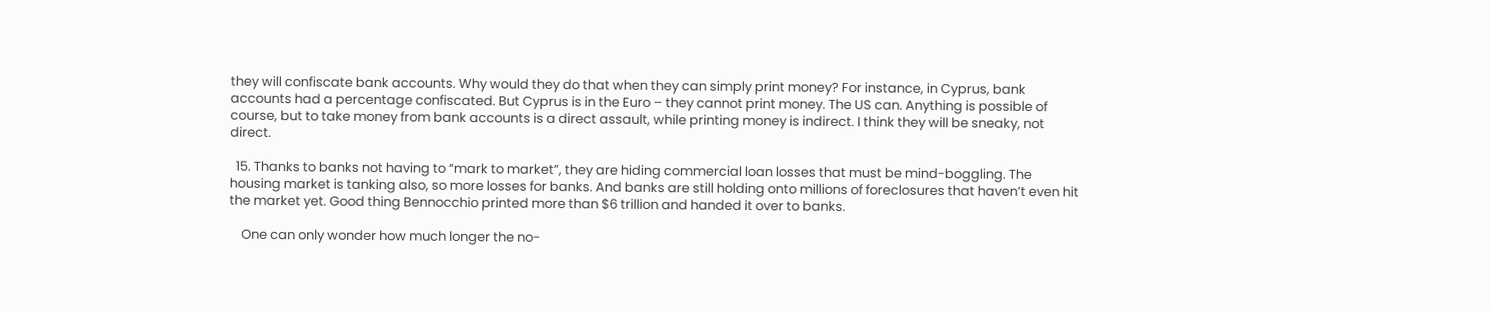they will confiscate bank accounts. Why would they do that when they can simply print money? For instance, in Cyprus, bank accounts had a percentage confiscated. But Cyprus is in the Euro – they cannot print money. The US can. Anything is possible of course, but to take money from bank accounts is a direct assault, while printing money is indirect. I think they will be sneaky, not direct.

  15. Thanks to banks not having to “mark to market”, they are hiding commercial loan losses that must be mind-boggling. The housing market is tanking also, so more losses for banks. And banks are still holding onto millions of foreclosures that haven’t even hit the market yet. Good thing Bennocchio printed more than $6 trillion and handed it over to banks.

    One can only wonder how much longer the no-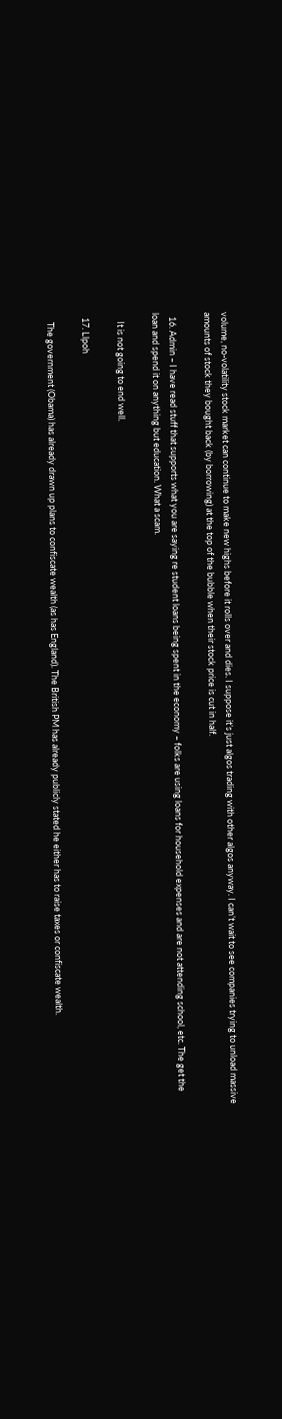volume, no-volatility stock market can continue to make new highs before it rolls over and dies. I suppose it’s just algos trading with other algos anyway. I can’t wait to see companies trying to unload massive amounts of stock they bought back (by borrowing) at the top of the bubble when their stock price is cut in half.

  16. Admin – I have read stuff that supports what you are saying re student loans being spent in the economy – folks are using loans for household expenses and are not attending school, etc. The get the loan and spend it on anything but education. What a scam.

    It is not going to end well.

  17. Llpoh

    The government (Obama) has already drawn up plans to confiscate wealth (as has England). The British PM has already publicly stated he either has to raise taxes or confiscate wealth.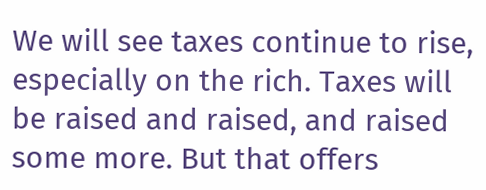We will see taxes continue to rise, especially on the rich. Taxes will be raised and raised, and raised some more. But that offers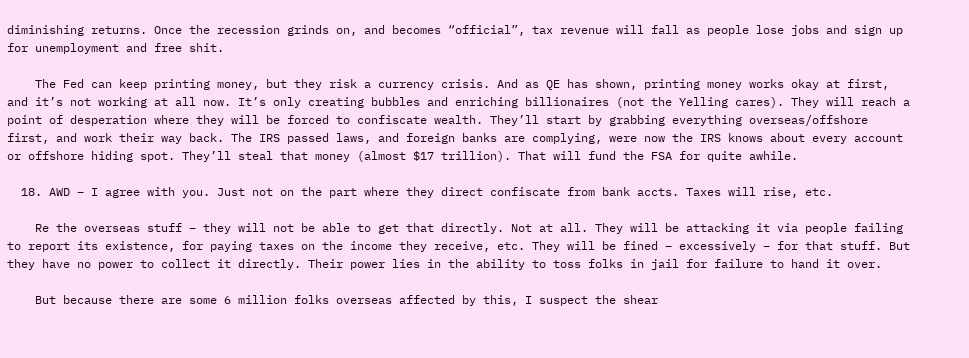diminishing returns. Once the recession grinds on, and becomes “official”, tax revenue will fall as people lose jobs and sign up for unemployment and free shit.

    The Fed can keep printing money, but they risk a currency crisis. And as QE has shown, printing money works okay at first, and it’s not working at all now. It’s only creating bubbles and enriching billionaires (not the Yelling cares). They will reach a point of desperation where they will be forced to confiscate wealth. They’ll start by grabbing everything overseas/offshore first, and work their way back. The IRS passed laws, and foreign banks are complying, were now the IRS knows about every account or offshore hiding spot. They’ll steal that money (almost $17 trillion). That will fund the FSA for quite awhile.

  18. AWD – I agree with you. Just not on the part where they direct confiscate from bank accts. Taxes will rise, etc.

    Re the overseas stuff – they will not be able to get that directly. Not at all. They will be attacking it via people failing to report its existence, for paying taxes on the income they receive, etc. They will be fined – excessively – for that stuff. But they have no power to collect it directly. Their power lies in the ability to toss folks in jail for failure to hand it over.

    But because there are some 6 million folks overseas affected by this, I suspect the shear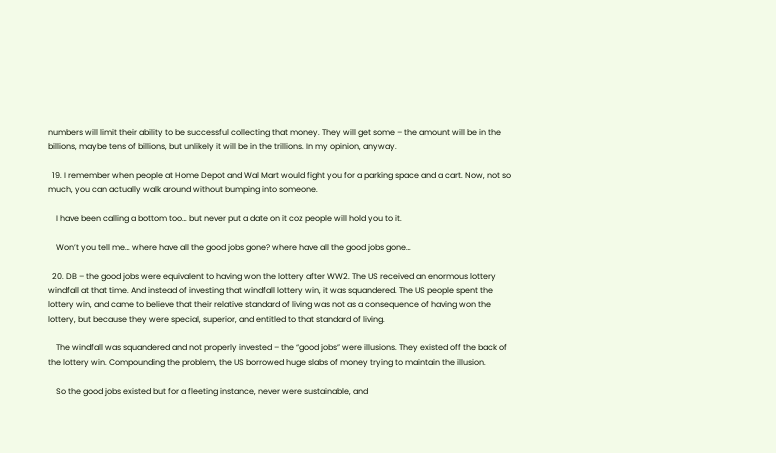numbers will limit their ability to be successful collecting that money. They will get some – the amount will be in the billions, maybe tens of billions, but unlikely it will be in the trillions. In my opinion, anyway.

  19. I remember when people at Home Depot and Wal Mart would fight you for a parking space and a cart. Now, not so much, you can actually walk around without bumping into someone.

    I have been calling a bottom too… but never put a date on it coz people will hold you to it.

    Won’t you tell me… where have all the good jobs gone? where have all the good jobs gone…

  20. DB – the good jobs were equivalent to having won the lottery after WW2. The US received an enormous lottery windfall at that time. And instead of investing that windfall lottery win, it was squandered. The US people spent the lottery win, and came to believe that their relative standard of living was not as a consequence of having won the lottery, but because they were special, superior, and entitled to that standard of living.

    The windfall was squandered and not properly invested – the “good jobs” were illusions. They existed off the back of the lottery win. Compounding the problem, the US borrowed huge slabs of money trying to maintain the illusion.

    So the good jobs existed but for a fleeting instance, never were sustainable, and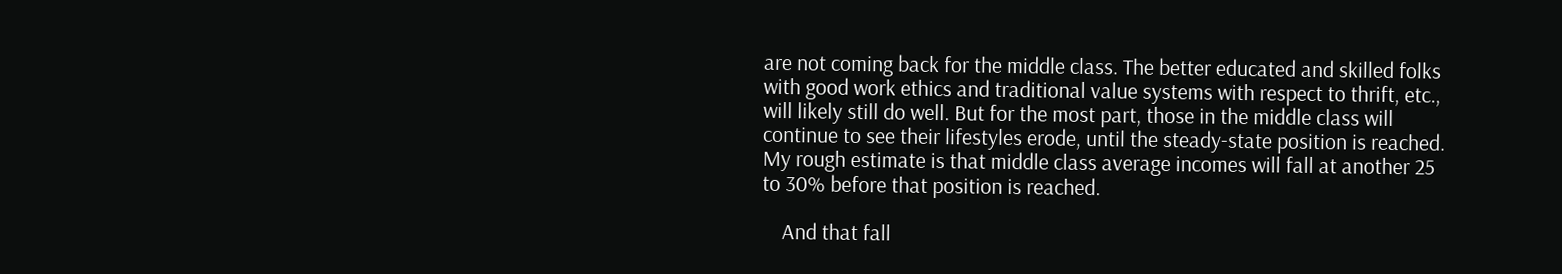are not coming back for the middle class. The better educated and skilled folks with good work ethics and traditional value systems with respect to thrift, etc., will likely still do well. But for the most part, those in the middle class will continue to see their lifestyles erode, until the steady-state position is reached. My rough estimate is that middle class average incomes will fall at another 25 to 30% before that position is reached.

    And that fall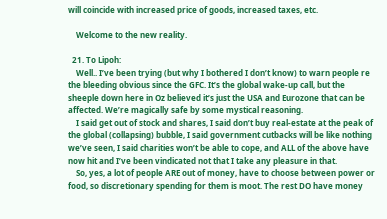will coincide with increased price of goods, increased taxes, etc.

    Welcome to the new reality.

  21. To Lipoh:
    Well.. I’ve been trying (but why I bothered I don’t know) to warn people re the bleeding obvious since the GFC. It’s the global wake-up call, but the sheeple down here in Oz believed it’s just the USA and Eurozone that can be affected. We’re magically safe by some mystical reasoning.
    I said get out of stock and shares, I said don’t buy real-estate at the peak of the global (collapsing) bubble, I said government cutbacks will be like nothing we’ve seen, I said charities won’t be able to cope, and ALL of the above have now hit and I’ve been vindicated not that I take any pleasure in that.
    So, yes, a lot of people ARE out of money, have to choose between power or food, so discretionary spending for them is moot. The rest DO have money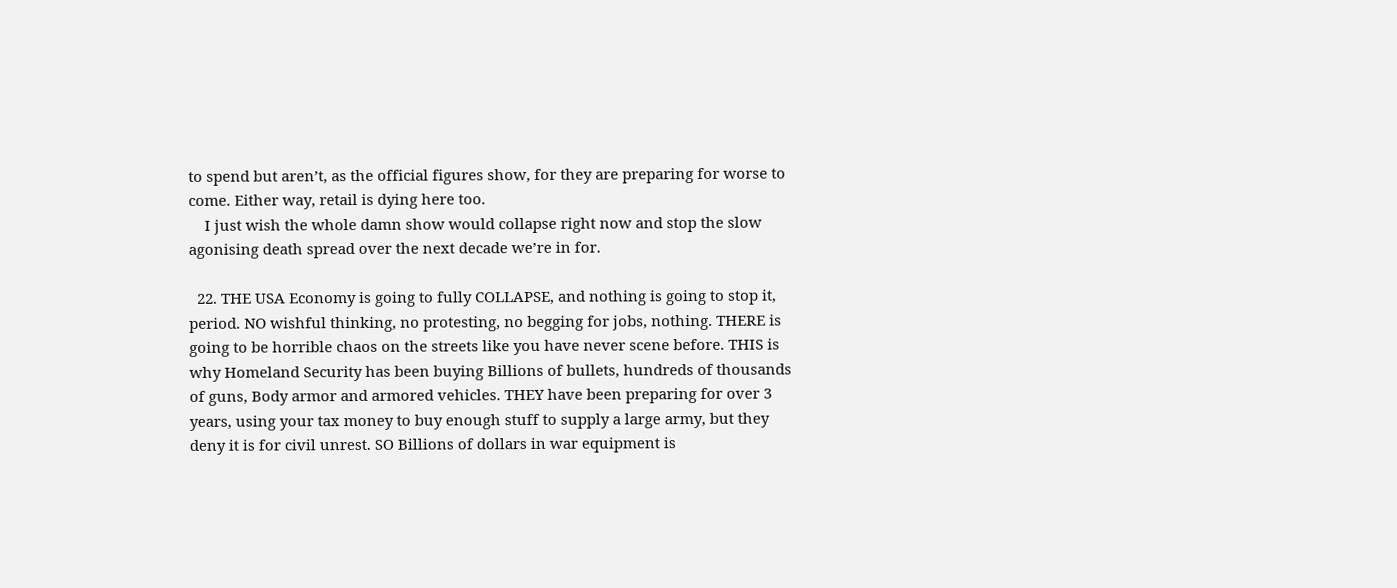to spend but aren’t, as the official figures show, for they are preparing for worse to come. Either way, retail is dying here too.
    I just wish the whole damn show would collapse right now and stop the slow agonising death spread over the next decade we’re in for.

  22. THE USA Economy is going to fully COLLAPSE, and nothing is going to stop it, period. NO wishful thinking, no protesting, no begging for jobs, nothing. THERE is going to be horrible chaos on the streets like you have never scene before. THIS is why Homeland Security has been buying Billions of bullets, hundreds of thousands of guns, Body armor and armored vehicles. THEY have been preparing for over 3 years, using your tax money to buy enough stuff to supply a large army, but they deny it is for civil unrest. SO Billions of dollars in war equipment is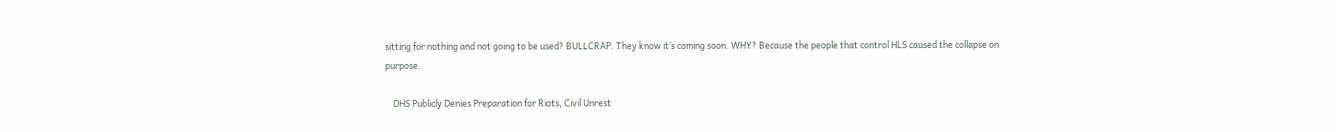sitting for nothing and not going to be used? BULLCRAP. They know it’s coming soon. WHY? Because the people that control HLS caused the collapse on purpose.

    DHS Publicly Denies Preparation for Riots, Civil Unrest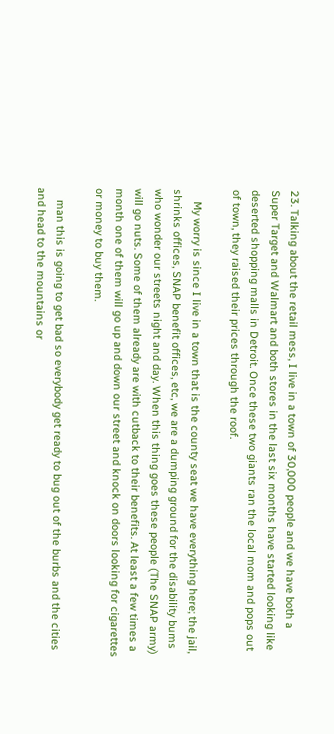23. Talking about the retail mess, I live in a town of 30,000 people and we have both a Super Target and Walmart and both stores in the last six months have started looking like deserted shopping malls in Detroit. Once these two giants ran the local mom and pops out of town, they raised their prices through the roof.

    My worry is since I live in a town that is the county seat we have everything here; the jail, shrinks offices, SNAP benefit offices, etc, we are a dumping ground for the disability bums who wonder our streets night and day. When this thing goes these people (The SNAP army) will go nuts. Some of them already are with cutback to their benefits. At least a few times a month one of them will go up and down our street and knock on doors looking for cigarettes or money to buy them.

    man this is going to get bad so everybody get ready to bug out of the burbs and the cities and head to the mountains or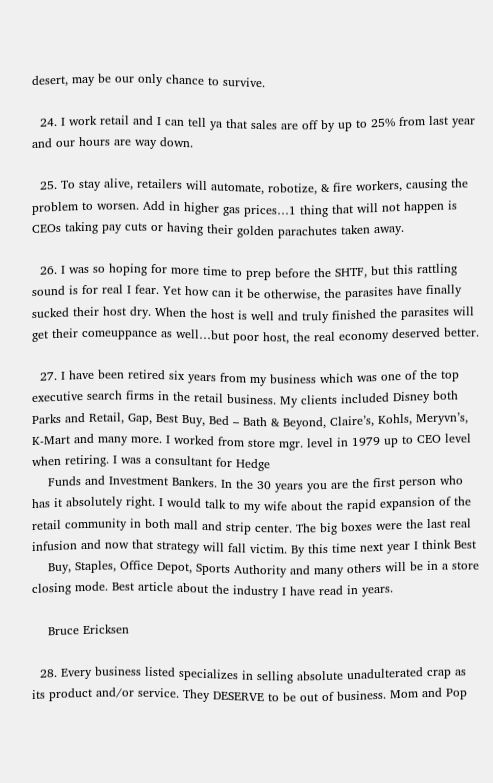desert, may be our only chance to survive.

  24. I work retail and I can tell ya that sales are off by up to 25% from last year and our hours are way down.

  25. To stay alive, retailers will automate, robotize, & fire workers, causing the problem to worsen. Add in higher gas prices…1 thing that will not happen is CEOs taking pay cuts or having their golden parachutes taken away.

  26. I was so hoping for more time to prep before the SHTF, but this rattling sound is for real I fear. Yet how can it be otherwise, the parasites have finally sucked their host dry. When the host is well and truly finished the parasites will get their comeuppance as well…but poor host, the real economy deserved better.

  27. I have been retired six years from my business which was one of the top executive search firms in the retail business. My clients included Disney both Parks and Retail, Gap, Best Buy, Bed – Bath & Beyond, Claire’s, Kohls, Meryvn’s, K-Mart and many more. I worked from store mgr. level in 1979 up to CEO level when retiring. I was a consultant for Hedge
    Funds and Investment Bankers. In the 30 years you are the first person who has it absolutely right. I would talk to my wife about the rapid expansion of the retail community in both mall and strip center. The big boxes were the last real infusion and now that strategy will fall victim. By this time next year I think Best
    Buy, Staples, Office Depot, Sports Authority and many others will be in a store closing mode. Best article about the industry I have read in years.

    Bruce Ericksen

  28. Every business listed specializes in selling absolute unadulterated crap as its product and/or service. They DESERVE to be out of business. Mom and Pop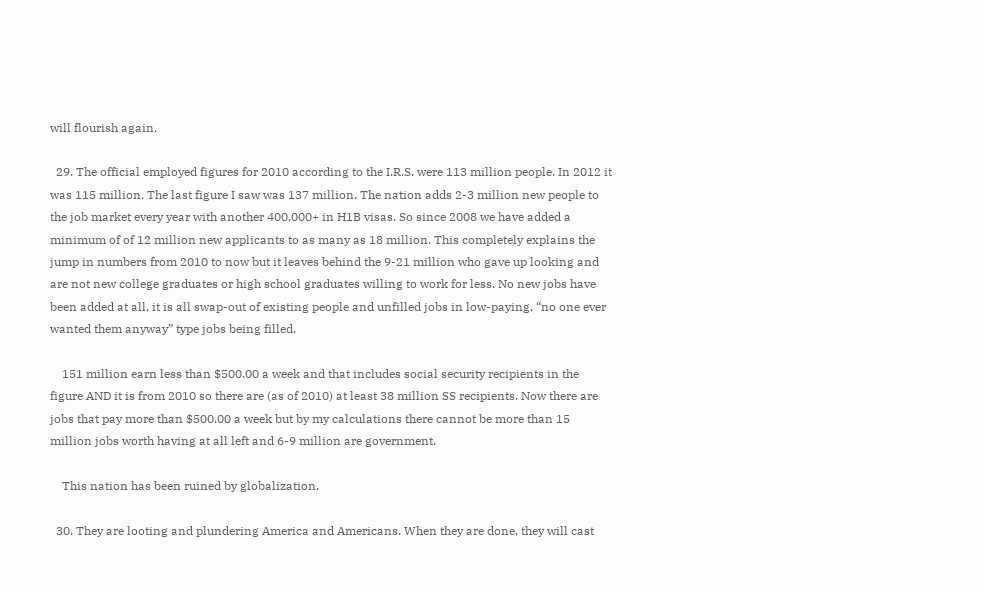will flourish again.

  29. The official employed figures for 2010 according to the I.R.S. were 113 million people. In 2012 it was 115 million. The last figure I saw was 137 million. The nation adds 2-3 million new people to the job market every year with another 400,000+ in H1B visas. So since 2008 we have added a minimum of of 12 million new applicants to as many as 18 million. This completely explains the jump in numbers from 2010 to now but it leaves behind the 9-21 million who gave up looking and are not new college graduates or high school graduates willing to work for less. No new jobs have been added at all, it is all swap-out of existing people and unfilled jobs in low-paying, “no one ever wanted them anyway” type jobs being filled.

    151 million earn less than $500.00 a week and that includes social security recipients in the figure AND it is from 2010 so there are (as of 2010) at least 38 million SS recipients. Now there are jobs that pay more than $500.00 a week but by my calculations there cannot be more than 15 million jobs worth having at all left and 6-9 million are government.

    This nation has been ruined by globalization.

  30. They are looting and plundering America and Americans. When they are done, they will cast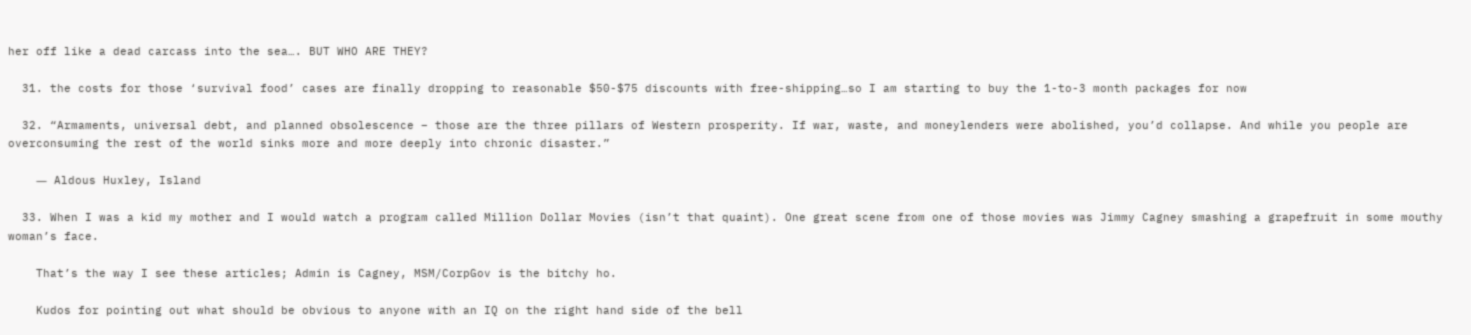her off like a dead carcass into the sea…. BUT WHO ARE THEY?

  31. the costs for those ‘survival food’ cases are finally dropping to reasonable $50-$75 discounts with free-shipping…so I am starting to buy the 1-to-3 month packages for now

  32. “Armaments, universal debt, and planned obsolescence – those are the three pillars of Western prosperity. If war, waste, and moneylenders were abolished, you’d collapse. And while you people are overconsuming the rest of the world sinks more and more deeply into chronic disaster.”

    ― Aldous Huxley, Island

  33. When I was a kid my mother and I would watch a program called Million Dollar Movies (isn’t that quaint). One great scene from one of those movies was Jimmy Cagney smashing a grapefruit in some mouthy woman’s face.

    That’s the way I see these articles; Admin is Cagney, MSM/CorpGov is the bitchy ho.

    Kudos for pointing out what should be obvious to anyone with an IQ on the right hand side of the bell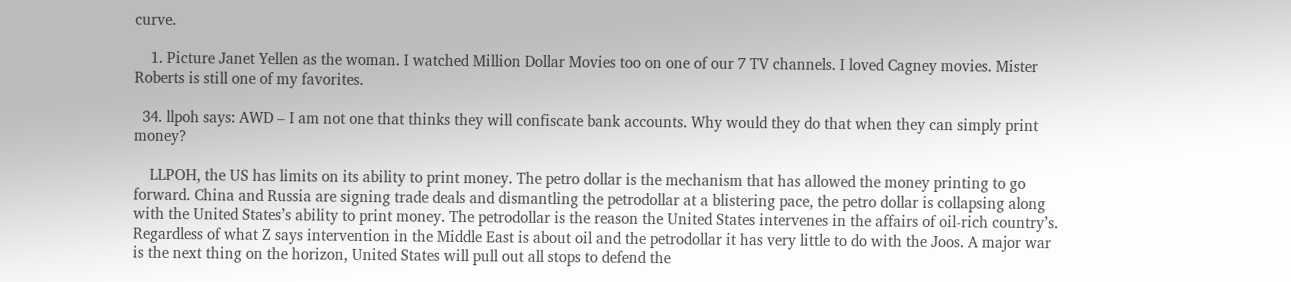curve.

    1. Picture Janet Yellen as the woman. I watched Million Dollar Movies too on one of our 7 TV channels. I loved Cagney movies. Mister Roberts is still one of my favorites.

  34. llpoh says: AWD – I am not one that thinks they will confiscate bank accounts. Why would they do that when they can simply print money?

    LLPOH, the US has limits on its ability to print money. The petro dollar is the mechanism that has allowed the money printing to go forward. China and Russia are signing trade deals and dismantling the petrodollar at a blistering pace, the petro dollar is collapsing along with the United States’s ability to print money. The petrodollar is the reason the United States intervenes in the affairs of oil-rich country’s. Regardless of what Z says intervention in the Middle East is about oil and the petrodollar it has very little to do with the Joos. A major war is the next thing on the horizon, United States will pull out all stops to defend the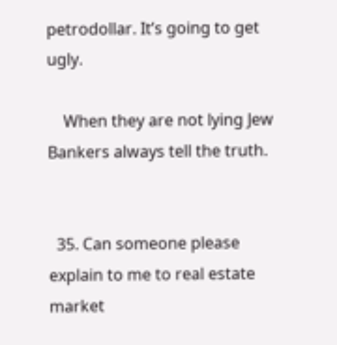petrodollar. It’s going to get ugly.

    When they are not lying Jew Bankers always tell the truth.


  35. Can someone please explain to me to real estate market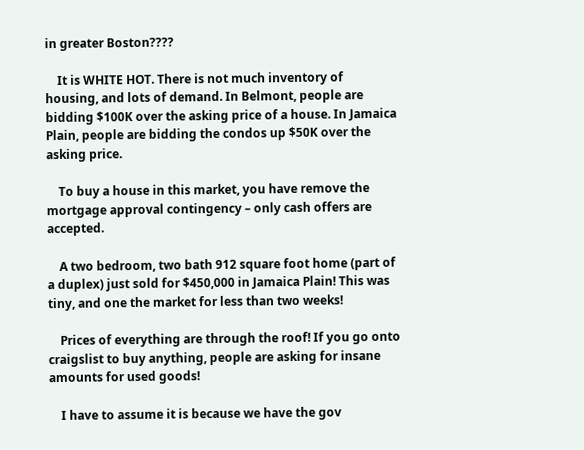in greater Boston????

    It is WHITE HOT. There is not much inventory of housing, and lots of demand. In Belmont, people are bidding $100K over the asking price of a house. In Jamaica Plain, people are bidding the condos up $50K over the asking price.

    To buy a house in this market, you have remove the mortgage approval contingency – only cash offers are accepted.

    A two bedroom, two bath 912 square foot home (part of a duplex) just sold for $450,000 in Jamaica Plain! This was tiny, and one the market for less than two weeks!

    Prices of everything are through the roof! If you go onto craigslist to buy anything, people are asking for insane amounts for used goods!

    I have to assume it is because we have the gov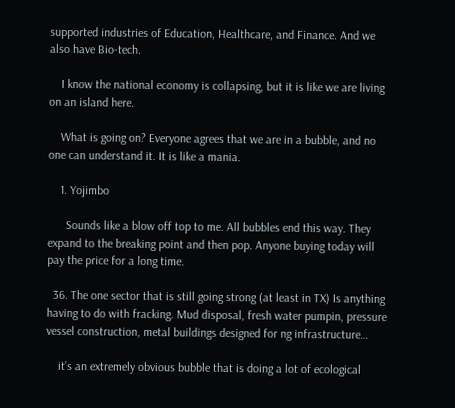supported industries of Education, Healthcare, and Finance. And we also have Bio-tech.

    I know the national economy is collapsing, but it is like we are living on an island here.

    What is going on? Everyone agrees that we are in a bubble, and no one can understand it. It is like a mania.

    1. Yojimbo

      Sounds like a blow off top to me. All bubbles end this way. They expand to the breaking point and then pop. Anyone buying today will pay the price for a long time.

  36. The one sector that is still going strong (at least in TX) Is anything having to do with fracking. Mud disposal, fresh water pumpin, pressure vessel construction, metal buildings designed for ng infrastructure…

    it’s an extremely obvious bubble that is doing a lot of ecological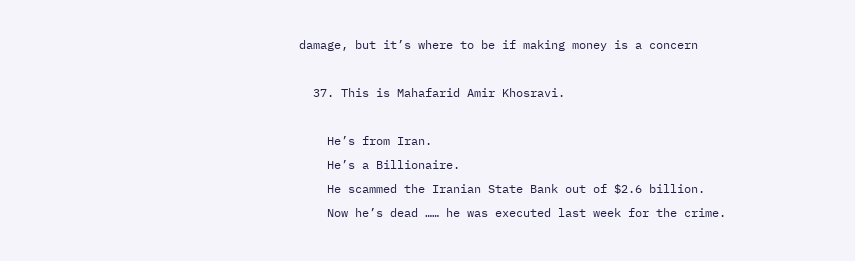damage, but it’s where to be if making money is a concern

  37. This is Mahafarid Amir Khosravi.

    He’s from Iran.
    He’s a Billionaire.
    He scammed the Iranian State Bank out of $2.6 billion.
    Now he’s dead …… he was executed last week for the crime.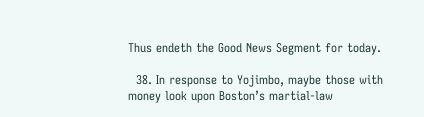Thus endeth the Good News Segment for today.

  38. In response to Yojimbo, maybe those with money look upon Boston’s martial-law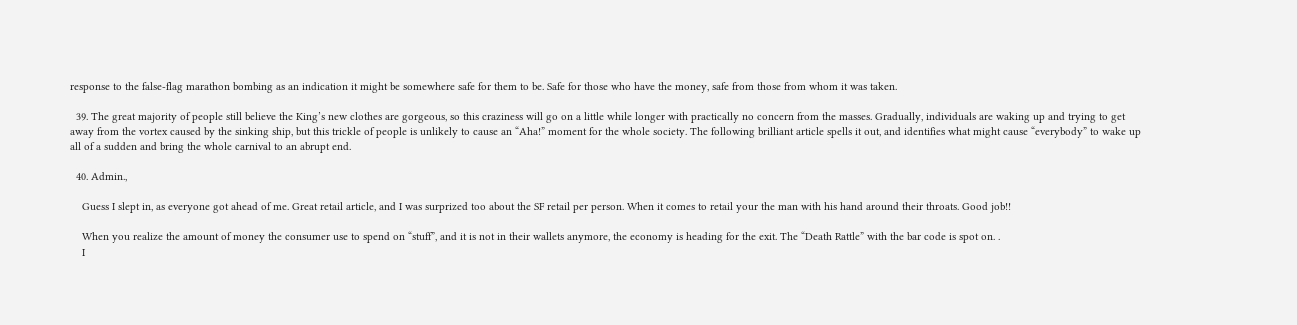response to the false-flag marathon bombing as an indication it might be somewhere safe for them to be. Safe for those who have the money, safe from those from whom it was taken.

  39. The great majority of people still believe the King’s new clothes are gorgeous, so this craziness will go on a little while longer with practically no concern from the masses. Gradually, individuals are waking up and trying to get away from the vortex caused by the sinking ship, but this trickle of people is unlikely to cause an “Aha!” moment for the whole society. The following brilliant article spells it out, and identifies what might cause “everybody” to wake up all of a sudden and bring the whole carnival to an abrupt end.

  40. Admin.,

    Guess I slept in, as everyone got ahead of me. Great retail article, and I was surprized too about the SF retail per person. When it comes to retail your the man with his hand around their throats. Good job!!

    When you realize the amount of money the consumer use to spend on “stuff”, and it is not in their wallets anymore, the economy is heading for the exit. The “Death Rattle” with the bar code is spot on. .
    I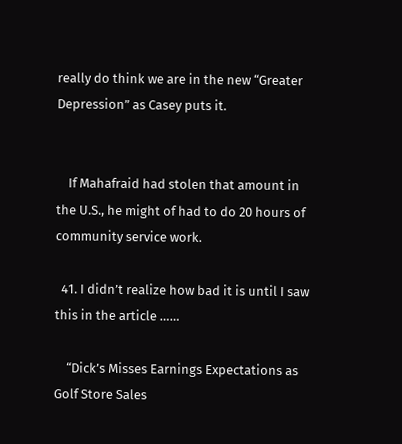really do think we are in the new “Greater Depression” as Casey puts it.


    If Mahafraid had stolen that amount in the U.S., he might of had to do 20 hours of community service work.

  41. I didn’t realize how bad it is until I saw this in the article ……

    “Dick’s Misses Earnings Expectations as Golf Store Sales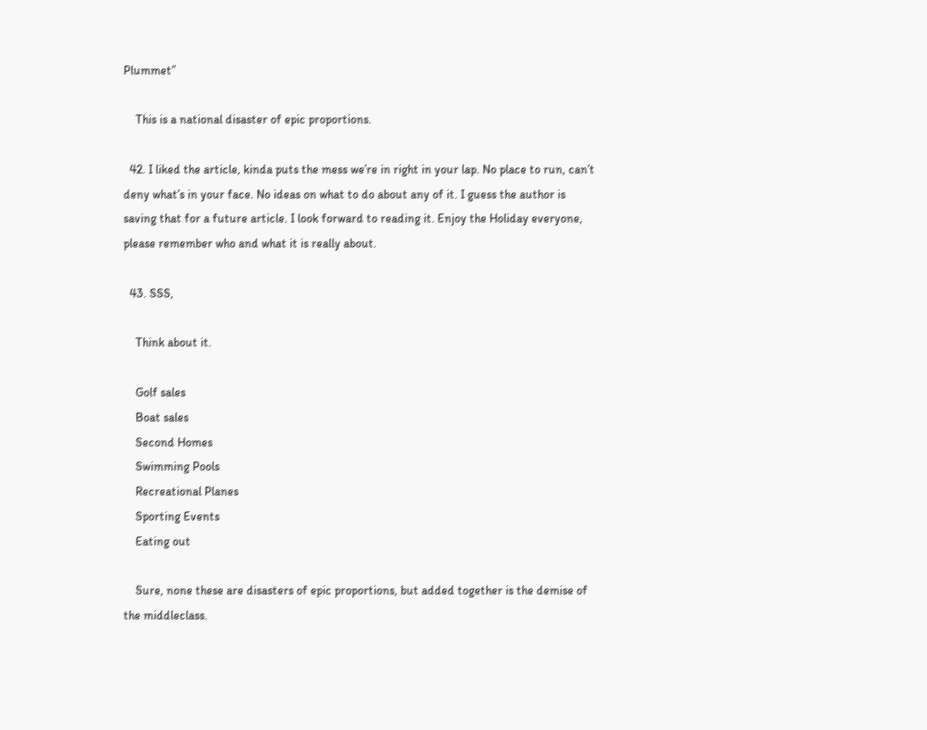Plummet”

    This is a national disaster of epic proportions.

  42. I liked the article, kinda puts the mess we’re in right in your lap. No place to run, can’t deny what’s in your face. No ideas on what to do about any of it. I guess the author is saving that for a future article. I look forward to reading it. Enjoy the Holiday everyone, please remember who and what it is really about.

  43. SSS,

    Think about it.

    Golf sales
    Boat sales
    Second Homes
    Swimming Pools
    Recreational Planes
    Sporting Events
    Eating out

    Sure, none these are disasters of epic proportions, but added together is the demise of the middleclass.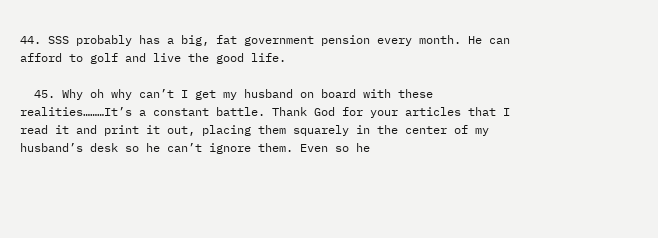44. SSS probably has a big, fat government pension every month. He can afford to golf and live the good life.

  45. Why oh why can’t I get my husband on board with these realities………It’s a constant battle. Thank God for your articles that I read it and print it out, placing them squarely in the center of my husband’s desk so he can’t ignore them. Even so he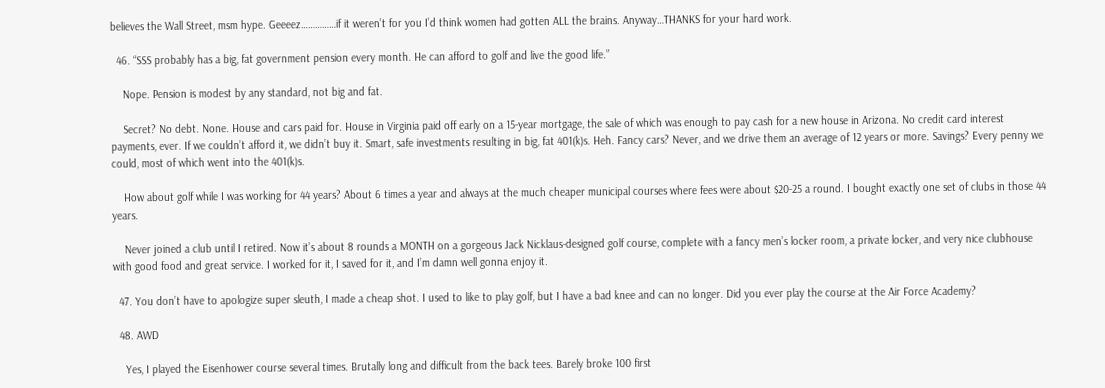believes the Wall Street, msm hype. Geeeez……………if it weren’t for you I’d think women had gotten ALL the brains. Anyway…THANKS for your hard work.

  46. “SSS probably has a big, fat government pension every month. He can afford to golf and live the good life.”

    Nope. Pension is modest by any standard, not big and fat.

    Secret? No debt. None. House and cars paid for. House in Virginia paid off early on a 15-year mortgage, the sale of which was enough to pay cash for a new house in Arizona. No credit card interest payments, ever. If we couldn’t afford it, we didn’t buy it. Smart, safe investments resulting in big, fat 401(k)s. Heh. Fancy cars? Never, and we drive them an average of 12 years or more. Savings? Every penny we could, most of which went into the 401(k)s.

    How about golf while I was working for 44 years? About 6 times a year and always at the much cheaper municipal courses where fees were about $20-25 a round. I bought exactly one set of clubs in those 44 years.

    Never joined a club until I retired. Now it’s about 8 rounds a MONTH on a gorgeous Jack Nicklaus-designed golf course, complete with a fancy men’s locker room, a private locker, and very nice clubhouse with good food and great service. I worked for it, I saved for it, and I’m damn well gonna enjoy it.

  47. You don’t have to apologize super sleuth, I made a cheap shot. I used to like to play golf, but I have a bad knee and can no longer. Did you ever play the course at the Air Force Academy?

  48. AWD

    Yes, I played the Eisenhower course several times. Brutally long and difficult from the back tees. Barely broke 100 first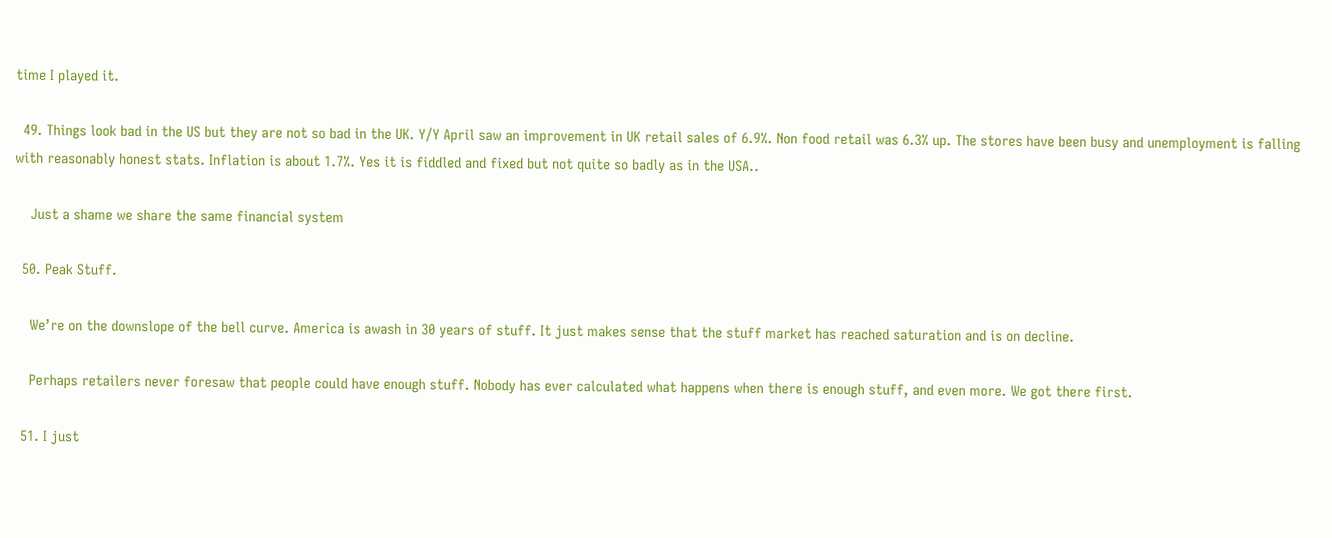time I played it.

  49. Things look bad in the US but they are not so bad in the UK. Y/Y April saw an improvement in UK retail sales of 6.9%. Non food retail was 6.3% up. The stores have been busy and unemployment is falling with reasonably honest stats. Inflation is about 1.7%. Yes it is fiddled and fixed but not quite so badly as in the USA..

    Just a shame we share the same financial system

  50. Peak Stuff.

    We’re on the downslope of the bell curve. America is awash in 30 years of stuff. It just makes sense that the stuff market has reached saturation and is on decline.

    Perhaps retailers never foresaw that people could have enough stuff. Nobody has ever calculated what happens when there is enough stuff, and even more. We got there first.

  51. I just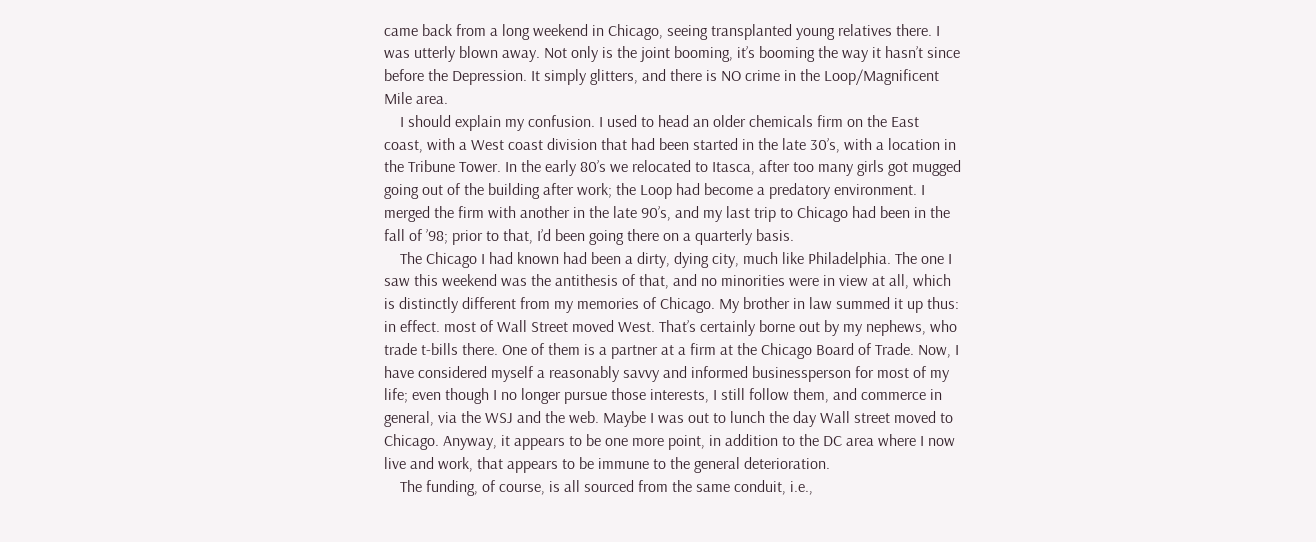came back from a long weekend in Chicago, seeing transplanted young relatives there. I was utterly blown away. Not only is the joint booming, it’s booming the way it hasn’t since before the Depression. It simply glitters, and there is NO crime in the Loop/Magnificent Mile area.
    I should explain my confusion. I used to head an older chemicals firm on the East coast, with a West coast division that had been started in the late 30’s, with a location in the Tribune Tower. In the early 80’s we relocated to Itasca, after too many girls got mugged going out of the building after work; the Loop had become a predatory environment. I merged the firm with another in the late 90’s, and my last trip to Chicago had been in the fall of ’98; prior to that, I’d been going there on a quarterly basis.
    The Chicago I had known had been a dirty, dying city, much like Philadelphia. The one I saw this weekend was the antithesis of that, and no minorities were in view at all, which is distinctly different from my memories of Chicago. My brother in law summed it up thus: in effect. most of Wall Street moved West. That’s certainly borne out by my nephews, who trade t-bills there. One of them is a partner at a firm at the Chicago Board of Trade. Now, I have considered myself a reasonably savvy and informed businessperson for most of my life; even though I no longer pursue those interests, I still follow them, and commerce in general, via the WSJ and the web. Maybe I was out to lunch the day Wall street moved to Chicago. Anyway, it appears to be one more point, in addition to the DC area where I now live and work, that appears to be immune to the general deterioration.
    The funding, of course, is all sourced from the same conduit, i.e.,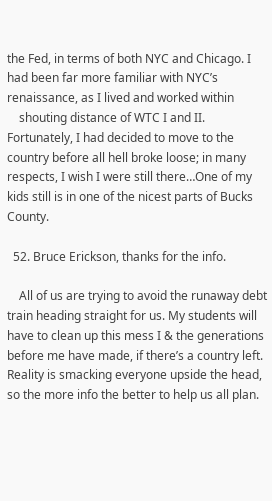the Fed, in terms of both NYC and Chicago. I had been far more familiar with NYC’s renaissance, as I lived and worked within
    shouting distance of WTC I and II. Fortunately, I had decided to move to the country before all hell broke loose; in many respects, I wish I were still there…One of my kids still is in one of the nicest parts of Bucks County.

  52. Bruce Erickson, thanks for the info.

    All of us are trying to avoid the runaway debt train heading straight for us. My students will have to clean up this mess I & the generations before me have made, if there’s a country left. Reality is smacking everyone upside the head, so the more info the better to help us all plan.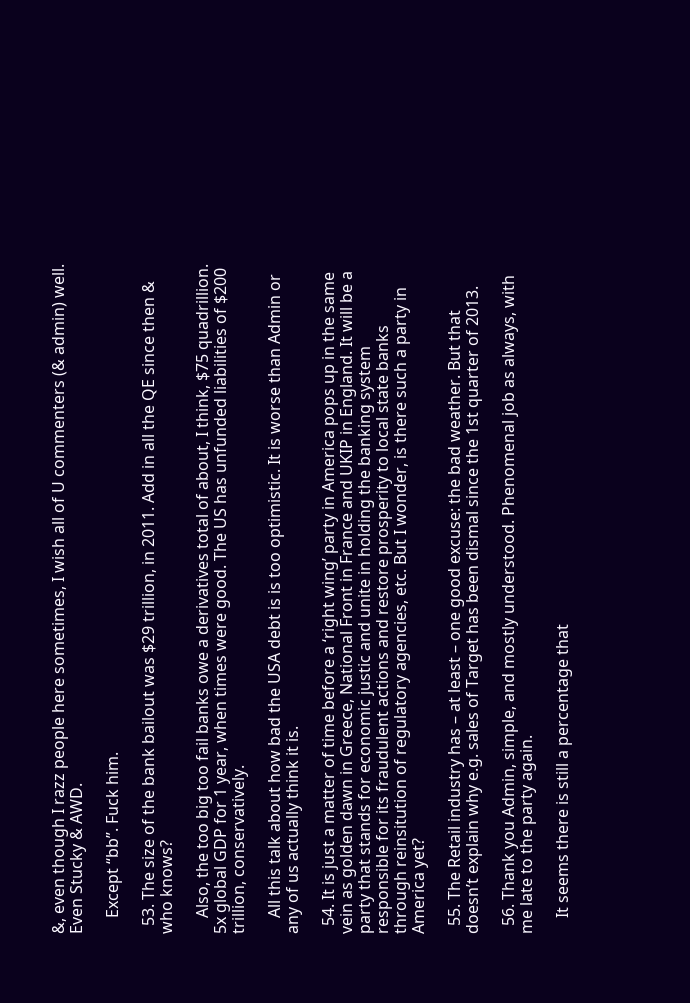&, even though I razz people here sometimes, I wish all of U commenters (& admin) well. Even Stucky & AWD.

    Except “bb”. Fuck him.

  53. The size of the bank bailout was $29 trillion, in 2011. Add in all the QE since then & who knows?

    Also, the too big too fail banks owe a derivatives total of about, I think, $75 quadrillion. 5x global GDP for 1 year, when times were good. The US has unfunded liabilities of $200 trillion, conservatively.

    All this talk about how bad the USA debt is is too optimistic. It is worse than Admin or any of us actually think it is.

  54. It is just a matter of time before a ‘right wing’ party in America pops up in the same vein as golden dawn in Greece, National Front in France and UKIP in England. It will be a party that stands for economic justic and unite in holding the banking system responsible for its fraudulent actions and restore prosperity to local state banks through reinsitution of regulatory agencies, etc. But I wonder, is there such a party in America yet?

  55. The Retail industry has – at least – one good excuse: the bad weather. But that doesn’t explain why e.g. sales of Target has been dismal since the 1st quarter of 2013.

  56. Thank you Admin, simple, and mostly understood. Phenomenal job as always, with me late to the party again.

    It seems there is still a percentage that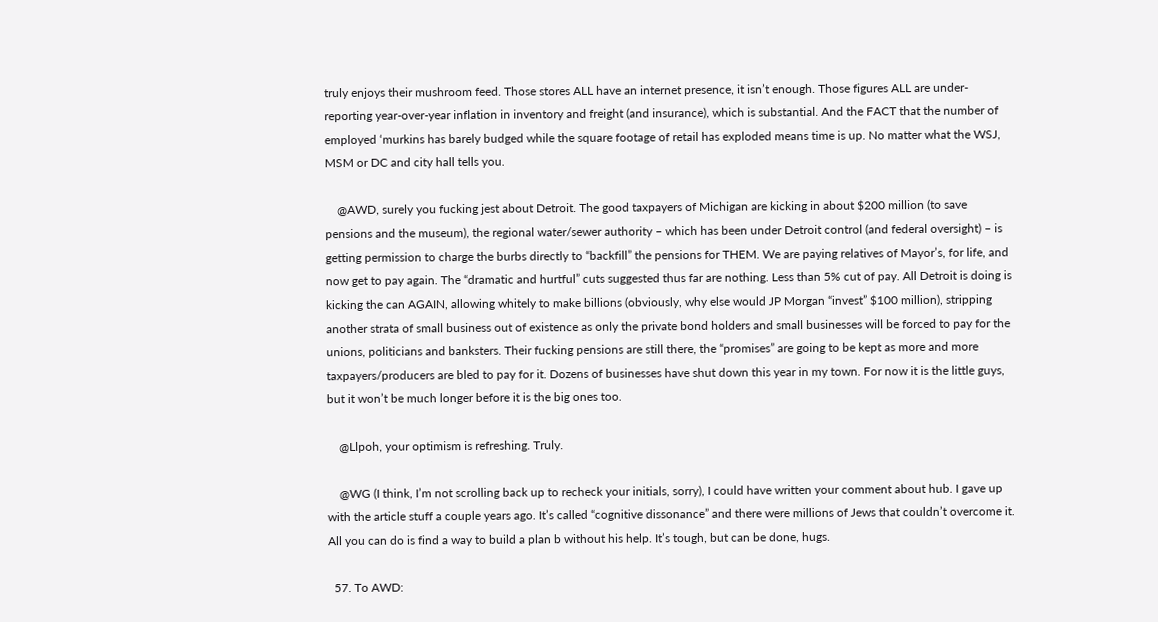truly enjoys their mushroom feed. Those stores ALL have an internet presence, it isn’t enough. Those figures ALL are under-reporting year-over-year inflation in inventory and freight (and insurance), which is substantial. And the FACT that the number of employed ‘murkins has barely budged while the square footage of retail has exploded means time is up. No matter what the WSJ, MSM or DC and city hall tells you.

    @AWD, surely you fucking jest about Detroit. The good taxpayers of Michigan are kicking in about $200 million (to save pensions and the museum), the regional water/sewer authority – which has been under Detroit control (and federal oversight) – is getting permission to charge the burbs directly to “backfill” the pensions for THEM. We are paying relatives of Mayor’s, for life, and now get to pay again. The “dramatic and hurtful” cuts suggested thus far are nothing. Less than 5% cut of pay. All Detroit is doing is kicking the can AGAIN, allowing whitely to make billions (obviously, why else would JP Morgan “invest” $100 million), stripping another strata of small business out of existence as only the private bond holders and small businesses will be forced to pay for the unions, politicians and banksters. Their fucking pensions are still there, the “promises” are going to be kept as more and more taxpayers/producers are bled to pay for it. Dozens of businesses have shut down this year in my town. For now it is the little guys, but it won’t be much longer before it is the big ones too.

    @Llpoh, your optimism is refreshing. Truly.

    @WG (I think, I’m not scrolling back up to recheck your initials, sorry), I could have written your comment about hub. I gave up with the article stuff a couple years ago. It’s called “cognitive dissonance” and there were millions of Jews that couldn’t overcome it. All you can do is find a way to build a plan b without his help. It’s tough, but can be done, hugs.

  57. To AWD: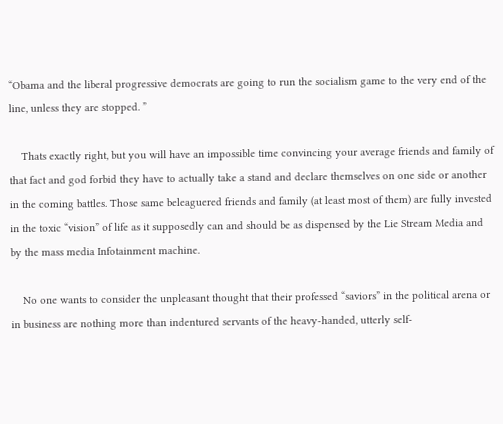“Obama and the liberal progressive democrats are going to run the socialism game to the very end of the line, unless they are stopped. ”

    Thats exactly right, but you will have an impossible time convincing your average friends and family of that fact and god forbid they have to actually take a stand and declare themselves on one side or another in the coming battles. Those same beleaguered friends and family (at least most of them) are fully invested in the toxic “vision” of life as it supposedly can and should be as dispensed by the Lie Stream Media and by the mass media Infotainment machine.

    No one wants to consider the unpleasant thought that their professed “saviors” in the political arena or in business are nothing more than indentured servants of the heavy-handed, utterly self-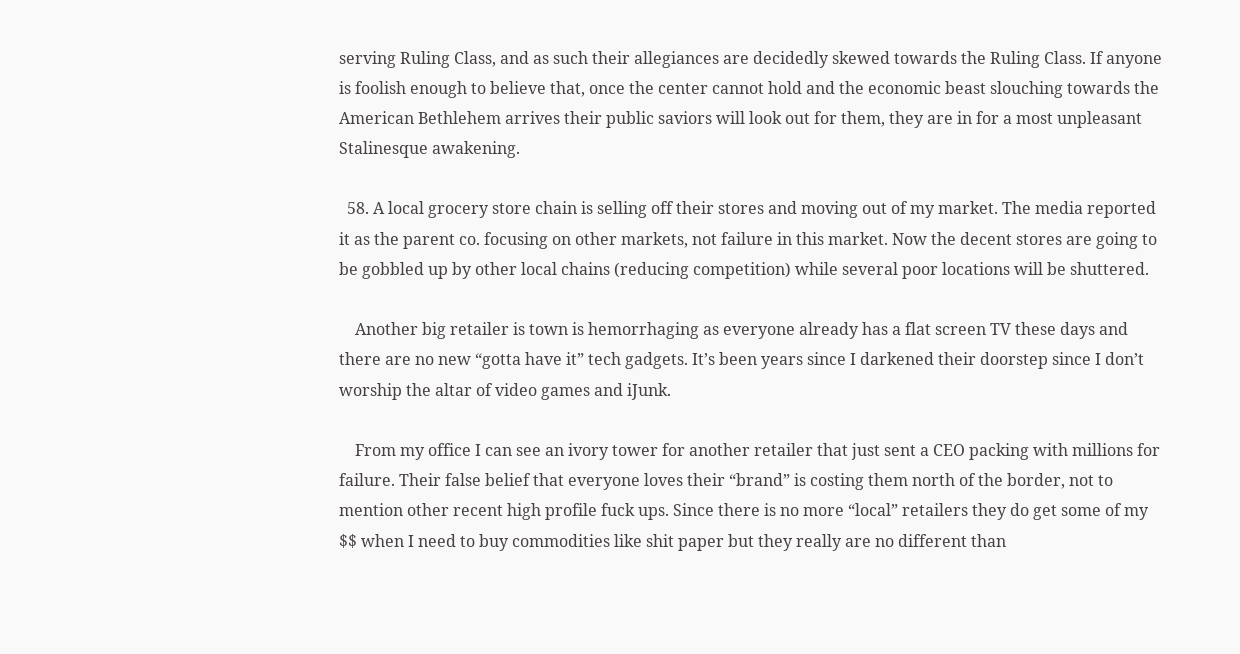serving Ruling Class, and as such their allegiances are decidedly skewed towards the Ruling Class. If anyone is foolish enough to believe that, once the center cannot hold and the economic beast slouching towards the American Bethlehem arrives their public saviors will look out for them, they are in for a most unpleasant Stalinesque awakening.

  58. A local grocery store chain is selling off their stores and moving out of my market. The media reported it as the parent co. focusing on other markets, not failure in this market. Now the decent stores are going to be gobbled up by other local chains (reducing competition) while several poor locations will be shuttered.

    Another big retailer is town is hemorrhaging as everyone already has a flat screen TV these days and there are no new “gotta have it” tech gadgets. It’s been years since I darkened their doorstep since I don’t worship the altar of video games and iJunk.

    From my office I can see an ivory tower for another retailer that just sent a CEO packing with millions for failure. Their false belief that everyone loves their “brand” is costing them north of the border, not to mention other recent high profile fuck ups. Since there is no more “local” retailers they do get some of my $$ when I need to buy commodities like shit paper but they really are no different than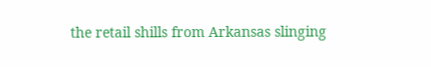the retail shills from Arkansas slinging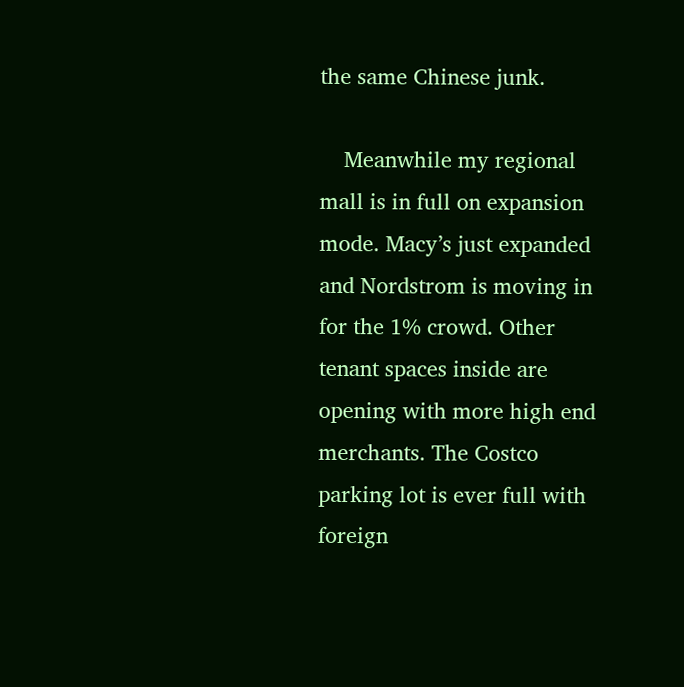the same Chinese junk.

    Meanwhile my regional mall is in full on expansion mode. Macy’s just expanded and Nordstrom is moving in for the 1% crowd. Other tenant spaces inside are opening with more high end merchants. The Costco parking lot is ever full with foreign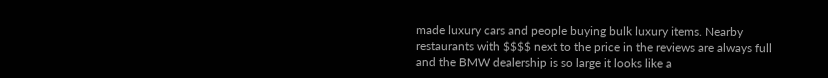made luxury cars and people buying bulk luxury items. Nearby restaurants with $$$$ next to the price in the reviews are always full and the BMW dealership is so large it looks like a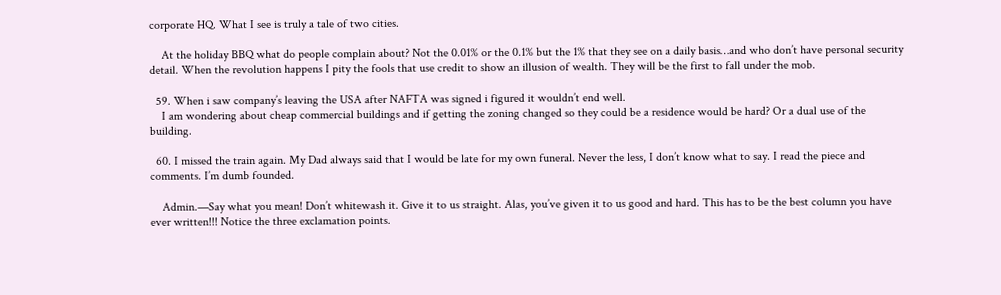corporate HQ. What I see is truly a tale of two cities.

    At the holiday BBQ what do people complain about? Not the 0.01% or the 0.1% but the 1% that they see on a daily basis…and who don’t have personal security detail. When the revolution happens I pity the fools that use credit to show an illusion of wealth. They will be the first to fall under the mob.

  59. When i saw company’s leaving the USA after NAFTA was signed i figured it wouldn’t end well.
    I am wondering about cheap commercial buildings and if getting the zoning changed so they could be a residence would be hard? Or a dual use of the building.

  60. I missed the train again. My Dad always said that I would be late for my own funeral. Never the less, I don’t know what to say. I read the piece and comments. I’m dumb founded.

    Admin.—Say what you mean! Don’t whitewash it. Give it to us straight. Alas, you’ve given it to us good and hard. This has to be the best column you have ever written!!! Notice the three exclamation points.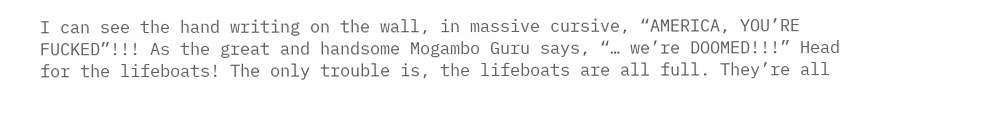I can see the hand writing on the wall, in massive cursive, “AMERICA, YOU’RE FUCKED”!!! As the great and handsome Mogambo Guru says, “… we’re DOOMED!!!” Head for the lifeboats! The only trouble is, the lifeboats are all full. They’re all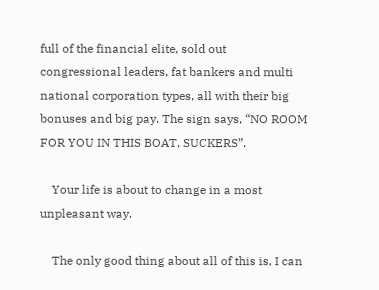full of the financial elite, sold out congressional leaders, fat bankers and multi national corporation types, all with their big bonuses and big pay. The sign says, “NO ROOM FOR YOU IN THIS BOAT, SUCKERS”.

    Your life is about to change in a most unpleasant way.

    The only good thing about all of this is, I can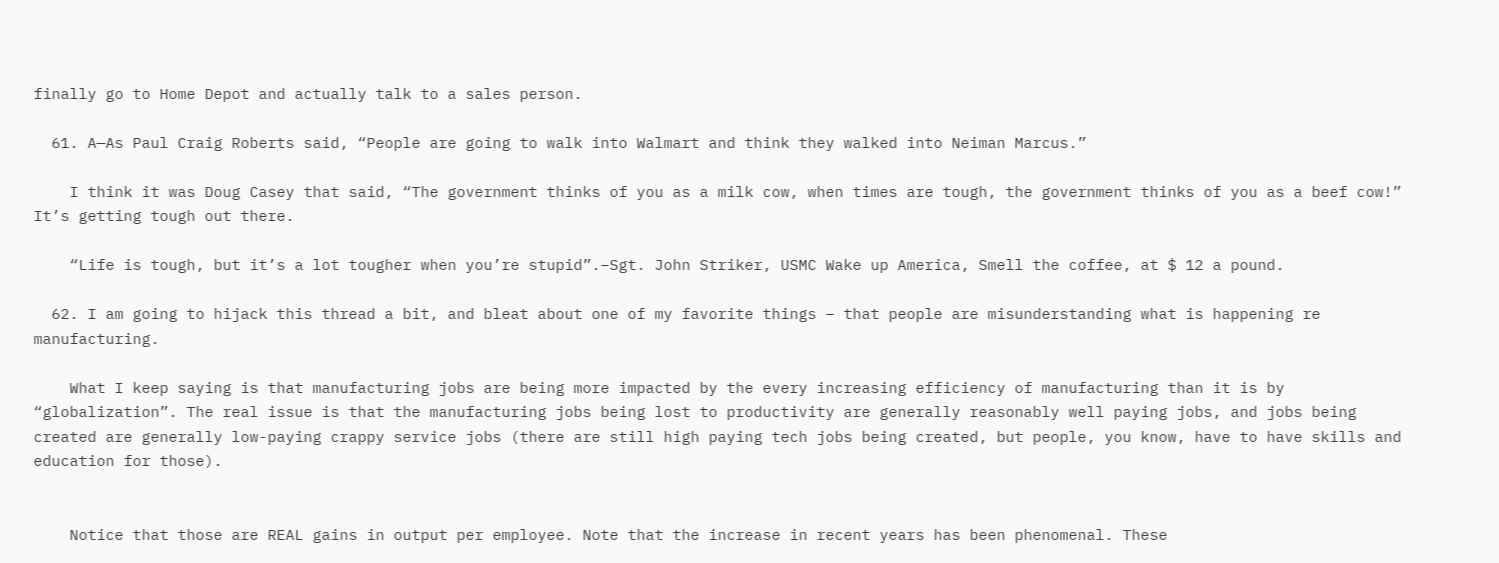finally go to Home Depot and actually talk to a sales person.

  61. A—As Paul Craig Roberts said, “People are going to walk into Walmart and think they walked into Neiman Marcus.”

    I think it was Doug Casey that said, “The government thinks of you as a milk cow, when times are tough, the government thinks of you as a beef cow!” It’s getting tough out there.

    “Life is tough, but it’s a lot tougher when you’re stupid”.–Sgt. John Striker, USMC Wake up America, Smell the coffee, at $ 12 a pound.

  62. I am going to hijack this thread a bit, and bleat about one of my favorite things – that people are misunderstanding what is happening re manufacturing.

    What I keep saying is that manufacturing jobs are being more impacted by the every increasing efficiency of manufacturing than it is by “globalization”. The real issue is that the manufacturing jobs being lost to productivity are generally reasonably well paying jobs, and jobs being created are generally low-paying crappy service jobs (there are still high paying tech jobs being created, but people, you know, have to have skills and education for those).


    Notice that those are REAL gains in output per employee. Note that the increase in recent years has been phenomenal. These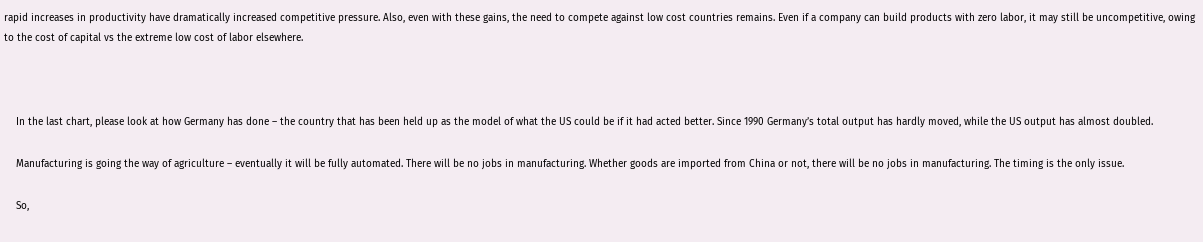rapid increases in productivity have dramatically increased competitive pressure. Also, even with these gains, the need to compete against low cost countries remains. Even if a company can build products with zero labor, it may still be uncompetitive, owing to the cost of capital vs the extreme low cost of labor elsewhere.



    In the last chart, please look at how Germany has done – the country that has been held up as the model of what the US could be if it had acted better. Since 1990 Germany’s total output has hardly moved, while the US output has almost doubled.

    Manufacturing is going the way of agriculture – eventually it will be fully automated. There will be no jobs in manufacturing. Whether goods are imported from China or not, there will be no jobs in manufacturing. The timing is the only issue.

    So,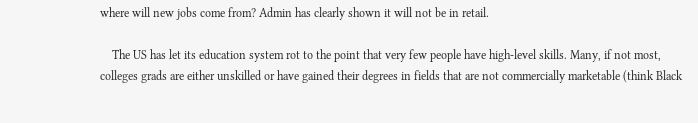where will new jobs come from? Admin has clearly shown it will not be in retail.

    The US has let its education system rot to the point that very few people have high-level skills. Many, if not most, colleges grads are either unskilled or have gained their degrees in fields that are not commercially marketable (think Black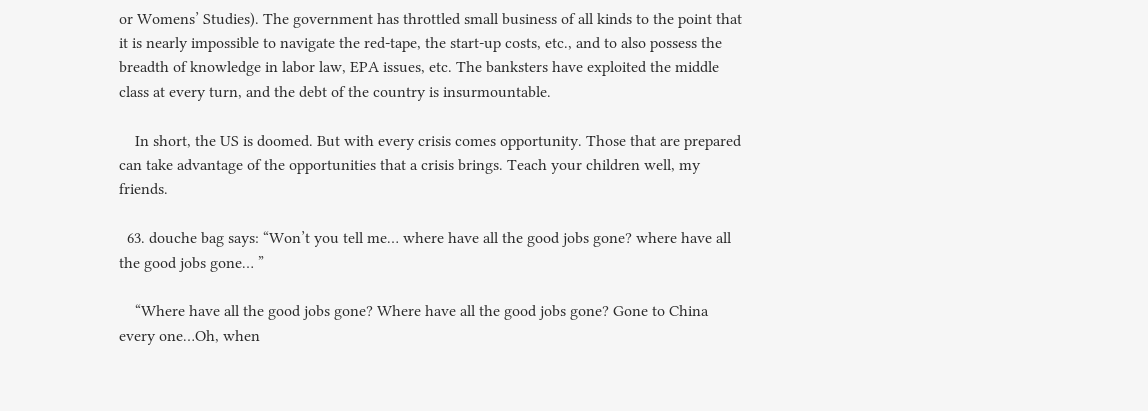or Womens’ Studies). The government has throttled small business of all kinds to the point that it is nearly impossible to navigate the red-tape, the start-up costs, etc., and to also possess the breadth of knowledge in labor law, EPA issues, etc. The banksters have exploited the middle class at every turn, and the debt of the country is insurmountable.

    In short, the US is doomed. But with every crisis comes opportunity. Those that are prepared can take advantage of the opportunities that a crisis brings. Teach your children well, my friends.

  63. douche bag says: “Won’t you tell me… where have all the good jobs gone? where have all the good jobs gone… ”

    “Where have all the good jobs gone? Where have all the good jobs gone? Gone to China every one…Oh, when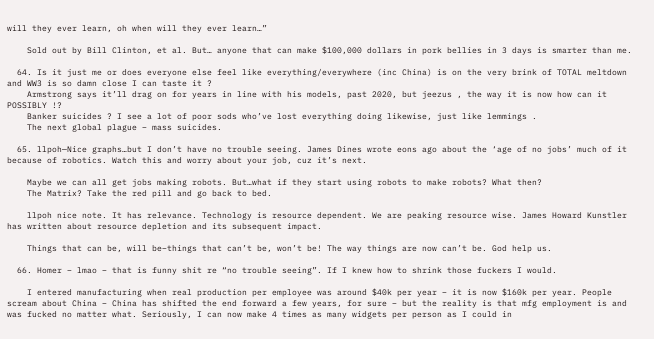will they ever learn, oh when will they ever learn…”

    Sold out by Bill Clinton, et al. But… anyone that can make $100,000 dollars in pork bellies in 3 days is smarter than me.

  64. Is it just me or does everyone else feel like everything/everywhere (inc China) is on the very brink of TOTAL meltdown and WW3 is so damn close I can taste it ?
    Armstrong says it’ll drag on for years in line with his models, past 2020, but jeezus , the way it is now how can it POSSIBLY !?
    Banker suicides ? I see a lot of poor sods who’ve lost everything doing likewise, just like lemmings .
    The next global plague – mass suicides.

  65. llpoh—Nice graphs…but I don’t have no trouble seeing. James Dines wrote eons ago about the ‘age of no jobs’ much of it because of robotics. Watch this and worry about your job, cuz it’s next.

    Maybe we can all get jobs making robots. But…what if they start using robots to make robots? What then?
    The Matrix? Take the red pill and go back to bed.

    llpoh nice note. It has relevance. Technology is resource dependent. We are peaking resource wise. James Howard Kunstler has written about resource depletion and its subsequent impact.

    Things that can be, will be–things that can’t be, won’t be! The way things are now can’t be. God help us.

  66. Homer – lmao – that is funny shit re “no trouble seeing”. If I knew how to shrink those fuckers I would.

    I entered manufacturing when real production per employee was around $40k per year – it is now $160k per year. People scream about China – China has shifted the end forward a few years, for sure – but the reality is that mfg employment is and was fucked no matter what. Seriously, I can now make 4 times as many widgets per person as I could in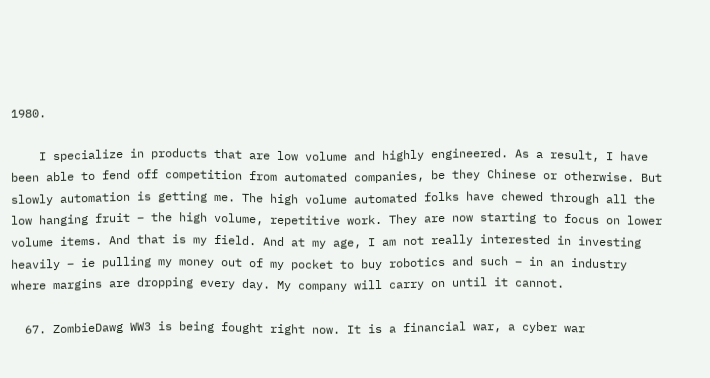1980.

    I specialize in products that are low volume and highly engineered. As a result, I have been able to fend off competition from automated companies, be they Chinese or otherwise. But slowly automation is getting me. The high volume automated folks have chewed through all the low hanging fruit – the high volume, repetitive work. They are now starting to focus on lower volume items. And that is my field. And at my age, I am not really interested in investing heavily – ie pulling my money out of my pocket to buy robotics and such – in an industry where margins are dropping every day. My company will carry on until it cannot.

  67. ZombieDawg WW3 is being fought right now. It is a financial war, a cyber war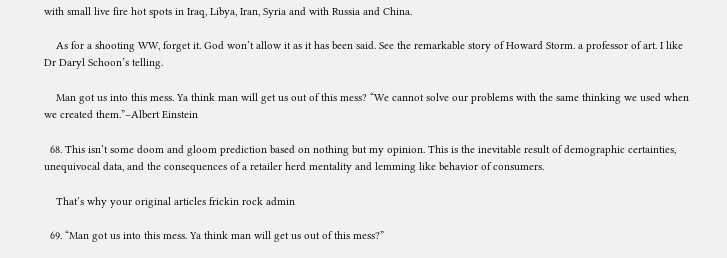with small live fire hot spots in Iraq, Libya, Iran, Syria and with Russia and China.

    As for a shooting WW, forget it. God won’t allow it as it has been said. See the remarkable story of Howard Storm. a professor of art. I like Dr Daryl Schoon’s telling.

    Man got us into this mess. Ya think man will get us out of this mess? “We cannot solve our problems with the same thinking we used when we created them.”–Albert Einstein

  68. This isn’t some doom and gloom prediction based on nothing but my opinion. This is the inevitable result of demographic certainties, unequivocal data, and the consequences of a retailer herd mentality and lemming like behavior of consumers.

    That’s why your original articles frickin rock admin

  69. “Man got us into this mess. Ya think man will get us out of this mess?”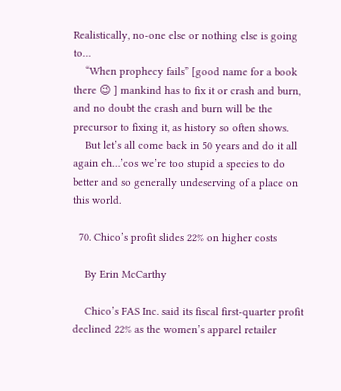Realistically, no-one else or nothing else is going to…
    “When prophecy fails” [good name for a book there 😉 ] mankind has to fix it or crash and burn, and no doubt the crash and burn will be the precursor to fixing it, as history so often shows.
    But let’s all come back in 50 years and do it all again eh…’cos we’re too stupid a species to do better and so generally undeserving of a place on this world.

  70. Chico’s profit slides 22% on higher costs

    By Erin McCarthy

    Chico’s FAS Inc. said its fiscal first-quarter profit declined 22% as the women’s apparel retailer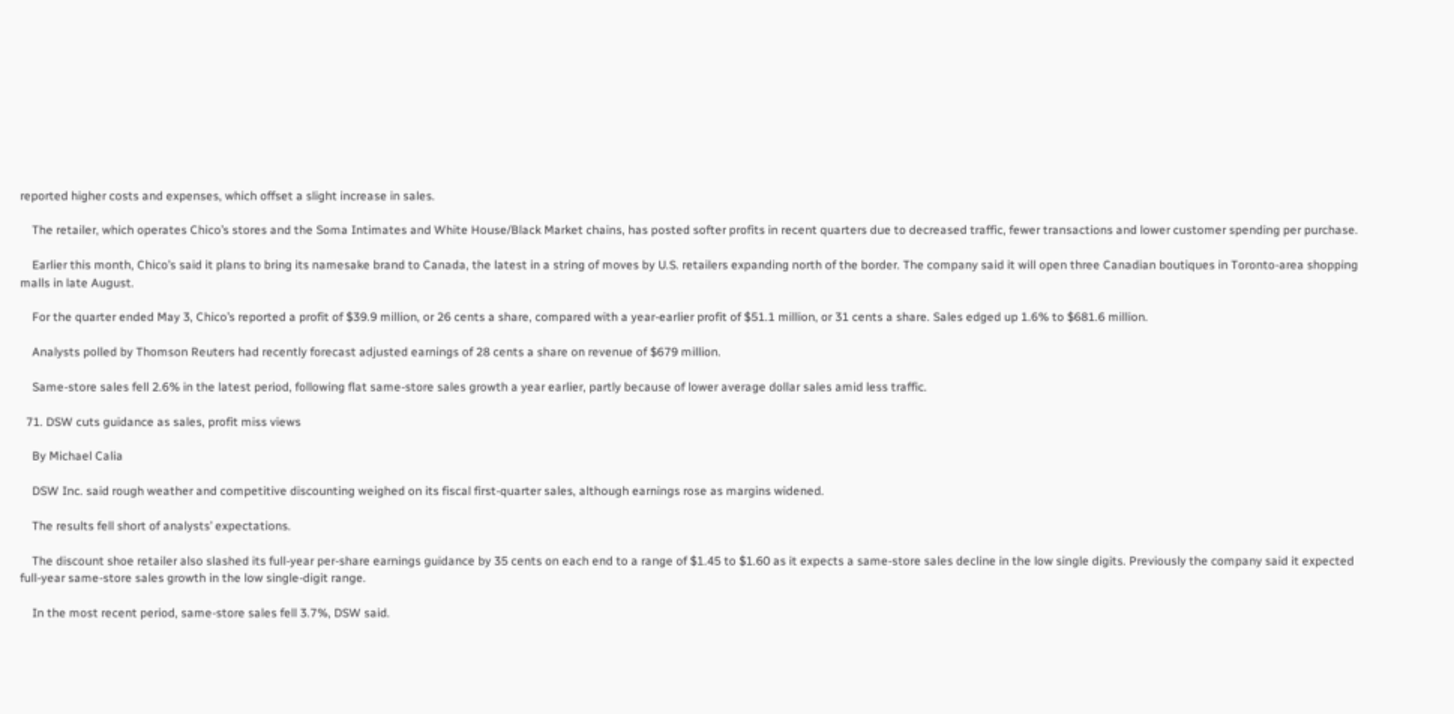reported higher costs and expenses, which offset a slight increase in sales.

    The retailer, which operates Chico’s stores and the Soma Intimates and White House/Black Market chains, has posted softer profits in recent quarters due to decreased traffic, fewer transactions and lower customer spending per purchase.

    Earlier this month, Chico’s said it plans to bring its namesake brand to Canada, the latest in a string of moves by U.S. retailers expanding north of the border. The company said it will open three Canadian boutiques in Toronto-area shopping malls in late August.

    For the quarter ended May 3, Chico’s reported a profit of $39.9 million, or 26 cents a share, compared with a year-earlier profit of $51.1 million, or 31 cents a share. Sales edged up 1.6% to $681.6 million.

    Analysts polled by Thomson Reuters had recently forecast adjusted earnings of 28 cents a share on revenue of $679 million.

    Same-store sales fell 2.6% in the latest period, following flat same-store sales growth a year earlier, partly because of lower average dollar sales amid less traffic.

  71. DSW cuts guidance as sales, profit miss views

    By Michael Calia

    DSW Inc. said rough weather and competitive discounting weighed on its fiscal first-quarter sales, although earnings rose as margins widened.

    The results fell short of analysts’ expectations.

    The discount shoe retailer also slashed its full-year per-share earnings guidance by 35 cents on each end to a range of $1.45 to $1.60 as it expects a same-store sales decline in the low single digits. Previously the company said it expected full-year same-store sales growth in the low single-digit range.

    In the most recent period, same-store sales fell 3.7%, DSW said.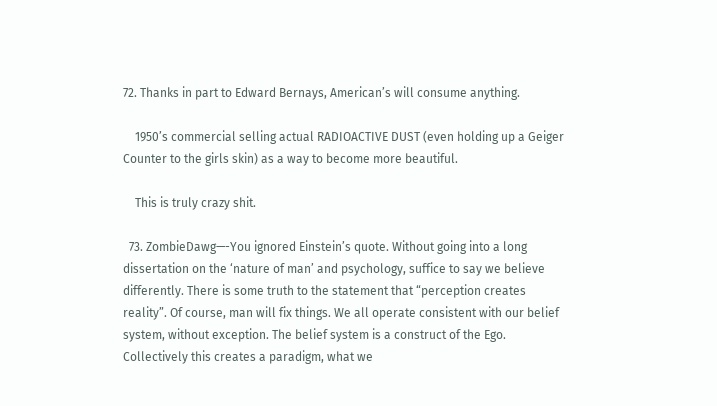72. Thanks in part to Edward Bernays, American’s will consume anything.

    1950’s commercial selling actual RADIOACTIVE DUST (even holding up a Geiger Counter to the girls skin) as a way to become more beautiful.

    This is truly crazy shit.

  73. ZombieDawg—-You ignored Einstein’s quote. Without going into a long dissertation on the ‘nature of man’ and psychology, suffice to say we believe differently. There is some truth to the statement that “perception creates reality”. Of course, man will fix things. We all operate consistent with our belief system, without exception. The belief system is a construct of the Ego. Collectively this creates a paradigm, what we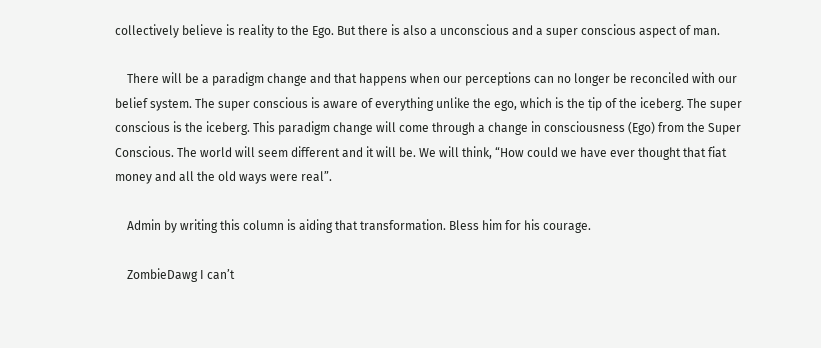collectively believe is reality to the Ego. But there is also a unconscious and a super conscious aspect of man.

    There will be a paradigm change and that happens when our perceptions can no longer be reconciled with our belief system. The super conscious is aware of everything unlike the ego, which is the tip of the iceberg. The super conscious is the iceberg. This paradigm change will come through a change in consciousness (Ego) from the Super Conscious. The world will seem different and it will be. We will think, “How could we have ever thought that fiat money and all the old ways were real”.

    Admin by writing this column is aiding that transformation. Bless him for his courage.

    ZombieDawg I can’t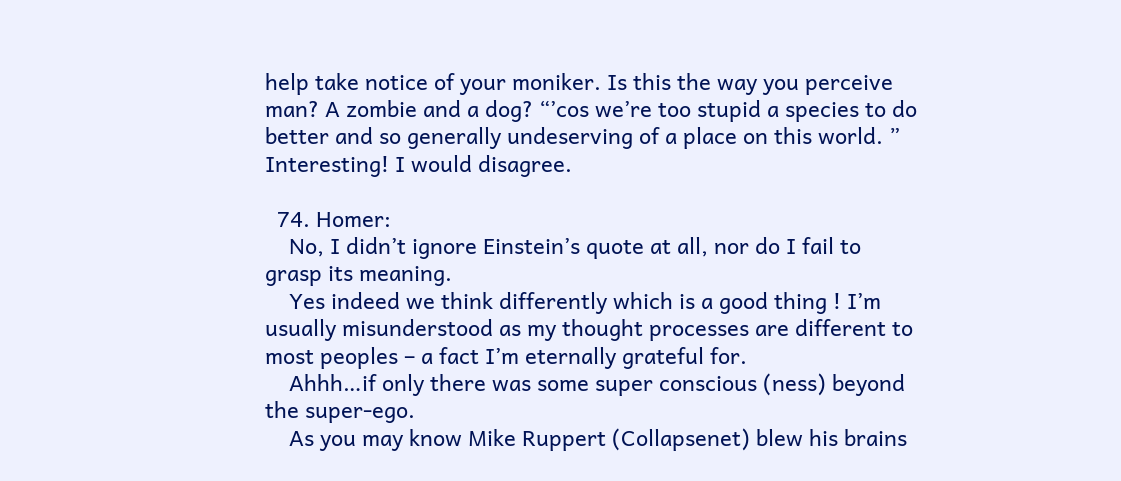help take notice of your moniker. Is this the way you perceive man? A zombie and a dog? “’cos we’re too stupid a species to do better and so generally undeserving of a place on this world. ” Interesting! I would disagree.

  74. Homer:
    No, I didn’t ignore Einstein’s quote at all, nor do I fail to grasp its meaning.
    Yes indeed we think differently which is a good thing ! I’m usually misunderstood as my thought processes are different to most peoples – a fact I’m eternally grateful for.
    Ahhh…if only there was some super conscious (ness) beyond the super-ego.
    As you may know Mike Ruppert (Collapsenet) blew his brains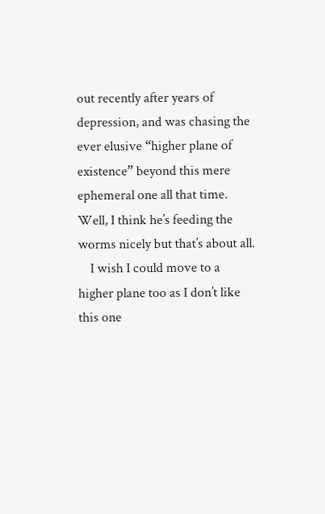out recently after years of depression, and was chasing the ever elusive “higher plane of existence” beyond this mere ephemeral one all that time. Well, I think he’s feeding the worms nicely but that’s about all.
    I wish I could move to a higher plane too as I don’t like this one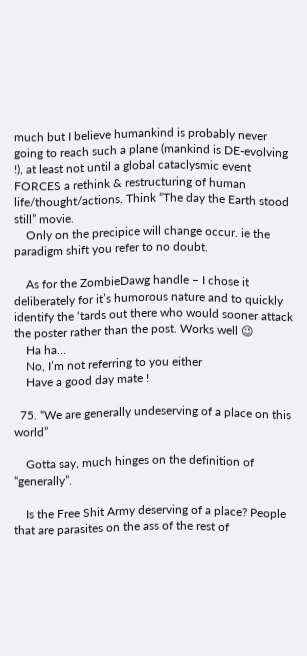much but I believe humankind is probably never going to reach such a plane (mankind is DE-evolving !), at least not until a global cataclysmic event FORCES a rethink & restructuring of human life/thought/actions. Think “The day the Earth stood still” movie.
    Only on the precipice will change occur. ie the paradigm shift you refer to no doubt.

    As for the ZombieDawg handle – I chose it deliberately for it’s humorous nature and to quickly identify the ‘tards out there who would sooner attack the poster rather than the post. Works well 😉
    Ha ha…
    No, I’m not referring to you either
    Have a good day mate !

  75. “We are generally undeserving of a place on this world”

    Gotta say, much hinges on the definition of “generally”.

    Is the Free Shit Army deserving of a place? People that are parasites on the ass of the rest of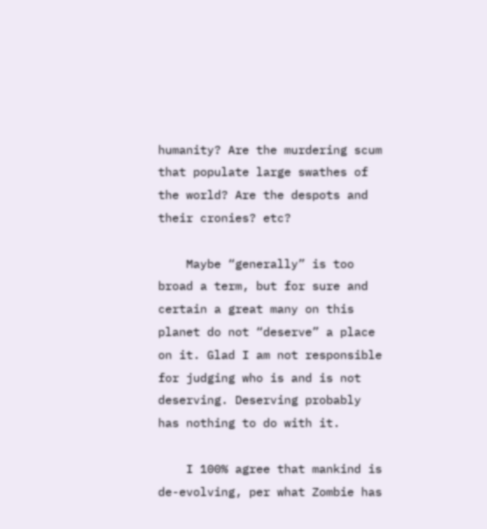humanity? Are the murdering scum that populate large swathes of the world? Are the despots and their cronies? etc?

    Maybe “generally” is too broad a term, but for sure and certain a great many on this planet do not “deserve” a place on it. Glad I am not responsible for judging who is and is not deserving. Deserving probably has nothing to do with it.

    I 100% agree that mankind is de-evolving, per what Zombie has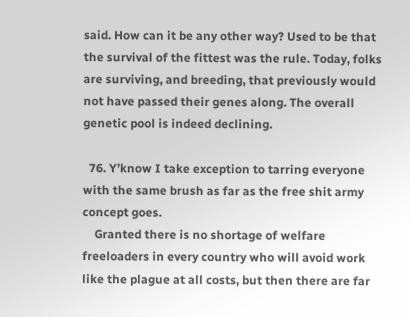said. How can it be any other way? Used to be that the survival of the fittest was the rule. Today, folks are surviving, and breeding, that previously would not have passed their genes along. The overall genetic pool is indeed declining.

  76. Y’know I take exception to tarring everyone with the same brush as far as the free shit army concept goes.
    Granted there is no shortage of welfare freeloaders in every country who will avoid work like the plague at all costs, but then there are far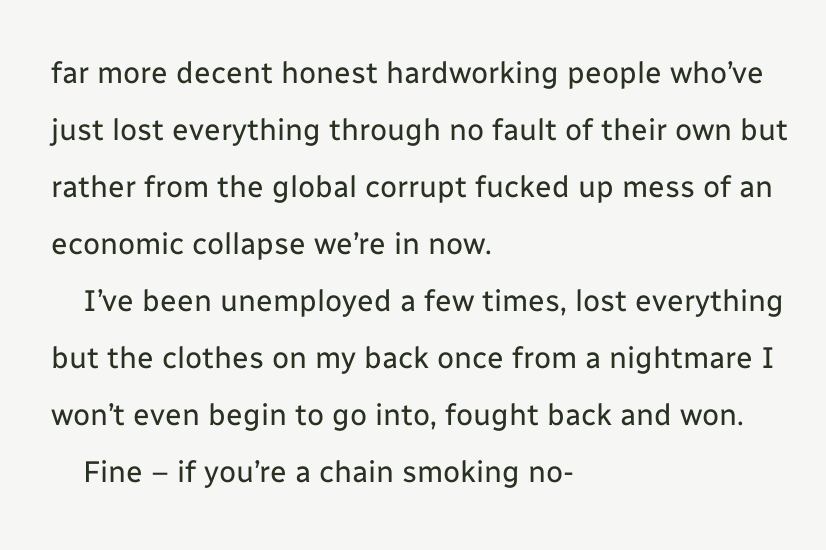far more decent honest hardworking people who’ve just lost everything through no fault of their own but rather from the global corrupt fucked up mess of an economic collapse we’re in now.
    I’ve been unemployed a few times, lost everything but the clothes on my back once from a nightmare I won’t even begin to go into, fought back and won.
    Fine – if you’re a chain smoking no-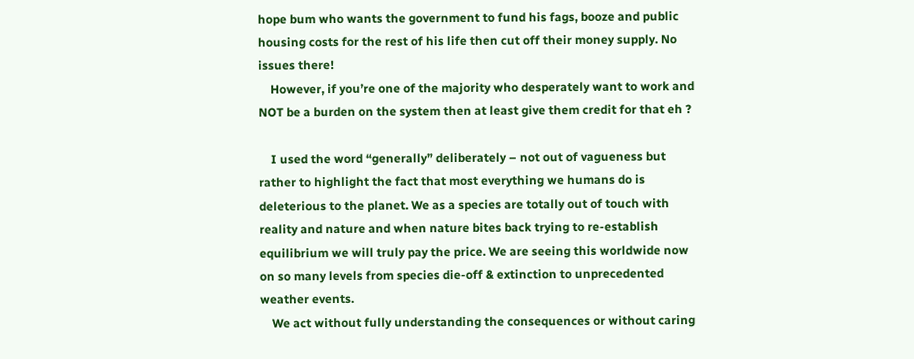hope bum who wants the government to fund his fags, booze and public housing costs for the rest of his life then cut off their money supply. No issues there!
    However, if you’re one of the majority who desperately want to work and NOT be a burden on the system then at least give them credit for that eh ?

    I used the word “generally” deliberately – not out of vagueness but rather to highlight the fact that most everything we humans do is deleterious to the planet. We as a species are totally out of touch with reality and nature and when nature bites back trying to re-establish equilibrium we will truly pay the price. We are seeing this worldwide now on so many levels from species die-off & extinction to unprecedented weather events.
    We act without fully understanding the consequences or without caring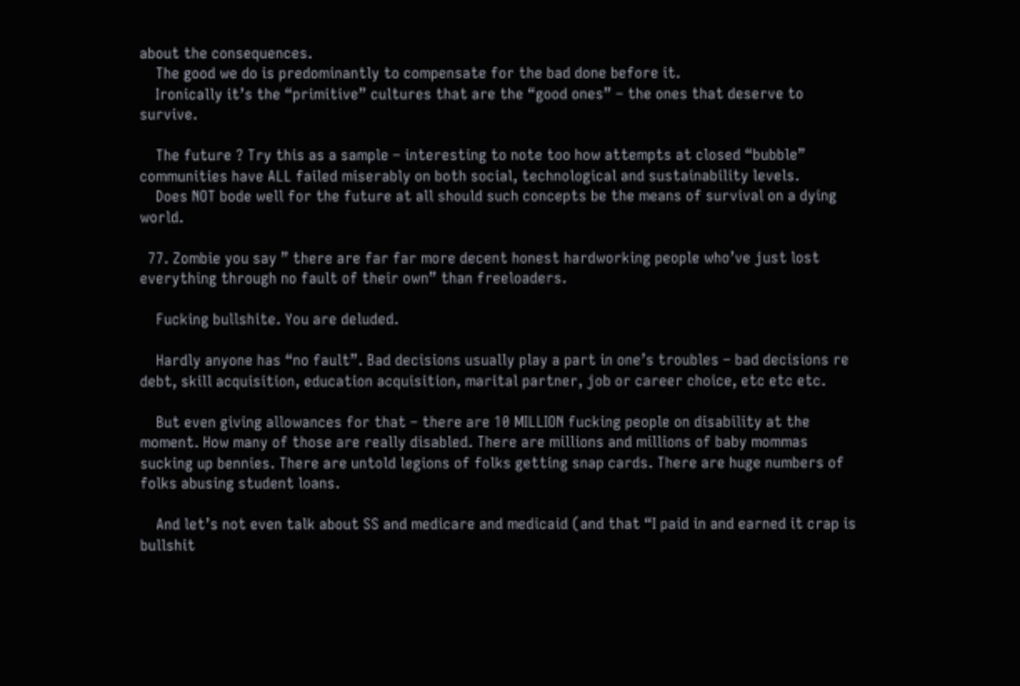about the consequences.
    The good we do is predominantly to compensate for the bad done before it.
    Ironically it’s the “primitive” cultures that are the “good ones” – the ones that deserve to survive.

    The future ? Try this as a sample – interesting to note too how attempts at closed “bubble” communities have ALL failed miserably on both social, technological and sustainability levels.
    Does NOT bode well for the future at all should such concepts be the means of survival on a dying world.

  77. Zombie you say ” there are far far more decent honest hardworking people who’ve just lost everything through no fault of their own” than freeloaders.

    Fucking bullshite. You are deluded.

    Hardly anyone has “no fault”. Bad decisions usually play a part in one’s troubles – bad decisions re debt, skill acquisition, education acquisition, marital partner, job or career choice, etc etc etc.

    But even giving allowances for that – there are 10 MILLION fucking people on disability at the moment. How many of those are really disabled. There are millions and millions of baby mommas sucking up bennies. There are untold legions of folks getting snap cards. There are huge numbers of folks abusing student loans.

    And let’s not even talk about SS and medicare and medicaid (and that “I paid in and earned it crap is bullshit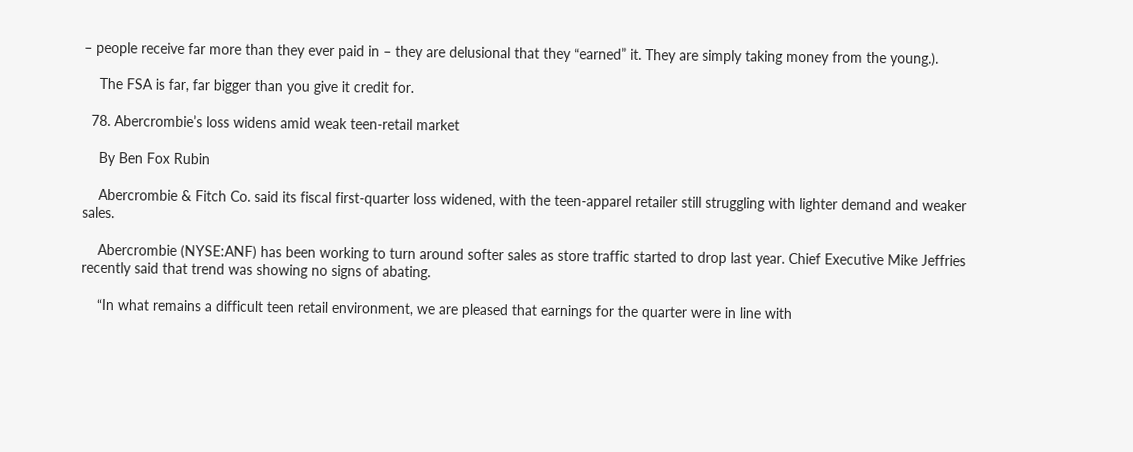– people receive far more than they ever paid in – they are delusional that they “earned” it. They are simply taking money from the young.).

    The FSA is far, far bigger than you give it credit for.

  78. Abercrombie’s loss widens amid weak teen-retail market

    By Ben Fox Rubin

    Abercrombie & Fitch Co. said its fiscal first-quarter loss widened, with the teen-apparel retailer still struggling with lighter demand and weaker sales.

    Abercrombie (NYSE:ANF) has been working to turn around softer sales as store traffic started to drop last year. Chief Executive Mike Jeffries recently said that trend was showing no signs of abating.

    “In what remains a difficult teen retail environment, we are pleased that earnings for the quarter were in line with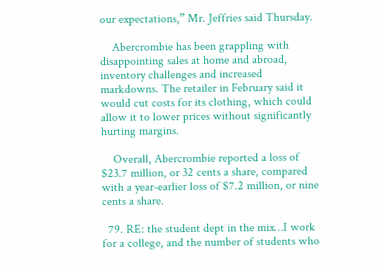our expectations,” Mr. Jeffries said Thursday.

    Abercrombie has been grappling with disappointing sales at home and abroad, inventory challenges and increased markdowns. The retailer in February said it would cut costs for its clothing, which could allow it to lower prices without significantly hurting margins.

    Overall, Abercrombie reported a loss of $23.7 million, or 32 cents a share, compared with a year-earlier loss of $7.2 million, or nine cents a share.

  79. RE: the student dept in the mix…I work for a college, and the number of students who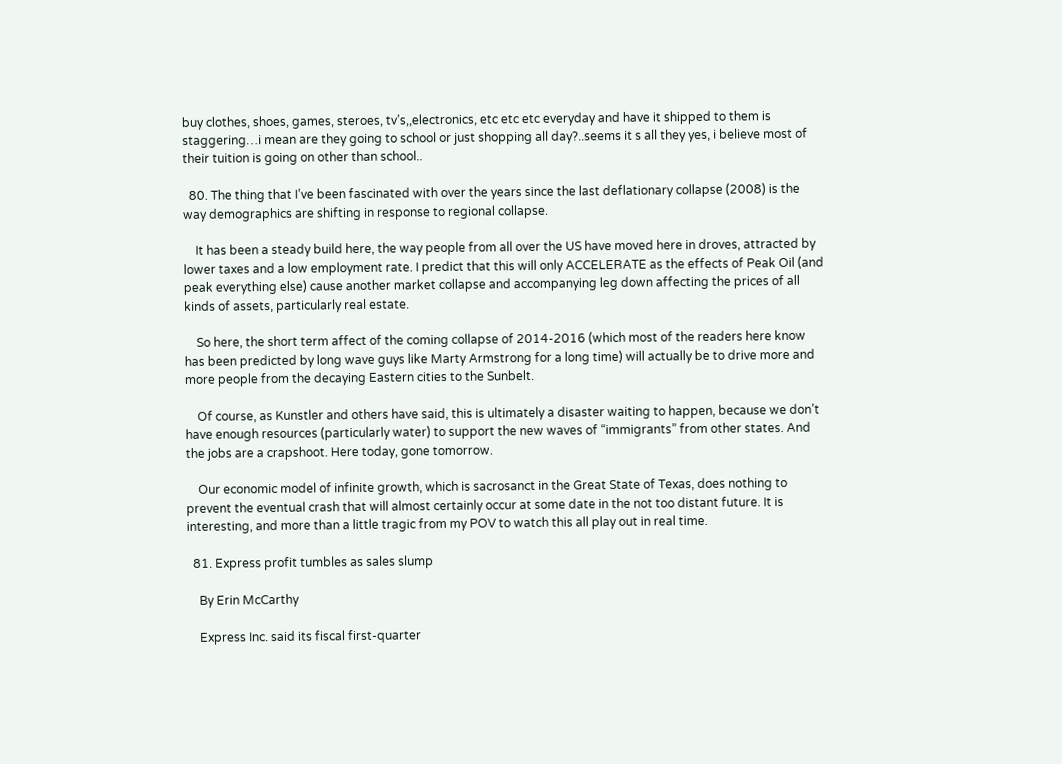buy clothes, shoes, games, steroes, tv’s,,electronics, etc etc etc everyday and have it shipped to them is staggering…i mean are they going to school or just shopping all day?..seems it s all they yes, i believe most of their tuition is going on other than school..

  80. The thing that I’ve been fascinated with over the years since the last deflationary collapse (2008) is the way demographics are shifting in response to regional collapse.

    It has been a steady build here, the way people from all over the US have moved here in droves, attracted by lower taxes and a low employment rate. I predict that this will only ACCELERATE as the effects of Peak Oil (and peak everything else) cause another market collapse and accompanying leg down affecting the prices of all kinds of assets, particularly real estate.

    So here, the short term affect of the coming collapse of 2014-2016 (which most of the readers here know has been predicted by long wave guys like Marty Armstrong for a long time) will actually be to drive more and more people from the decaying Eastern cities to the Sunbelt.

    Of course, as Kunstler and others have said, this is ultimately a disaster waiting to happen, because we don’t have enough resources (particularly water) to support the new waves of “immigrants” from other states. And the jobs are a crapshoot. Here today, gone tomorrow.

    Our economic model of infinite growth, which is sacrosanct in the Great State of Texas, does nothing to prevent the eventual crash that will almost certainly occur at some date in the not too distant future. It is interesting, and more than a little tragic from my POV to watch this all play out in real time.

  81. Express profit tumbles as sales slump

    By Erin McCarthy

    Express Inc. said its fiscal first-quarter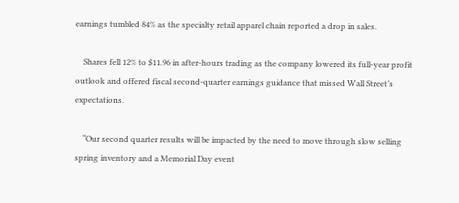earnings tumbled 84% as the specialty retail apparel chain reported a drop in sales.

    Shares fell 12% to $11.96 in after-hours trading as the company lowered its full-year profit outlook and offered fiscal second-quarter earnings guidance that missed Wall Street’s expectations.

    “Our second quarter results will be impacted by the need to move through slow selling spring inventory and a Memorial Day event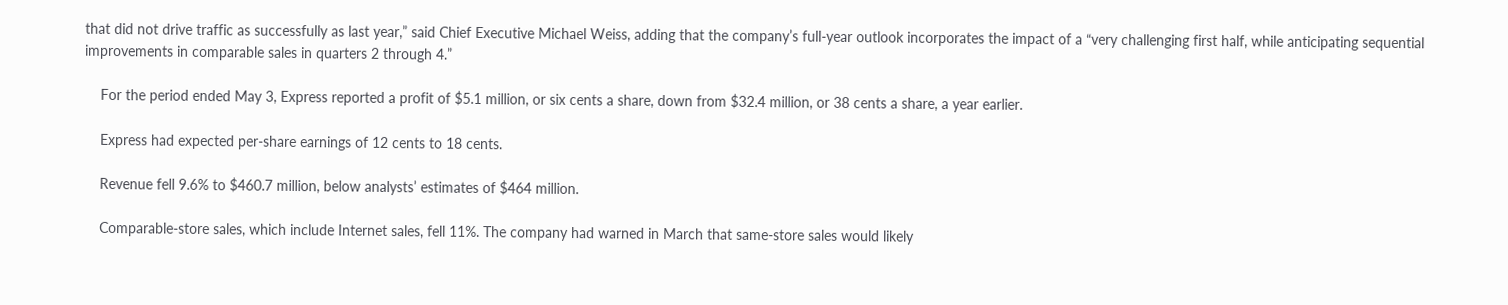that did not drive traffic as successfully as last year,” said Chief Executive Michael Weiss, adding that the company’s full-year outlook incorporates the impact of a “very challenging first half, while anticipating sequential improvements in comparable sales in quarters 2 through 4.”

    For the period ended May 3, Express reported a profit of $5.1 million, or six cents a share, down from $32.4 million, or 38 cents a share, a year earlier.

    Express had expected per-share earnings of 12 cents to 18 cents.

    Revenue fell 9.6% to $460.7 million, below analysts’ estimates of $464 million.

    Comparable-store sales, which include Internet sales, fell 11%. The company had warned in March that same-store sales would likely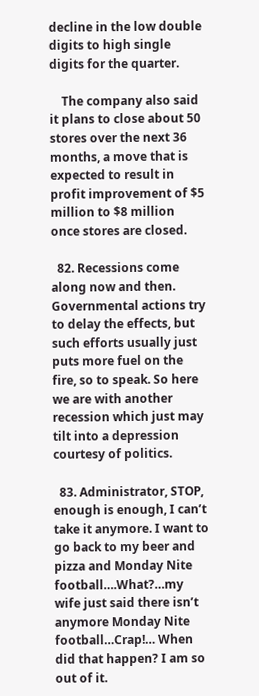decline in the low double digits to high single digits for the quarter.

    The company also said it plans to close about 50 stores over the next 36 months, a move that is expected to result in profit improvement of $5 million to $8 million once stores are closed.

  82. Recessions come along now and then. Governmental actions try to delay the effects, but such efforts usually just puts more fuel on the fire, so to speak. So here we are with another recession which just may tilt into a depression courtesy of politics.

  83. Administrator, STOP, enough is enough, I can’t take it anymore. I want to go back to my beer and pizza and Monday Nite football….What?…my wife just said there isn’t anymore Monday Nite football…Crap!… When did that happen? I am so out of it.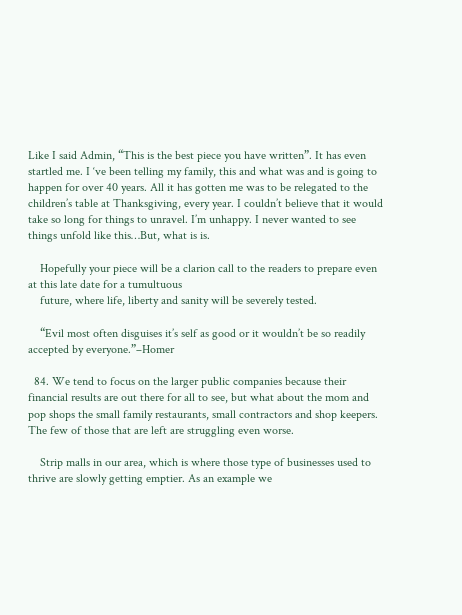Like I said Admin, “This is the best piece you have written”. It has even startled me. I ‘ve been telling my family, this and what was and is going to happen for over 40 years. All it has gotten me was to be relegated to the children’s table at Thanksgiving, every year. I couldn’t believe that it would take so long for things to unravel. I’m unhappy. I never wanted to see things unfold like this…But, what is is.

    Hopefully your piece will be a clarion call to the readers to prepare even at this late date for a tumultuous
    future, where life, liberty and sanity will be severely tested.

    “Evil most often disguises it’s self as good or it wouldn’t be so readily accepted by everyone.”–Homer

  84. We tend to focus on the larger public companies because their financial results are out there for all to see, but what about the mom and pop shops the small family restaurants, small contractors and shop keepers. The few of those that are left are struggling even worse.

    Strip malls in our area, which is where those type of businesses used to thrive are slowly getting emptier. As an example we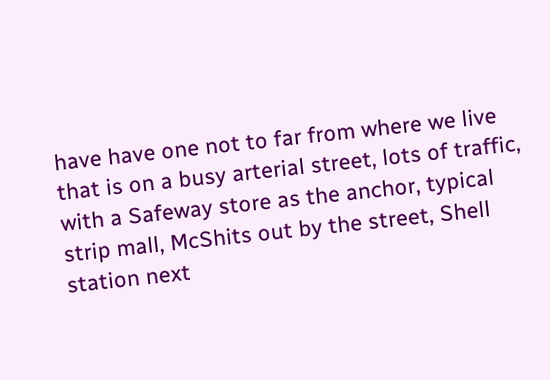have have one not to far from where we live that is on a busy arterial street, lots of traffic, with a Safeway store as the anchor, typical strip mall, McShits out by the street, Shell station next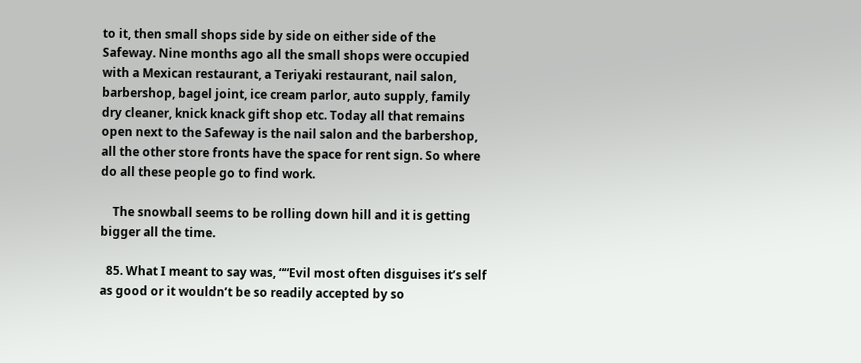to it, then small shops side by side on either side of the Safeway. Nine months ago all the small shops were occupied with a Mexican restaurant, a Teriyaki restaurant, nail salon, barbershop, bagel joint, ice cream parlor, auto supply, family dry cleaner, knick knack gift shop etc. Today all that remains open next to the Safeway is the nail salon and the barbershop, all the other store fronts have the space for rent sign. So where do all these people go to find work.

    The snowball seems to be rolling down hill and it is getting bigger all the time.

  85. What I meant to say was, ““Evil most often disguises it’s self as good or it wouldn’t be so readily accepted by so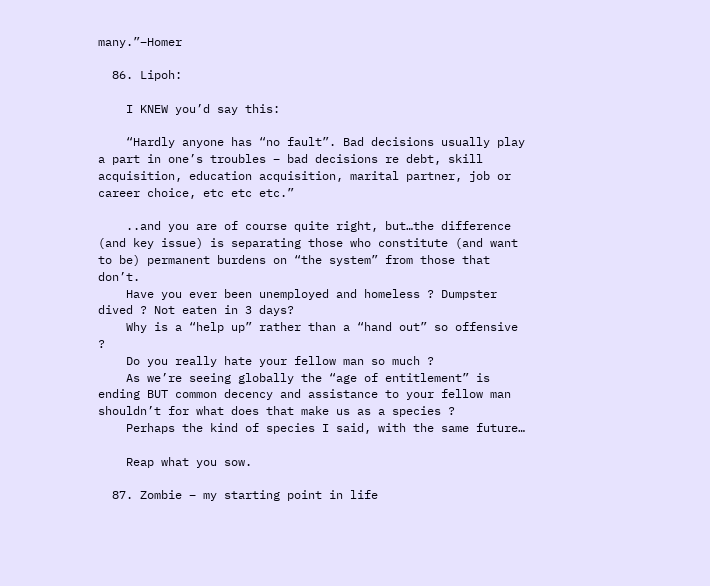many.”–Homer

  86. Lipoh:

    I KNEW you’d say this:

    “Hardly anyone has “no fault”. Bad decisions usually play a part in one’s troubles – bad decisions re debt, skill acquisition, education acquisition, marital partner, job or career choice, etc etc etc.”

    ..and you are of course quite right, but…the difference (and key issue) is separating those who constitute (and want to be) permanent burdens on “the system” from those that don’t.
    Have you ever been unemployed and homeless ? Dumpster dived ? Not eaten in 3 days?
    Why is a “help up” rather than a “hand out” so offensive ?
    Do you really hate your fellow man so much ?
    As we’re seeing globally the “age of entitlement” is ending BUT common decency and assistance to your fellow man shouldn’t for what does that make us as a species ?
    Perhaps the kind of species I said, with the same future…

    Reap what you sow.

  87. Zombie – my starting point in life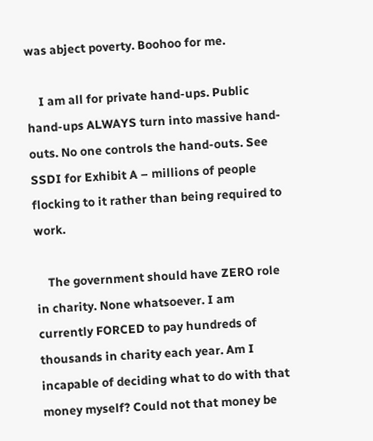was abject poverty. Boohoo for me.

    I am all for private hand-ups. Public hand-ups ALWAYS turn into massive hand-outs. No one controls the hand-outs. See SSDI for Exhibit A – millions of people flocking to it rather than being required to work.

    The government should have ZERO role in charity. None whatsoever. I am currently FORCED to pay hundreds of thousands in charity each year. Am I incapable of deciding what to do with that money myself? Could not that money be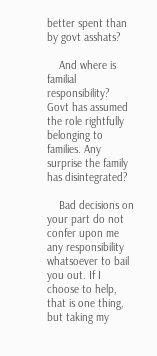better spent than by govt asshats?

    And where is familial responsibility? Govt has assumed the role rightfully belonging to families. Any surprise the family has disintegrated?

    Bad decisions on your part do not confer upon me any responsibility whatsoever to bail you out. If I choose to help, that is one thing, but taking my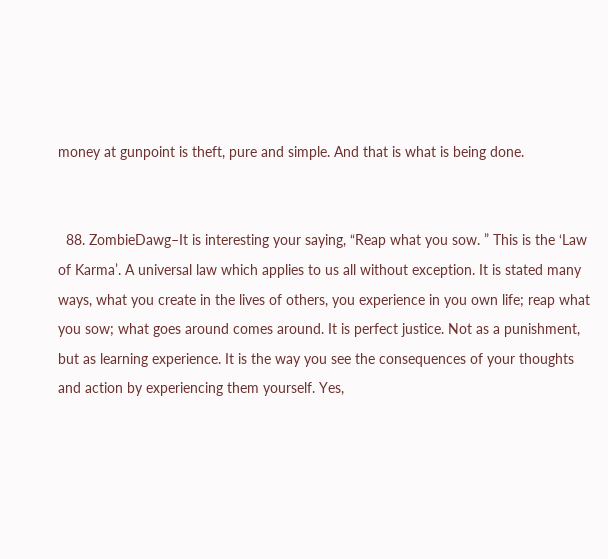money at gunpoint is theft, pure and simple. And that is what is being done.


  88. ZombieDawg–It is interesting your saying, “Reap what you sow. ” This is the ‘Law of Karma’. A universal law which applies to us all without exception. It is stated many ways, what you create in the lives of others, you experience in you own life; reap what you sow; what goes around comes around. It is perfect justice. Not as a punishment, but as learning experience. It is the way you see the consequences of your thoughts and action by experiencing them yourself. Yes,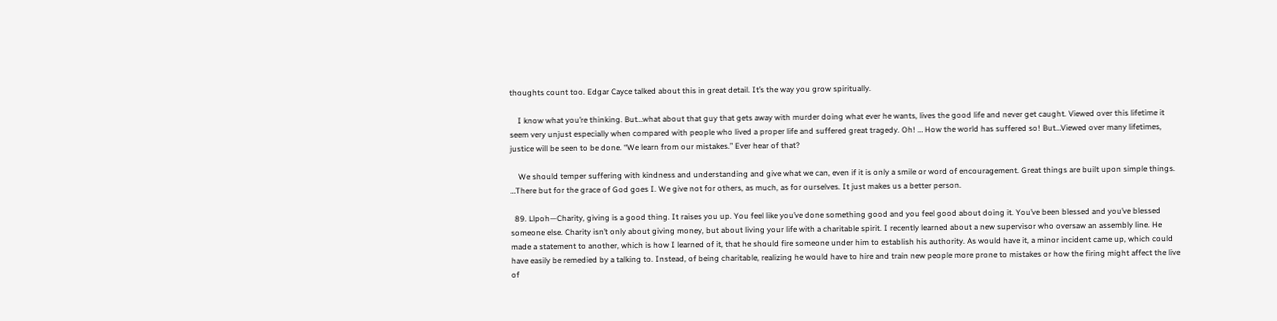thoughts count too. Edgar Cayce talked about this in great detail. It’s the way you grow spiritually.

    I know what you’re thinking. But…what about that guy that gets away with murder doing what ever he wants, lives the good life and never get caught. Viewed over this lifetime it seem very unjust especially when compared with people who lived a proper life and suffered great tragedy. Oh! … How the world has suffered so! But…Viewed over many lifetimes, justice will be seen to be done. “We learn from our mistakes.” Ever hear of that?

    We should temper suffering with kindness and understanding and give what we can, even if it is only a smile or word of encouragement. Great things are built upon simple things. …There but for the grace of God goes I. We give not for others, as much, as for ourselves. It just makes us a better person.

  89. Llpoh—Charity, giving is a good thing. It raises you up. You feel like you’ve done something good and you feel good about doing it. You’ve been blessed and you’ve blessed someone else. Charity isn’t only about giving money, but about living your life with a charitable spirit. I recently learned about a new supervisor who oversaw an assembly line. He made a statement to another, which is how I learned of it, that he should fire someone under him to establish his authority. As would have it, a minor incident came up, which could have easily be remedied by a talking to. Instead, of being charitable, realizing he would have to hire and train new people more prone to mistakes or how the firing might affect the live of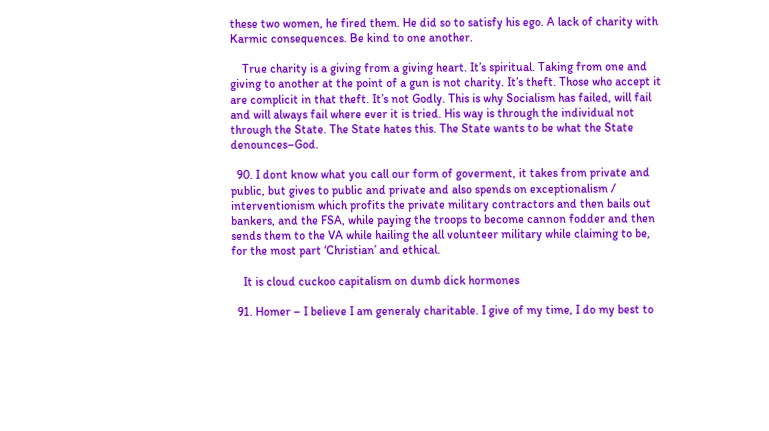these two women, he fired them. He did so to satisfy his ego. A lack of charity with Karmic consequences. Be kind to one another.

    True charity is a giving from a giving heart. It’s spiritual. Taking from one and giving to another at the point of a gun is not charity. It’s theft. Those who accept it are complicit in that theft. It’s not Godly. This is why Socialism has failed, will fail and will always fail where ever it is tried. His way is through the individual not through the State. The State hates this. The State wants to be what the State denounces–God.

  90. I dont know what you call our form of goverment, it takes from private and public, but gives to public and private and also spends on exceptionalism / interventionism which profits the private military contractors and then bails out bankers, and the FSA, while paying the troops to become cannon fodder and then sends them to the VA while hailing the all volunteer military while claiming to be, for the most part ‘Christian’ and ethical.

    It is cloud cuckoo capitalism on dumb dick hormones

  91. Homer – I believe I am generaly charitable. I give of my time, I do my best to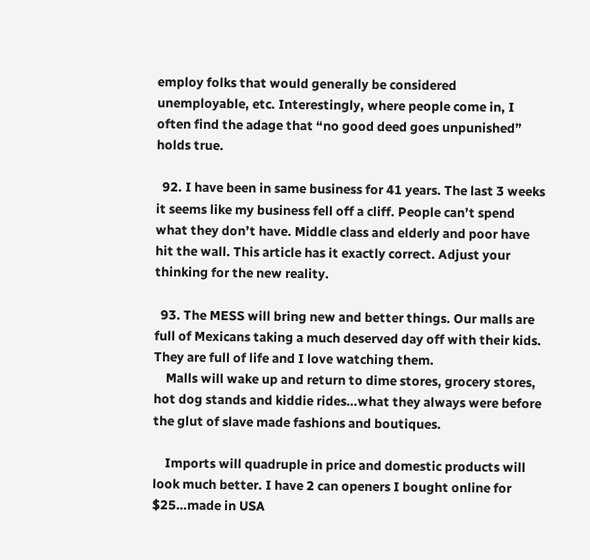employ folks that would generally be considered unemployable, etc. Interestingly, where people come in, I often find the adage that “no good deed goes unpunished” holds true.

  92. I have been in same business for 41 years. The last 3 weeks it seems like my business fell off a cliff. People can’t spend what they don’t have. Middle class and elderly and poor have hit the wall. This article has it exactly correct. Adjust your thinking for the new reality.

  93. The MESS will bring new and better things. Our malls are full of Mexicans taking a much deserved day off with their kids. They are full of life and I love watching them.
    Malls will wake up and return to dime stores, grocery stores, hot dog stands and kiddie rides…what they always were before the glut of slave made fashions and boutiques.

    Imports will quadruple in price and domestic products will look much better. I have 2 can openers I bought online for $25…made in USA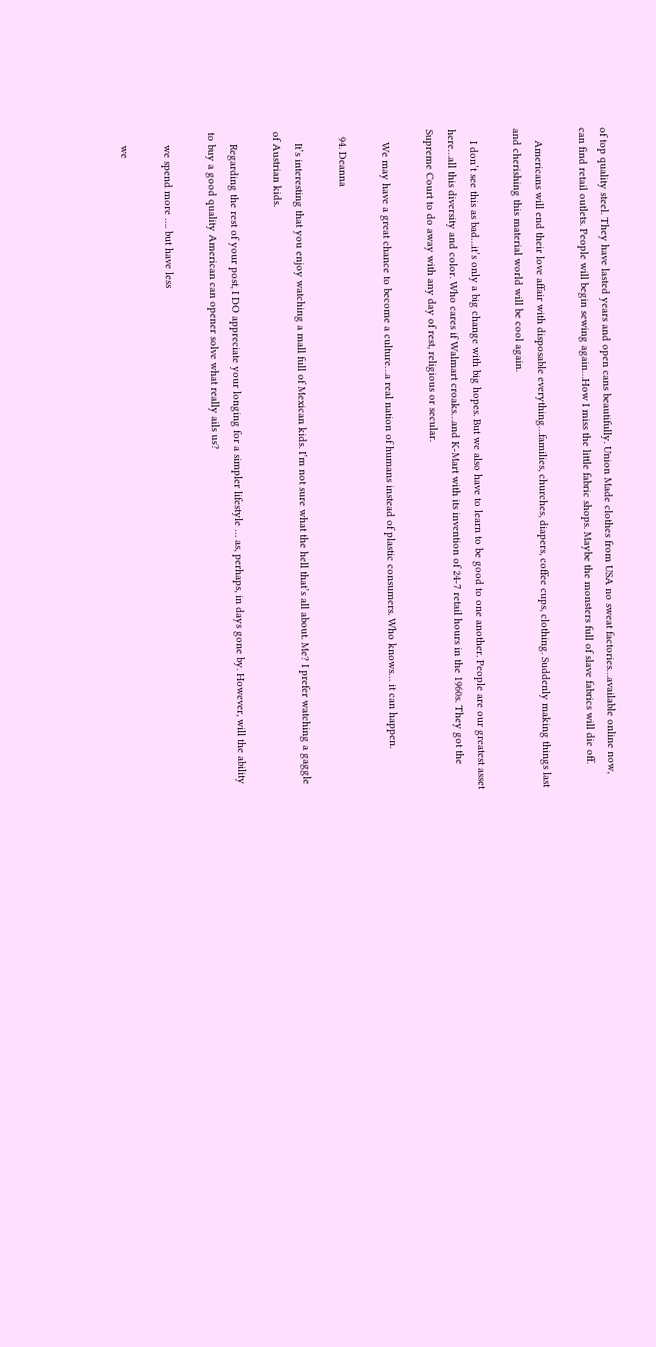of top quality steel. They have lasted years and open cans beautifully. Union Made clothes from USA no sweat factories…available online now, can find retail outlets. People will begin sewing again…How I miss the little fabric shops. Maybe the monsters full of slave fabrics will die off.

    Americans will end their love affair with disposable everything…families, churches, diapers, coffee cups, clothing. Suddenly making things last and cherishing this material world will be cool again.

    I don’t see this as bad…it’s only a big change with big hopes. But we also have to learn to be good to one another. People are our greatest asset here…all this diversity and color. Who cares if Walmart croaks…and K-Mart with its invention of 24-7 retail hours in the 1960s. They got the Supreme Court to do away with any day of rest, religious or secular.

    We may have a great chance to become a culture…a real nation of humans instead of plastic consumers. Who knows… it can happen.

  94. Deanna

    It’s interesting that you enjoy watching a mall full of Mexican kids. I’m not sure what the hell that’s all about. Me? I prefer watching a gaggle of Austrian kids.

    Regarding the rest of your post, I DO appreciate your longing for a simpler lifestyle … as, perhaps, in days gone by. However, will the ability to buy a good quality American can opener solve what really ails us?

    we spend more …. but have less

    we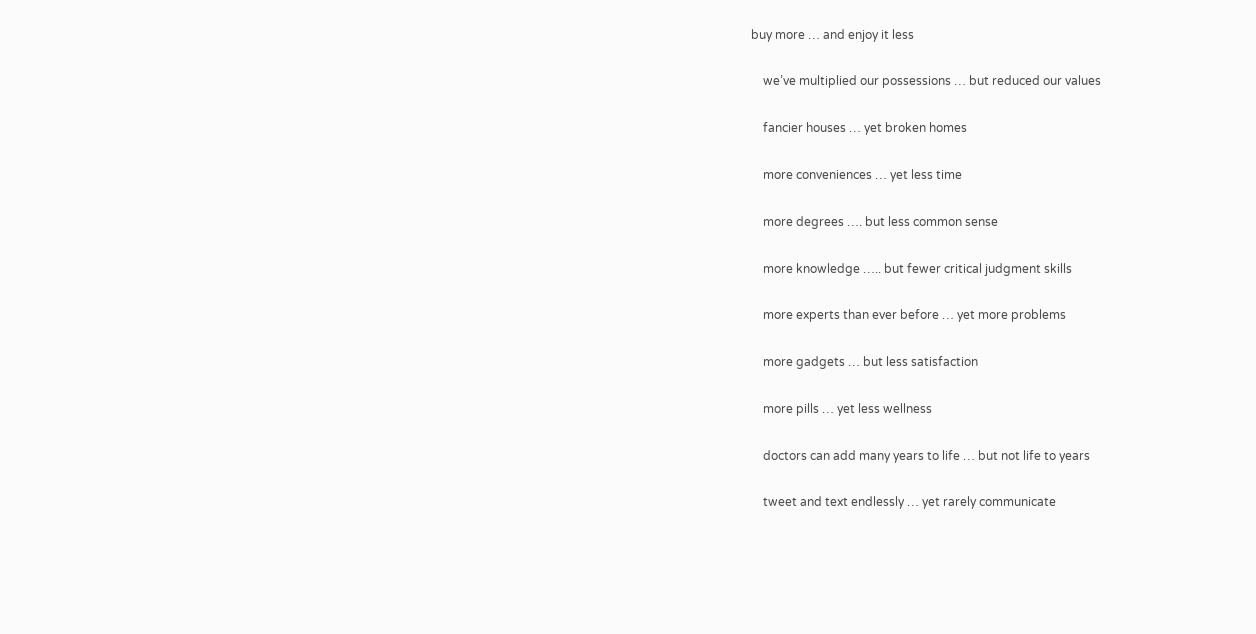buy more … and enjoy it less

    we’ve multiplied our possessions … but reduced our values

    fancier houses … yet broken homes

    more conveniences … yet less time

    more degrees …. but less common sense

    more knowledge ….. but fewer critical judgment skills

    more experts than ever before … yet more problems

    more gadgets … but less satisfaction

    more pills … yet less wellness

    doctors can add many years to life … but not life to years

    tweet and text endlessly … yet rarely communicate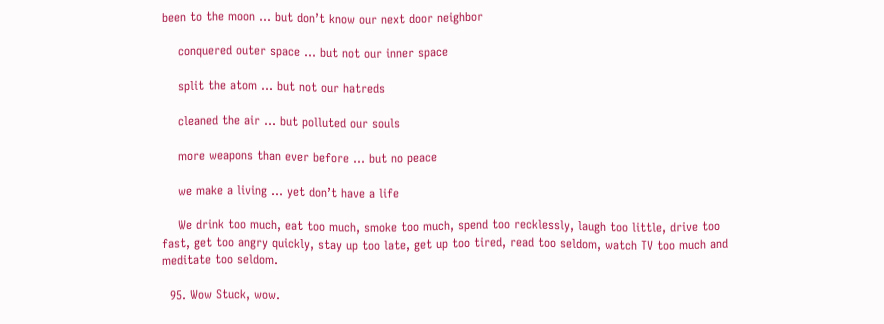been to the moon … but don’t know our next door neighbor

    conquered outer space … but not our inner space

    split the atom … but not our hatreds

    cleaned the air … but polluted our souls

    more weapons than ever before … but no peace

    we make a living … yet don’t have a life

    We drink too much, eat too much, smoke too much, spend too recklessly, laugh too little, drive too fast, get too angry quickly, stay up too late, get up too tired, read too seldom, watch TV too much and meditate too seldom.

  95. Wow Stuck, wow.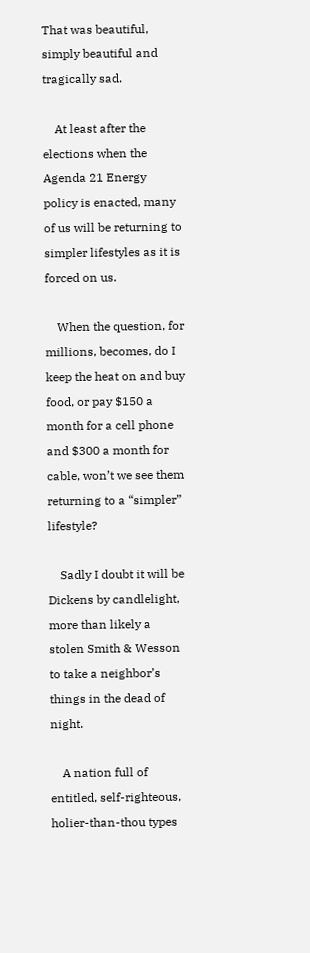That was beautiful, simply beautiful and tragically sad.

    At least after the elections when the Agenda 21 Energy policy is enacted, many of us will be returning to simpler lifestyles as it is forced on us.

    When the question, for millions, becomes, do I keep the heat on and buy food, or pay $150 a month for a cell phone and $300 a month for cable, won’t we see them returning to a “simpler” lifestyle?

    Sadly I doubt it will be Dickens by candlelight, more than likely a stolen Smith & Wesson to take a neighbor’s things in the dead of night.

    A nation full of entitled, self-righteous, holier-than-thou types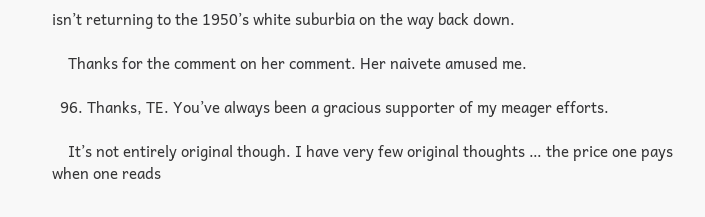isn’t returning to the 1950’s white suburbia on the way back down.

    Thanks for the comment on her comment. Her naivete amused me.

  96. Thanks, TE. You’ve always been a gracious supporter of my meager efforts.

    It’s not entirely original though. I have very few original thoughts … the price one pays when one reads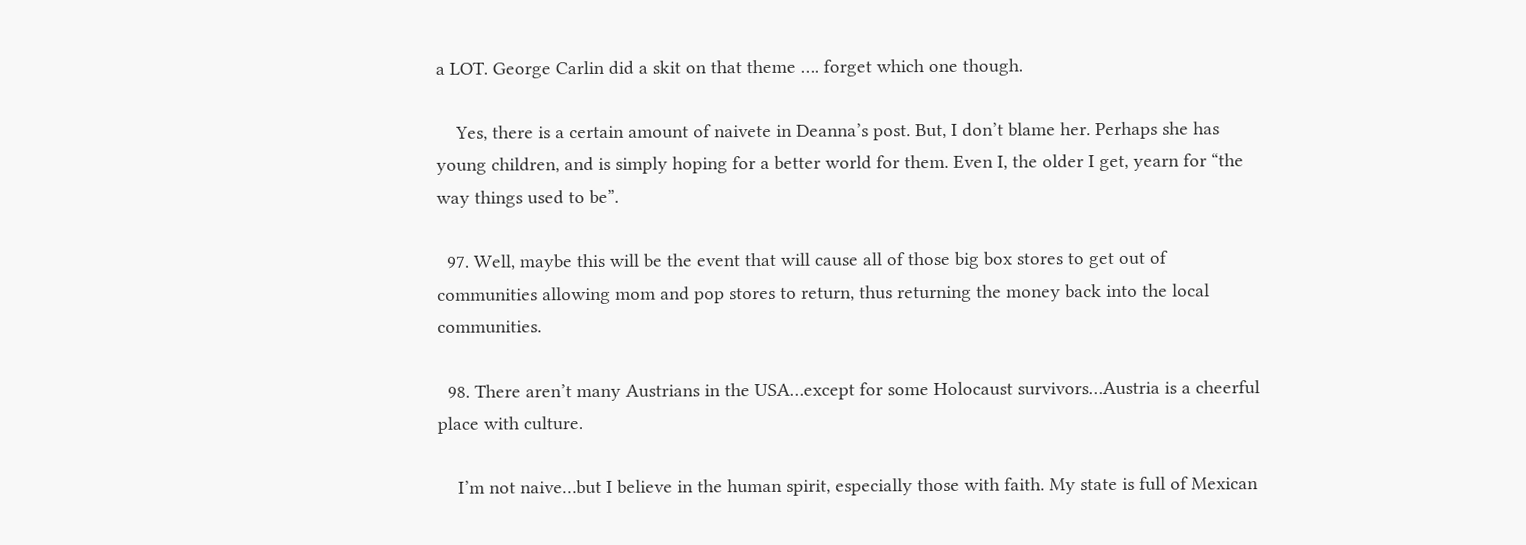a LOT. George Carlin did a skit on that theme …. forget which one though.

    Yes, there is a certain amount of naivete in Deanna’s post. But, I don’t blame her. Perhaps she has young children, and is simply hoping for a better world for them. Even I, the older I get, yearn for “the way things used to be”.

  97. Well, maybe this will be the event that will cause all of those big box stores to get out of communities allowing mom and pop stores to return, thus returning the money back into the local communities.

  98. There aren’t many Austrians in the USA…except for some Holocaust survivors…Austria is a cheerful place with culture.

    I’m not naive…but I believe in the human spirit, especially those with faith. My state is full of Mexican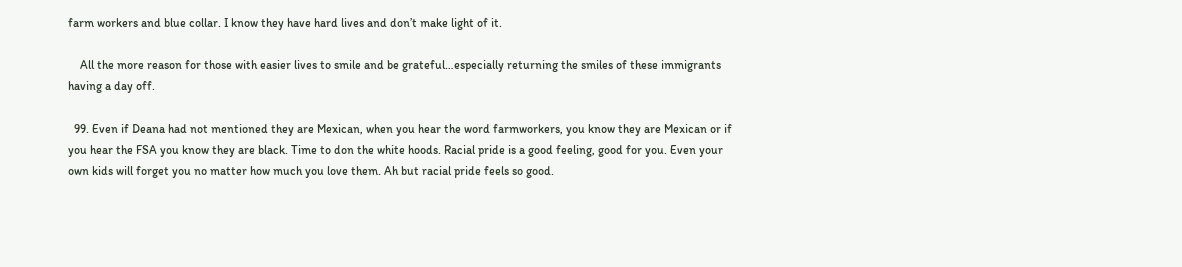farm workers and blue collar. I know they have hard lives and don’t make light of it.

    All the more reason for those with easier lives to smile and be grateful…especially returning the smiles of these immigrants having a day off.

  99. Even if Deana had not mentioned they are Mexican, when you hear the word farmworkers, you know they are Mexican or if you hear the FSA you know they are black. Time to don the white hoods. Racial pride is a good feeling, good for you. Even your own kids will forget you no matter how much you love them. Ah but racial pride feels so good.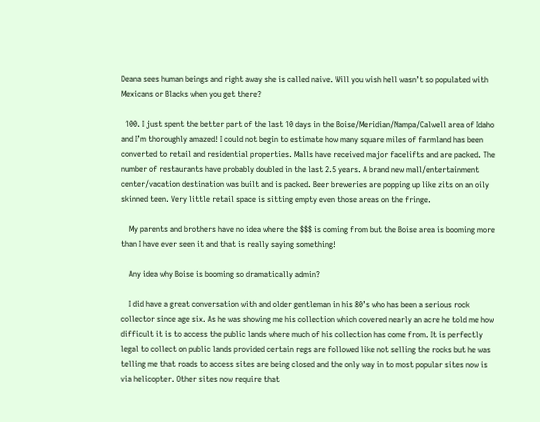Deana sees human beings and right away she is called naive. Will you wish hell wasn’t so populated with Mexicans or Blacks when you get there?

  100. I just spent the better part of the last 10 days in the Boise/Meridian/Nampa/Calwell area of Idaho and I’m thoroughly amazed! I could not begin to estimate how many square miles of farmland has been converted to retail and residential properties. Malls have received major facelifts and are packed. The number of restaurants have probably doubled in the last 2.5 years. A brand new mall/entertainment center/vacation destination was built and is packed. Beer breweries are popping up like zits on an oily skinned teen. Very little retail space is sitting empty even those areas on the fringe.

    My parents and brothers have no idea where the $$$ is coming from but the Boise area is booming more than I have ever seen it and that is really saying something!

    Any idea why Boise is booming so dramatically admin?

    I did have a great conversation with and older gentleman in his 80’s who has been a serious rock collector since age six. As he was showing me his collection which covered nearly an acre he told me how difficult it is to access the public lands where much of his collection has come from. It is perfectly legal to collect on public lands provided certain regs are followed like not selling the rocks but he was telling me that roads to access sites are being closed and the only way in to most popular sites now is via helicopter. Other sites now require that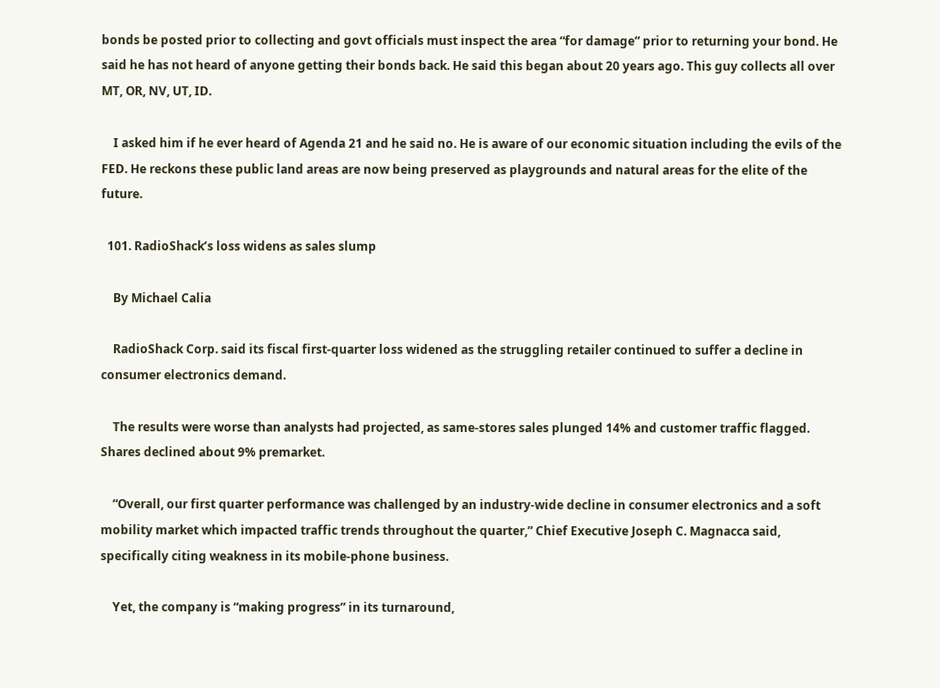bonds be posted prior to collecting and govt officials must inspect the area “for damage” prior to returning your bond. He said he has not heard of anyone getting their bonds back. He said this began about 20 years ago. This guy collects all over MT, OR, NV, UT, ID.

    I asked him if he ever heard of Agenda 21 and he said no. He is aware of our economic situation including the evils of the FED. He reckons these public land areas are now being preserved as playgrounds and natural areas for the elite of the future.

  101. RadioShack’s loss widens as sales slump

    By Michael Calia

    RadioShack Corp. said its fiscal first-quarter loss widened as the struggling retailer continued to suffer a decline in consumer electronics demand.

    The results were worse than analysts had projected, as same-stores sales plunged 14% and customer traffic flagged. Shares declined about 9% premarket.

    “Overall, our first quarter performance was challenged by an industry-wide decline in consumer electronics and a soft mobility market which impacted traffic trends throughout the quarter,” Chief Executive Joseph C. Magnacca said, specifically citing weakness in its mobile-phone business.

    Yet, the company is “making progress” in its turnaround,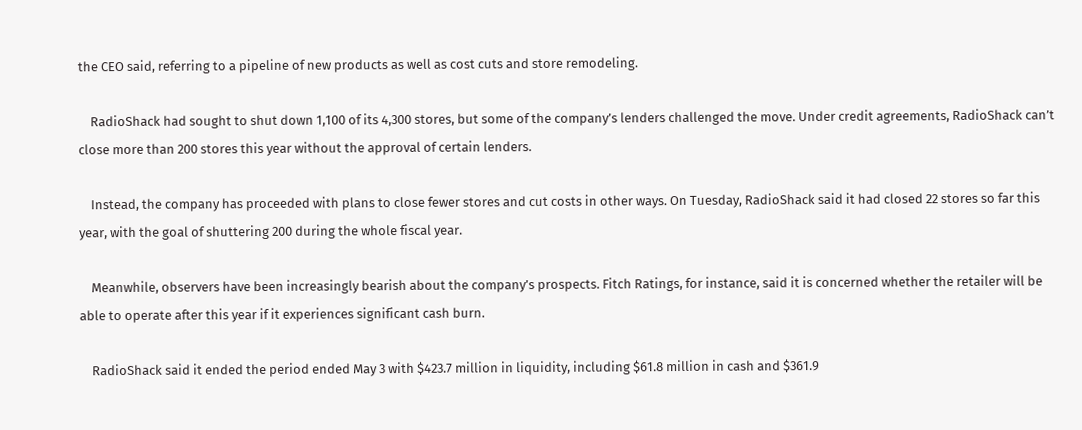the CEO said, referring to a pipeline of new products as well as cost cuts and store remodeling.

    RadioShack had sought to shut down 1,100 of its 4,300 stores, but some of the company’s lenders challenged the move. Under credit agreements, RadioShack can’t close more than 200 stores this year without the approval of certain lenders.

    Instead, the company has proceeded with plans to close fewer stores and cut costs in other ways. On Tuesday, RadioShack said it had closed 22 stores so far this year, with the goal of shuttering 200 during the whole fiscal year.

    Meanwhile, observers have been increasingly bearish about the company’s prospects. Fitch Ratings, for instance, said it is concerned whether the retailer will be able to operate after this year if it experiences significant cash burn.

    RadioShack said it ended the period ended May 3 with $423.7 million in liquidity, including $61.8 million in cash and $361.9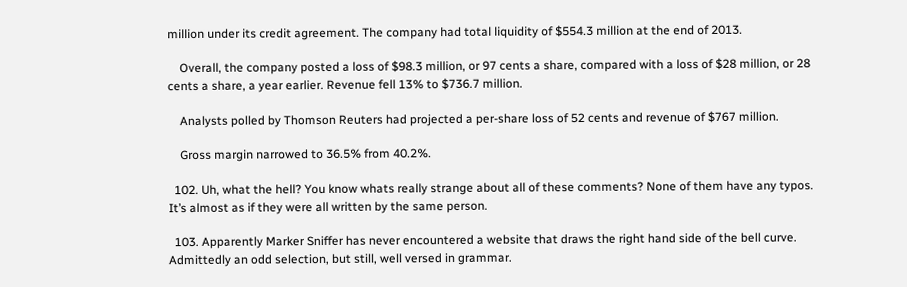million under its credit agreement. The company had total liquidity of $554.3 million at the end of 2013.

    Overall, the company posted a loss of $98.3 million, or 97 cents a share, compared with a loss of $28 million, or 28 cents a share, a year earlier. Revenue fell 13% to $736.7 million.

    Analysts polled by Thomson Reuters had projected a per-share loss of 52 cents and revenue of $767 million.

    Gross margin narrowed to 36.5% from 40.2%.

  102. Uh, what the hell? You know whats really strange about all of these comments? None of them have any typos. It’s almost as if they were all written by the same person.

  103. Apparently Marker Sniffer has never encountered a website that draws the right hand side of the bell curve. Admittedly an odd selection, but still, well versed in grammar.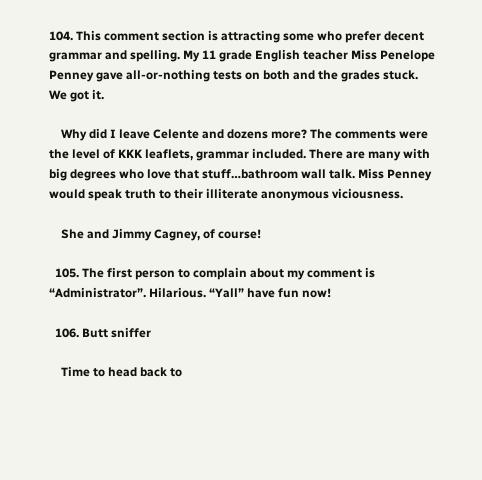104. This comment section is attracting some who prefer decent grammar and spelling. My 11 grade English teacher Miss Penelope Penney gave all-or-nothing tests on both and the grades stuck. We got it.

    Why did I leave Celente and dozens more? The comments were the level of KKK leaflets, grammar included. There are many with big degrees who love that stuff…bathroom wall talk. Miss Penney would speak truth to their illiterate anonymous viciousness.

    She and Jimmy Cagney, of course!

  105. The first person to complain about my comment is “Administrator”. Hilarious. “Yall” have fun now!

  106. Butt sniffer

    Time to head back to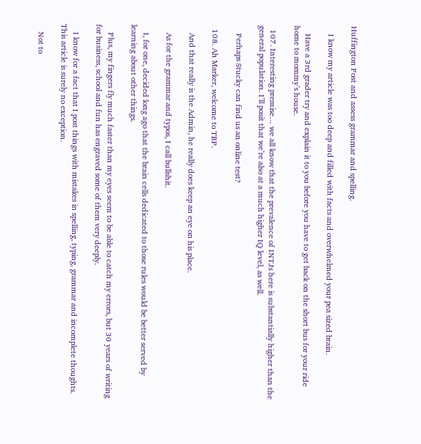Huffington Post and assess grammar and spelling.

    I know my article was too deep and filled with facts and overwhelmed your pea sized brain.

    Have a 3rd grader try and explain it to you before you have to get back on the short bus for your ride home to mommy’s house.

  107. Interesting premise… we all know that the prevalence of INTJs here is substantially higher than the general population. I’ll posit that we’re also at a much higher IQ level, as well.

    Perhaps Stucky can find us an online test?

  108. Ah Marker, welcome to TBP.

    And that really is the Admin, he really does keep an eye on his place.

    As for the grammar and typos, I call bullshit.

    I, for one, decided long ago that the brain cells dedicated to those rules would be better served by learning about other things.

    Plus, my fingers fly much faster than my eyes seem to be able to catch my errors, but 30 years of writing for business, school and fun has engraved some of them very deeply.

    I know for a fact that I post things with mistakes in spelling, typing, grammar and incomplete thoughts. This article is surely no exception.

    Not to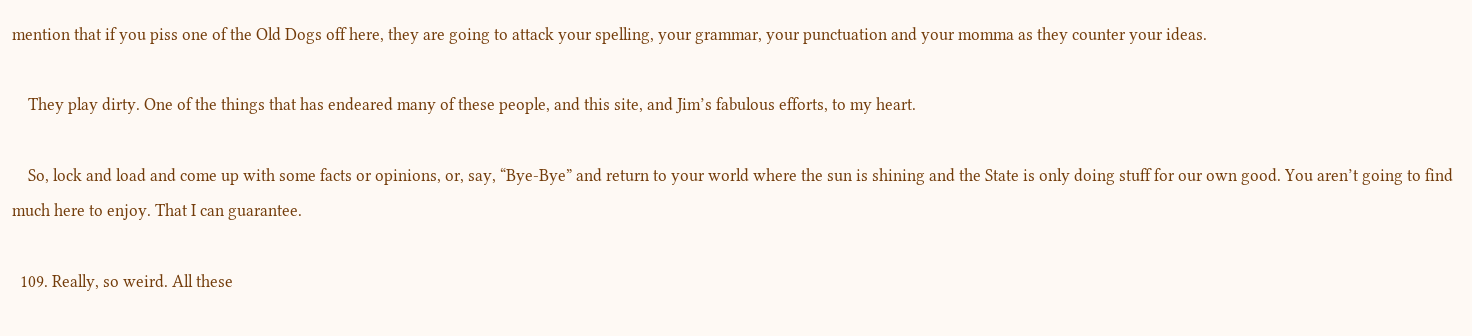mention that if you piss one of the Old Dogs off here, they are going to attack your spelling, your grammar, your punctuation and your momma as they counter your ideas.

    They play dirty. One of the things that has endeared many of these people, and this site, and Jim’s fabulous efforts, to my heart.

    So, lock and load and come up with some facts or opinions, or, say, “Bye-Bye” and return to your world where the sun is shining and the State is only doing stuff for our own good. You aren’t going to find much here to enjoy. That I can guarantee.

  109. Really, so weird. All these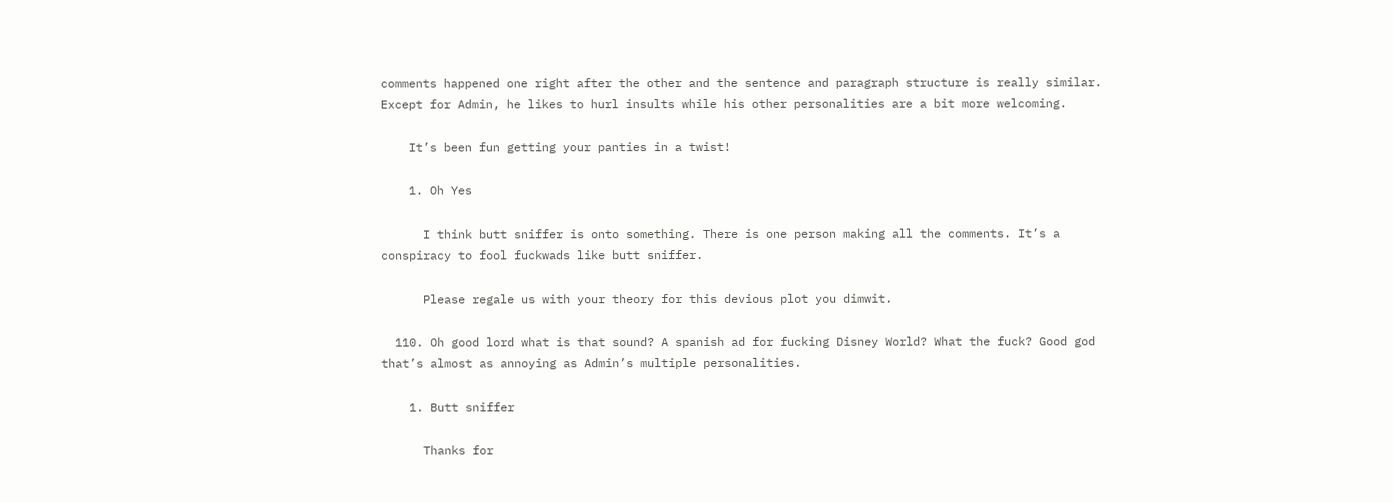comments happened one right after the other and the sentence and paragraph structure is really similar. Except for Admin, he likes to hurl insults while his other personalities are a bit more welcoming.

    It’s been fun getting your panties in a twist!

    1. Oh Yes

      I think butt sniffer is onto something. There is one person making all the comments. It’s a conspiracy to fool fuckwads like butt sniffer.

      Please regale us with your theory for this devious plot you dimwit.

  110. Oh good lord what is that sound? A spanish ad for fucking Disney World? What the fuck? Good god that’s almost as annoying as Admin’s multiple personalities.

    1. Butt sniffer

      Thanks for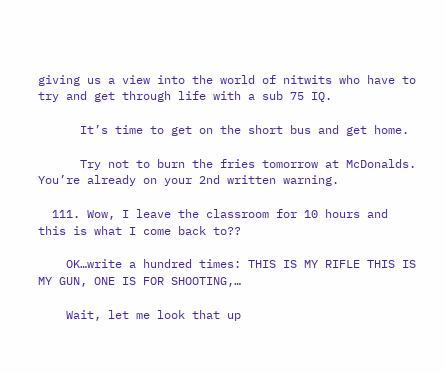giving us a view into the world of nitwits who have to try and get through life with a sub 75 IQ.

      It’s time to get on the short bus and get home.

      Try not to burn the fries tomorrow at McDonalds. You’re already on your 2nd written warning.

  111. Wow, I leave the classroom for 10 hours and this is what I come back to??

    OK…write a hundred times: THIS IS MY RIFLE THIS IS MY GUN, ONE IS FOR SHOOTING,…

    Wait, let me look that up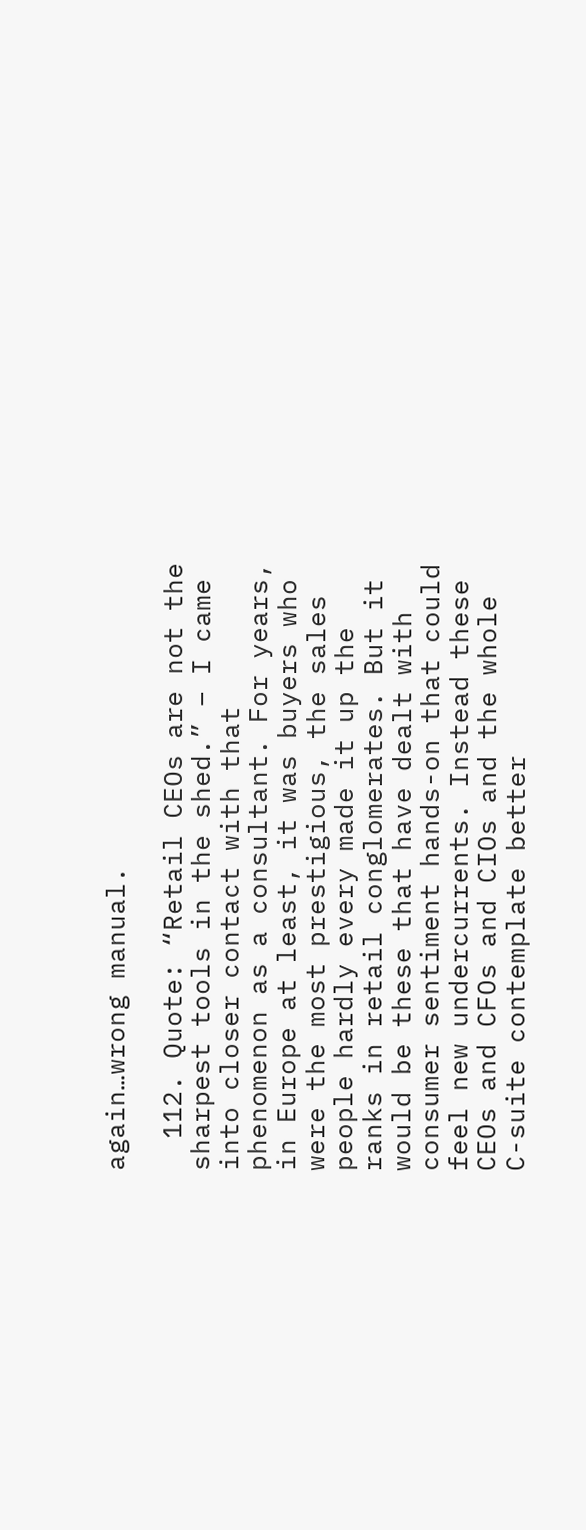again…wrong manual.

  112. Quote: “Retail CEOs are not the sharpest tools in the shed.” – I came into closer contact with that phenomenon as a consultant. For years, in Europe at least, it was buyers who were the most prestigious, the sales people hardly every made it up the ranks in retail conglomerates. But it would be these that have dealt with consumer sentiment hands-on that could feel new undercurrents. Instead these CEOs and CFOs and CIOs and the whole C-suite contemplate better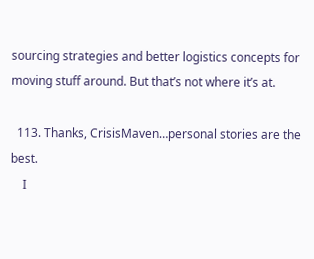sourcing strategies and better logistics concepts for moving stuff around. But that’s not where it’s at.

  113. Thanks, CrisisMaven…personal stories are the best.
    I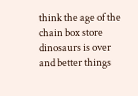think the age of the chain box store dinosaurs is over and better things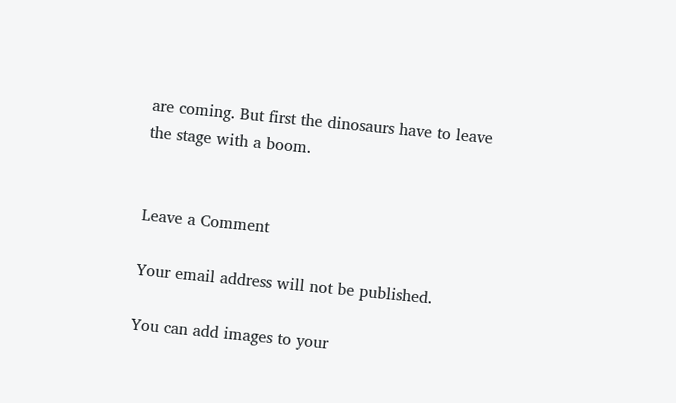are coming. But first the dinosaurs have to leave the stage with a boom.


Leave a Comment

Your email address will not be published.

You can add images to your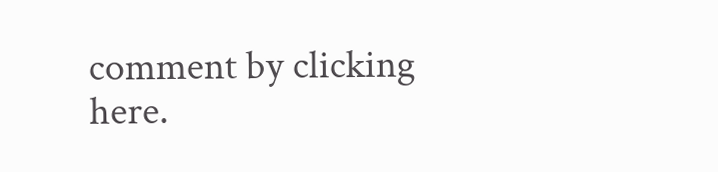comment by clicking here.